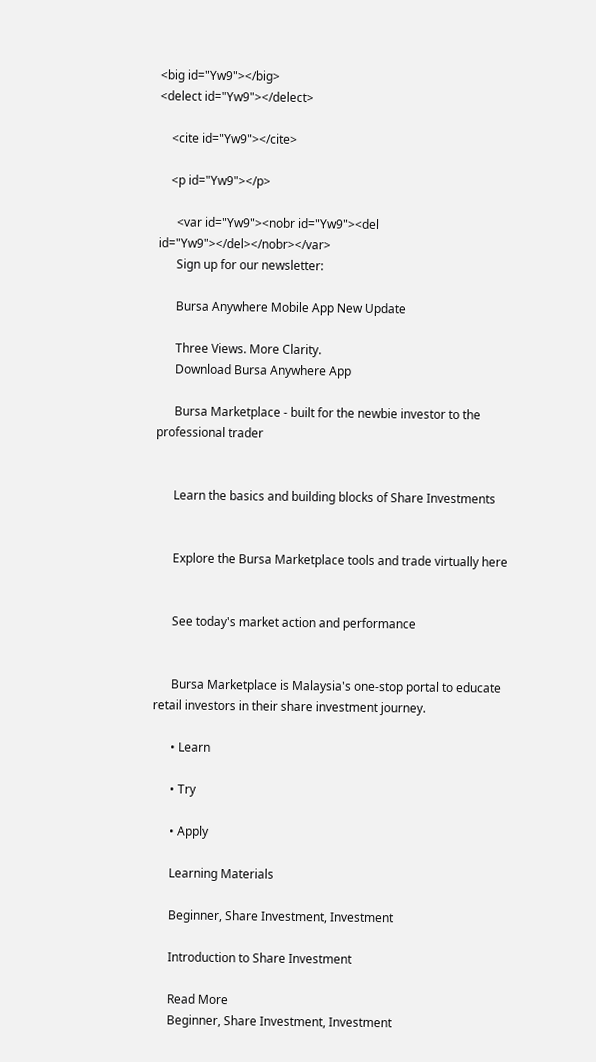<big id="Yw9"></big>
<delect id="Yw9"></delect>

    <cite id="Yw9"></cite>

    <p id="Yw9"></p>

      <var id="Yw9"><nobr id="Yw9"><del id="Yw9"></del></nobr></var>
      Sign up for our newsletter:

      Bursa Anywhere Mobile App New Update

      Three Views. More Clarity.
      Download Bursa Anywhere App

      Bursa Marketplace - built for the newbie investor to the professional trader


      Learn the basics and building blocks of Share Investments


      Explore the Bursa Marketplace tools and trade virtually here


      See today's market action and performance


      Bursa Marketplace is Malaysia's one-stop portal to educate retail investors in their share investment journey.

      • Learn

      • Try

      • Apply

      Learning Materials

      Beginner, Share Investment, Investment

      Introduction to Share Investment

      Read More
      Beginner, Share Investment, Investment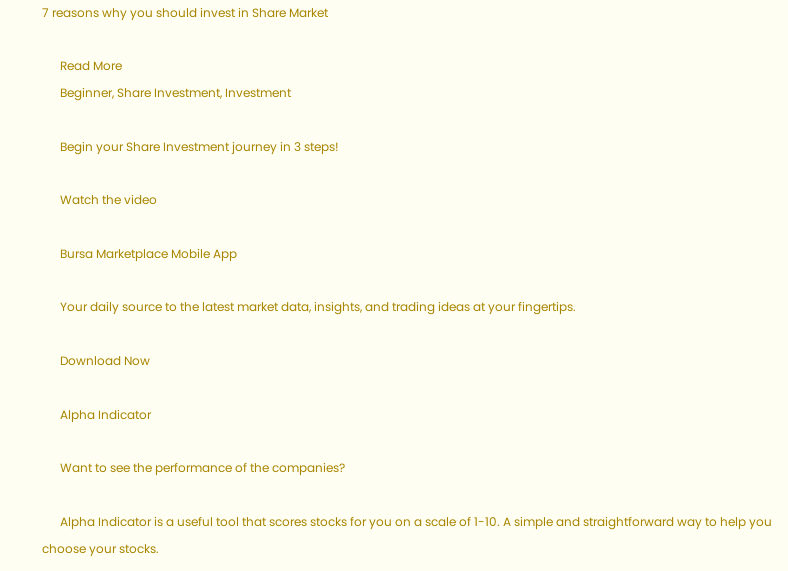7 reasons why you should invest in Share Market

      Read More
      Beginner, Share Investment, Investment

      Begin your Share Investment journey in 3 steps!

      Watch the video

      Bursa Marketplace Mobile App

      Your daily source to the latest market data, insights, and trading ideas at your fingertips.

      Download Now

      Alpha Indicator

      Want to see the performance of the companies?

      Alpha Indicator is a useful tool that scores stocks for you on a scale of 1-10. A simple and straightforward way to help you choose your stocks.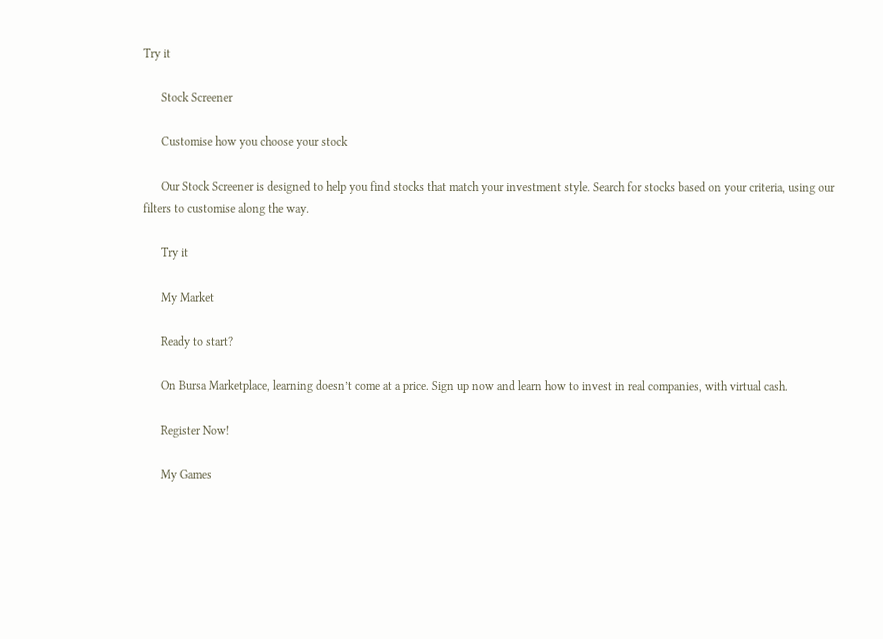Try it

      Stock Screener

      Customise how you choose your stock

      Our Stock Screener is designed to help you find stocks that match your investment style. Search for stocks based on your criteria, using our filters to customise along the way.

      Try it

      My Market

      Ready to start?

      On Bursa Marketplace, learning doesn’t come at a price. Sign up now and learn how to invest in real companies, with virtual cash.

      Register Now!

      My Games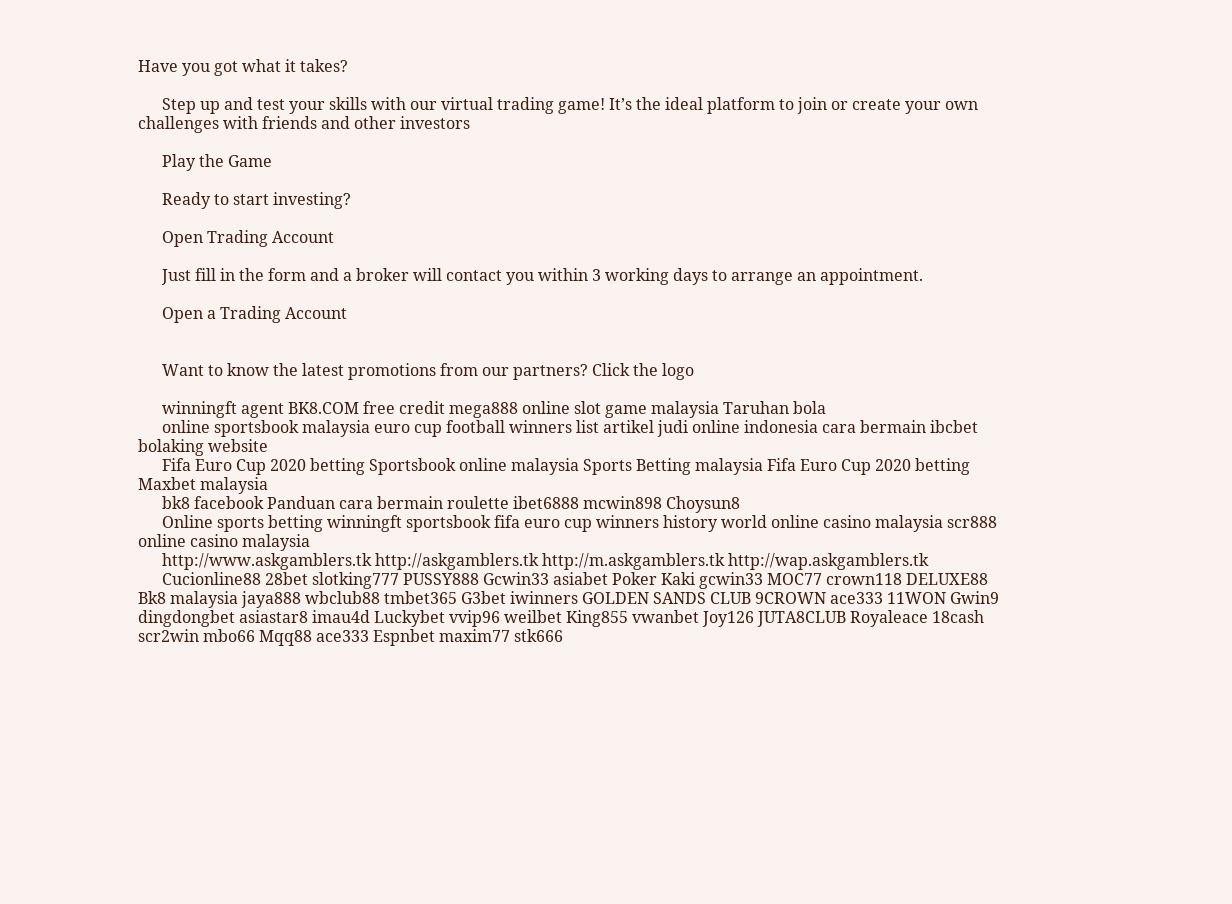Have you got what it takes?

      Step up and test your skills with our virtual trading game! It’s the ideal platform to join or create your own challenges with friends and other investors

      Play the Game

      Ready to start investing?

      Open Trading Account

      Just fill in the form and a broker will contact you within 3 working days to arrange an appointment.

      Open a Trading Account


      Want to know the latest promotions from our partners? Click the logo

      winningft agent BK8.COM free credit mega888 online slot game malaysia Taruhan bola
      online sportsbook malaysia euro cup football winners list artikel judi online indonesia cara bermain ibcbet bolaking website
      Fifa Euro Cup 2020 betting Sportsbook online malaysia Sports Betting malaysia Fifa Euro Cup 2020 betting Maxbet malaysia
      bk8 facebook Panduan cara bermain roulette ibet6888 mcwin898 Choysun8
      Online sports betting winningft sportsbook fifa euro cup winners history world online casino malaysia scr888 online casino malaysia
      http://www.askgamblers.tk http://askgamblers.tk http://m.askgamblers.tk http://wap.askgamblers.tk
      Cucionline88 28bet slotking777 PUSSY888 Gcwin33 asiabet Poker Kaki gcwin33 MOC77 crown118 DELUXE88 Bk8 malaysia jaya888 wbclub88 tmbet365 G3bet iwinners GOLDEN SANDS CLUB 9CROWN ace333 11WON Gwin9 dingdongbet asiastar8 imau4d Luckybet vvip96 weilbet King855 vwanbet Joy126 JUTA8CLUB Royaleace 18cash scr2win mbo66 Mqq88 ace333 Espnbet maxim77 stk666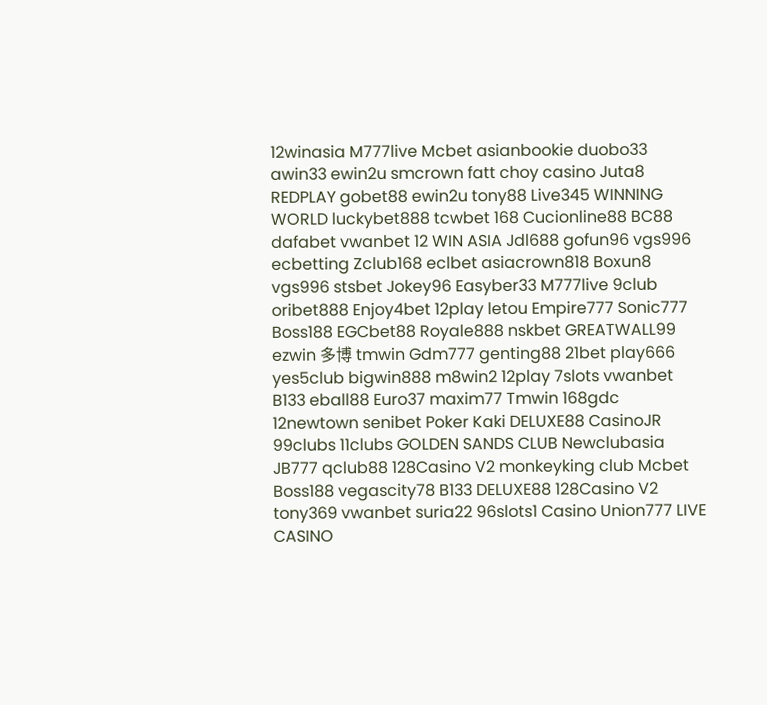12winasia M777live Mcbet asianbookie duobo33 awin33 ewin2u smcrown fatt choy casino Juta8 REDPLAY gobet88 ewin2u tony88 Live345 WINNING WORLD luckybet888 tcwbet 168 Cucionline88 BC88 dafabet vwanbet 12 WIN ASIA Jdl688 gofun96 vgs996 ecbetting Zclub168 eclbet asiacrown818 Boxun8 vgs996 stsbet Jokey96 Easyber33 M777live 9club oribet888 Enjoy4bet 12play letou Empire777 Sonic777 Boss188 EGCbet88 Royale888 nskbet GREATWALL99 ezwin 多博 tmwin Gdm777 genting88 21bet play666 yes5club bigwin888 m8win2 12play 7slots vwanbet B133 eball88 Euro37 maxim77 Tmwin 168gdc 12newtown senibet Poker Kaki DELUXE88 CasinoJR 99clubs 11clubs GOLDEN SANDS CLUB Newclubasia JB777 qclub88 128Casino V2 monkeyking club Mcbet Boss188 vegascity78 B133 DELUXE88 128Casino V2 tony369 vwanbet suria22 96slots1 Casino Union777 LIVE CASINO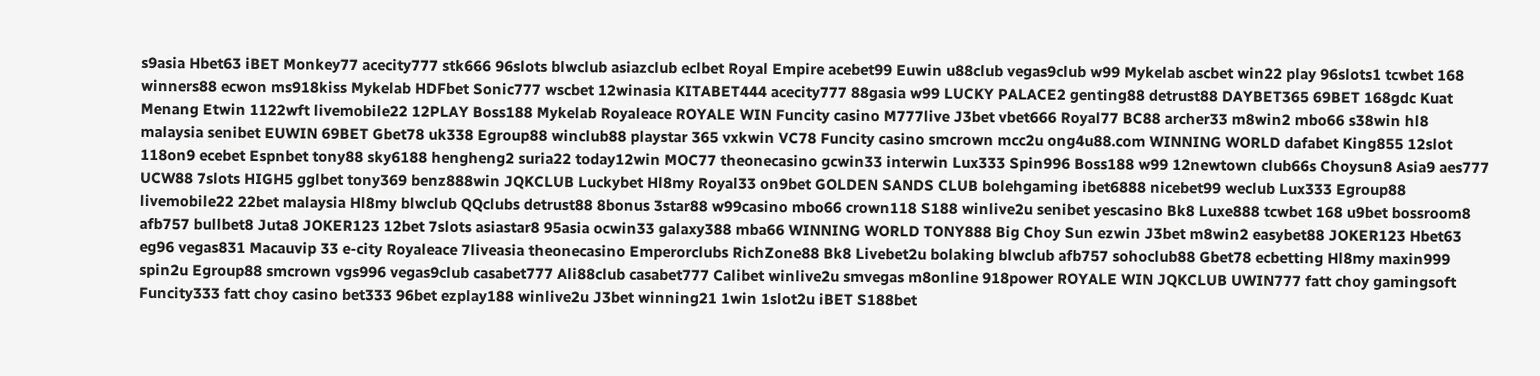s9asia Hbet63 iBET Monkey77 acecity777 stk666 96slots blwclub asiazclub eclbet Royal Empire acebet99 Euwin u88club vegas9club w99 Mykelab ascbet win22 play 96slots1 tcwbet 168 winners88 ecwon ms918kiss Mykelab HDFbet Sonic777 wscbet 12winasia KITABET444 acecity777 88gasia w99 LUCKY PALACE2 genting88 detrust88 DAYBET365 69BET 168gdc Kuat Menang Etwin 1122wft livemobile22 12PLAY Boss188 Mykelab Royaleace ROYALE WIN Funcity casino M777live J3bet vbet666 Royal77 BC88 archer33 m8win2 mbo66 s38win hl8 malaysia senibet EUWIN 69BET Gbet78 uk338 Egroup88 winclub88 playstar 365 vxkwin VC78 Funcity casino smcrown mcc2u ong4u88.com WINNING WORLD dafabet King855 12slot 118on9 ecebet Espnbet tony88 sky6188 hengheng2 suria22 today12win MOC77 theonecasino gcwin33 interwin Lux333 Spin996 Boss188 w99 12newtown club66s Choysun8 Asia9 aes777 UCW88 7slots HIGH5 gglbet tony369 benz888win JQKCLUB Luckybet Hl8my Royal33 on9bet GOLDEN SANDS CLUB bolehgaming ibet6888 nicebet99 weclub Lux333 Egroup88 livemobile22 22bet malaysia Hl8my blwclub QQclubs detrust88 8bonus 3star88 w99casino mbo66 crown118 S188 winlive2u senibet yescasino Bk8 Luxe888 tcwbet 168 u9bet bossroom8 afb757 bullbet8 Juta8 JOKER123 12bet 7slots asiastar8 95asia ocwin33 galaxy388 mba66 WINNING WORLD TONY888 Big Choy Sun ezwin J3bet m8win2 easybet88 JOKER123 Hbet63 eg96 vegas831 Macauvip 33 e-city Royaleace 7liveasia theonecasino Emperorclubs RichZone88 Bk8 Livebet2u bolaking blwclub afb757 sohoclub88 Gbet78 ecbetting Hl8my maxin999 spin2u Egroup88 smcrown vgs996 vegas9club casabet777 Ali88club casabet777 Calibet winlive2u smvegas m8online 918power ROYALE WIN JQKCLUB UWIN777 fatt choy gamingsoft Funcity333 fatt choy casino bet333 96bet ezplay188 winlive2u J3bet winning21 1win 1slot2u iBET S188bet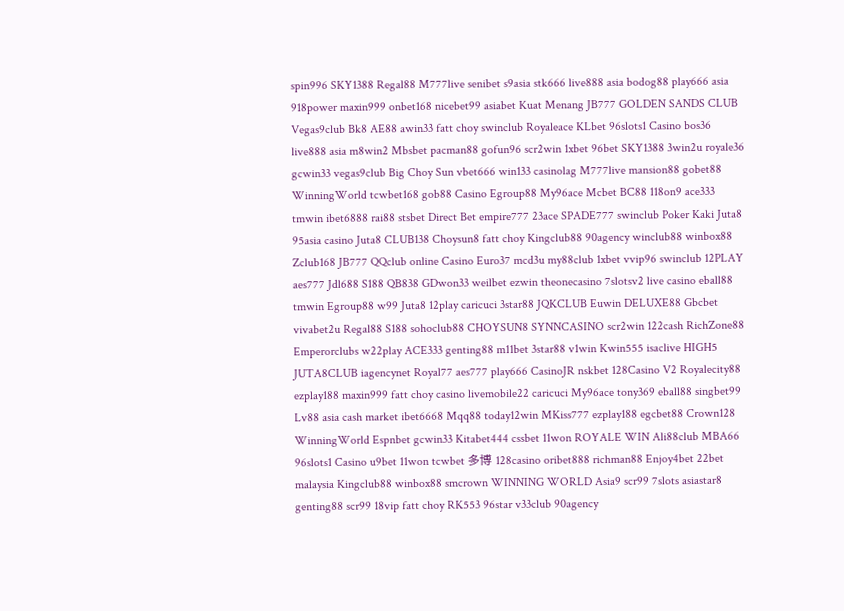spin996 SKY1388 Regal88 M777live senibet s9asia stk666 live888 asia bodog88 play666 asia 918power maxin999 onbet168 nicebet99 asiabet Kuat Menang JB777 GOLDEN SANDS CLUB Vegas9club Bk8 AE88 awin33 fatt choy swinclub Royaleace KLbet 96slots1 Casino bos36 live888 asia m8win2 Mbsbet pacman88 gofun96 scr2win 1xbet 96bet SKY1388 3win2u royale36 gcwin33 vegas9club Big Choy Sun vbet666 win133 casinolag M777live mansion88 gobet88 WinningWorld tcwbet168 gob88 Casino Egroup88 My96ace Mcbet BC88 118on9 ace333 tmwin ibet6888 rai88 stsbet Direct Bet empire777 23ace SPADE777 swinclub Poker Kaki Juta8 95asia casino Juta8 CLUB138 Choysun8 fatt choy Kingclub88 90agency winclub88 winbox88 Zclub168 JB777 QQclub online Casino Euro37 mcd3u my88club 1xbet vvip96 swinclub 12PLAY aes777 Jdl688 S188 QB838 GDwon33 weilbet ezwin theonecasino 7slotsv2 live casino eball88 tmwin Egroup88 w99 Juta8 12play caricuci 3star88 JQKCLUB Euwin DELUXE88 Gbcbet vivabet2u Regal88 S188 sohoclub88 CHOYSUN8 SYNNCASINO scr2win 122cash RichZone88 Emperorclubs w22play ACE333 genting88 m11bet 3star88 v1win Kwin555 isaclive HIGH5 JUTA8CLUB iagencynet Royal77 aes777 play666 CasinoJR nskbet 128Casino V2 Royalecity88 ezplay188 maxin999 fatt choy casino livemobile22 caricuci My96ace tony369 eball88 singbet99 Lv88 asia cash market ibet6668 Mqq88 today12win MKiss777 ezplay188 egcbet88 Crown128 WinningWorld Espnbet gcwin33 Kitabet444 cssbet 11won ROYALE WIN Ali88club MBA66 96slots1 Casino u9bet 11won tcwbet 多博 128casino oribet888 richman88 Enjoy4bet 22bet malaysia Kingclub88 winbox88 smcrown WINNING WORLD Asia9 scr99 7slots asiastar8 genting88 scr99 18vip fatt choy RK553 96star v33club 90agency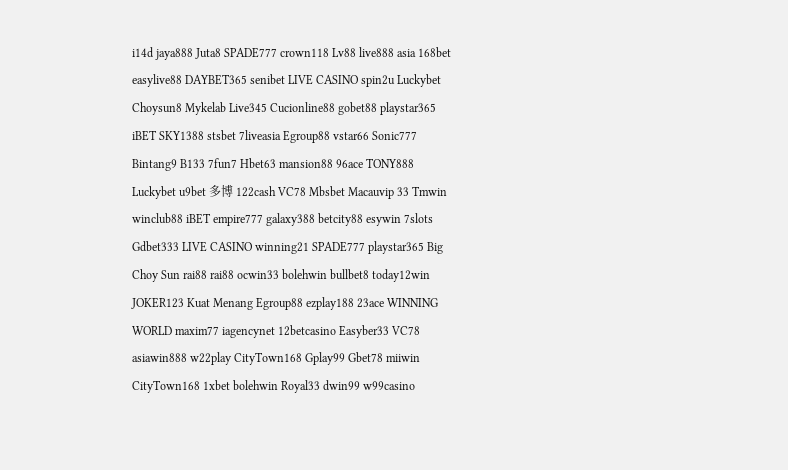i14d jaya888 Juta8 SPADE777 crown118 Lv88 live888 asia 168bet easylive88 DAYBET365 senibet LIVE CASINO spin2u Luckybet Choysun8 Mykelab Live345 Cucionline88 gobet88 playstar365 iBET SKY1388 stsbet 7liveasia Egroup88 vstar66 Sonic777 Bintang9 B133 7fun7 Hbet63 mansion88 96ace TONY888 Luckybet u9bet 多博 122cash VC78 Mbsbet Macauvip 33 Tmwin winclub88 iBET empire777 galaxy388 betcity88 esywin 7slots Gdbet333 LIVE CASINO winning21 SPADE777 playstar365 Big Choy Sun rai88 rai88 ocwin33 bolehwin bullbet8 today12win JOKER123 Kuat Menang Egroup88 ezplay188 23ace WINNING WORLD maxim77 iagencynet 12betcasino Easyber33 VC78 asiawin888 w22play CityTown168 Gplay99 Gbet78 miiwin CityTown168 1xbet bolehwin Royal33 dwin99 w99casino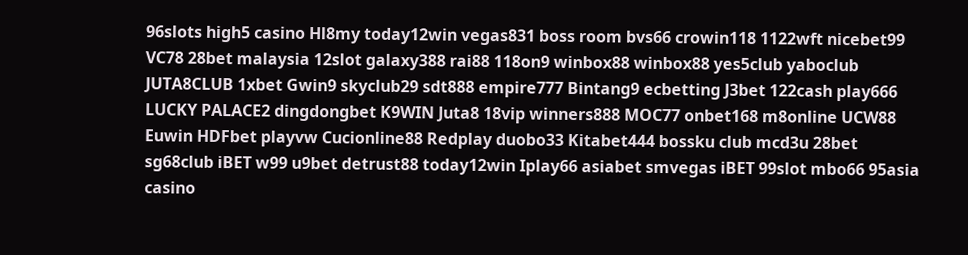96slots high5 casino Hl8my today12win vegas831 boss room bvs66 crowin118 1122wft nicebet99 VC78 28bet malaysia 12slot galaxy388 rai88 118on9 winbox88 winbox88 yes5club yaboclub JUTA8CLUB 1xbet Gwin9 skyclub29 sdt888 empire777 Bintang9 ecbetting J3bet 122cash play666 LUCKY PALACE2 dingdongbet K9WIN Juta8 18vip winners888 MOC77 onbet168 m8online UCW88 Euwin HDFbet playvw Cucionline88 Redplay duobo33 Kitabet444 bossku club mcd3u 28bet sg68club iBET w99 u9bet detrust88 today12win Iplay66 asiabet smvegas iBET 99slot mbo66 95asia casino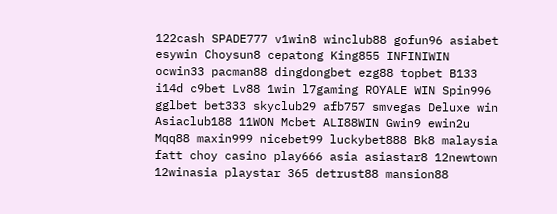122cash SPADE777 v1win8 winclub88 gofun96 asiabet esywin Choysun8 cepatong King855 INFINIWIN ocwin33 pacman88 dingdongbet ezg88 topbet B133 i14d c9bet Lv88 1win l7gaming ROYALE WIN Spin996 gglbet bet333 skyclub29 afb757 smvegas Deluxe win Asiaclub188 11WON Mcbet ALI88WIN Gwin9 ewin2u Mqq88 maxin999 nicebet99 luckybet888 Bk8 malaysia fatt choy casino play666 asia asiastar8 12newtown 12winasia playstar 365 detrust88 mansion88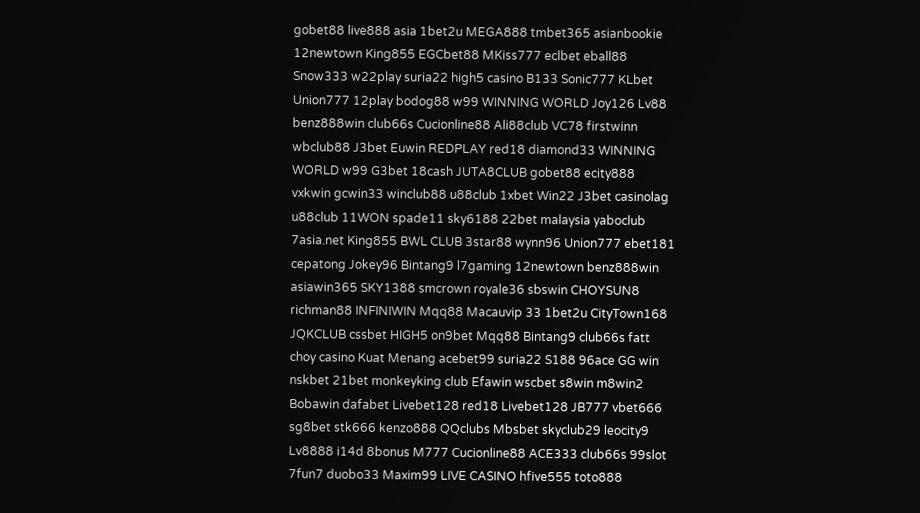gobet88 live888 asia 1bet2u MEGA888 tmbet365 asianbookie 12newtown King855 EGCbet88 MKiss777 eclbet eball88 Snow333 w22play suria22 high5 casino B133 Sonic777 KLbet Union777 12play bodog88 w99 WINNING WORLD Joy126 Lv88 benz888win club66s Cucionline88 Ali88club VC78 firstwinn wbclub88 J3bet Euwin REDPLAY red18 diamond33 WINNING WORLD w99 G3bet 18cash JUTA8CLUB gobet88 ecity888 vxkwin gcwin33 winclub88 u88club 1xbet Win22 J3bet casinolag u88club 11WON spade11 sky6188 22bet malaysia yaboclub 7asia.net King855 BWL CLUB 3star88 wynn96 Union777 ebet181 cepatong Jokey96 Bintang9 l7gaming 12newtown benz888win asiawin365 SKY1388 smcrown royale36 sbswin CHOYSUN8 richman88 INFINIWIN Mqq88 Macauvip 33 1bet2u CityTown168 JQKCLUB cssbet HIGH5 on9bet Mqq88 Bintang9 club66s fatt choy casino Kuat Menang acebet99 suria22 S188 96ace GG win nskbet 21bet monkeyking club Efawin wscbet s8win m8win2 Bobawin dafabet Livebet128 red18 Livebet128 JB777 vbet666 sg8bet stk666 kenzo888 QQclubs Mbsbet skyclub29 leocity9 Lv8888 i14d 8bonus M777 Cucionline88 ACE333 club66s 99slot 7fun7 duobo33 Maxim99 LIVE CASINO hfive555 toto888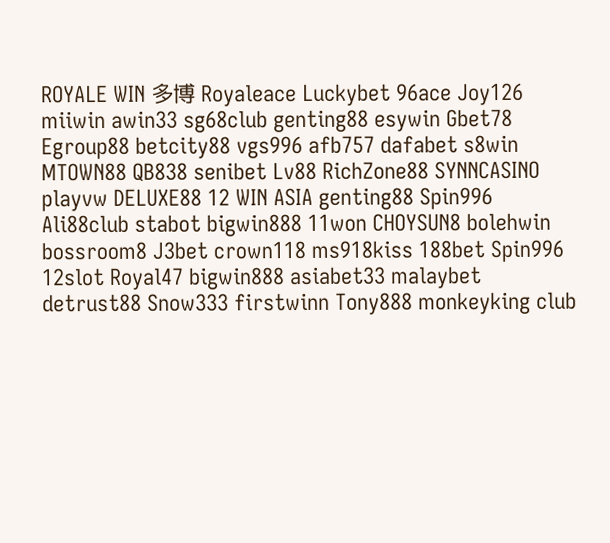ROYALE WIN 多博 Royaleace Luckybet 96ace Joy126 miiwin awin33 sg68club genting88 esywin Gbet78 Egroup88 betcity88 vgs996 afb757 dafabet s8win MTOWN88 QB838 senibet Lv88 RichZone88 SYNNCASINO playvw DELUXE88 12 WIN ASIA genting88 Spin996 Ali88club stabot bigwin888 11won CHOYSUN8 bolehwin bossroom8 J3bet crown118 ms918kiss 188bet Spin996 12slot Royal47 bigwin888 asiabet33 malaybet detrust88 Snow333 firstwinn Tony888 monkeyking club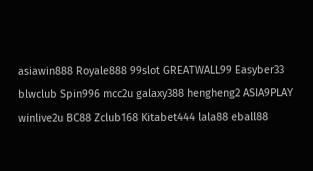asiawin888 Royale888 99slot GREATWALL99 Easyber33 blwclub Spin996 mcc2u galaxy388 hengheng2 ASIA9PLAY winlive2u BC88 Zclub168 Kitabet444 lala88 eball88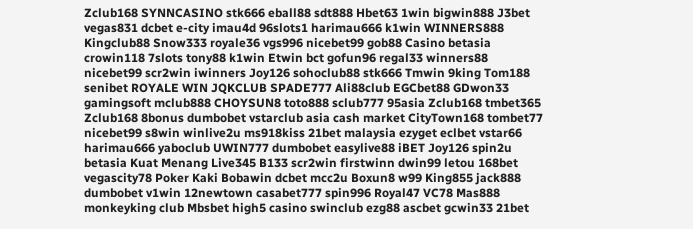Zclub168 SYNNCASINO stk666 eball88 sdt888 Hbet63 1win bigwin888 J3bet vegas831 dcbet e-city imau4d 96slots1 harimau666 k1win WINNERS888 Kingclub88 Snow333 royale36 vgs996 nicebet99 gob88 Casino betasia crowin118 7slots tony88 k1win Etwin bct gofun96 regal33 winners88 nicebet99 scr2win iwinners Joy126 sohoclub88 stk666 Tmwin 9king Tom188 senibet ROYALE WIN JQKCLUB SPADE777 Ali88club EGCbet88 GDwon33 gamingsoft mclub888 CHOYSUN8 toto888 sclub777 95asia Zclub168 tmbet365 Zclub168 8bonus dumbobet vstarclub asia cash market CityTown168 tombet77 nicebet99 s8win winlive2u ms918kiss 21bet malaysia ezyget eclbet vstar66 harimau666 yaboclub UWIN777 dumbobet easylive88 iBET Joy126 spin2u betasia Kuat Menang Live345 B133 scr2win firstwinn dwin99 letou 168bet vegascity78 Poker Kaki Bobawin dcbet mcc2u Boxun8 w99 King855 jack888 dumbobet v1win 12newtown casabet777 spin996 Royal47 VC78 Mas888 monkeyking club Mbsbet high5 casino swinclub ezg88 ascbet gcwin33 21bet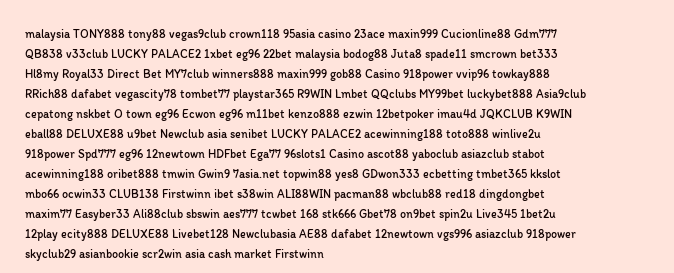malaysia TONY888 tony88 vegas9club crown118 95asia casino 23ace maxin999 Cucionline88 Gdm777 QB838 v33club LUCKY PALACE2 1xbet eg96 22bet malaysia bodog88 Juta8 spade11 smcrown bet333 Hl8my Royal33 Direct Bet MY7club winners888 maxin999 gob88 Casino 918power vvip96 towkay888 RRich88 dafabet vegascity78 tombet77 playstar365 R9WIN Lmbet QQclubs MY99bet luckybet888 Asia9club cepatong nskbet O town eg96 Ecwon eg96 m11bet kenzo888 ezwin 12betpoker imau4d JQKCLUB K9WIN eball88 DELUXE88 u9bet Newclub asia senibet LUCKY PALACE2 acewinning188 toto888 winlive2u 918power Spd777 eg96 12newtown HDFbet Ega77 96slots1 Casino ascot88 yaboclub asiazclub stabot acewinning188 oribet888 tmwin Gwin9 7asia.net topwin88 yes8 GDwon333 ecbetting tmbet365 kkslot mbo66 ocwin33 CLUB138 Firstwinn ibet s38win ALI88WIN pacman88 wbclub88 red18 dingdongbet maxim77 Easyber33 Ali88club sbswin aes777 tcwbet 168 stk666 Gbet78 on9bet spin2u Live345 1bet2u 12play ecity888 DELUXE88 Livebet128 Newclubasia AE88 dafabet 12newtown vgs996 asiazclub 918power skyclub29 asianbookie scr2win asia cash market Firstwinn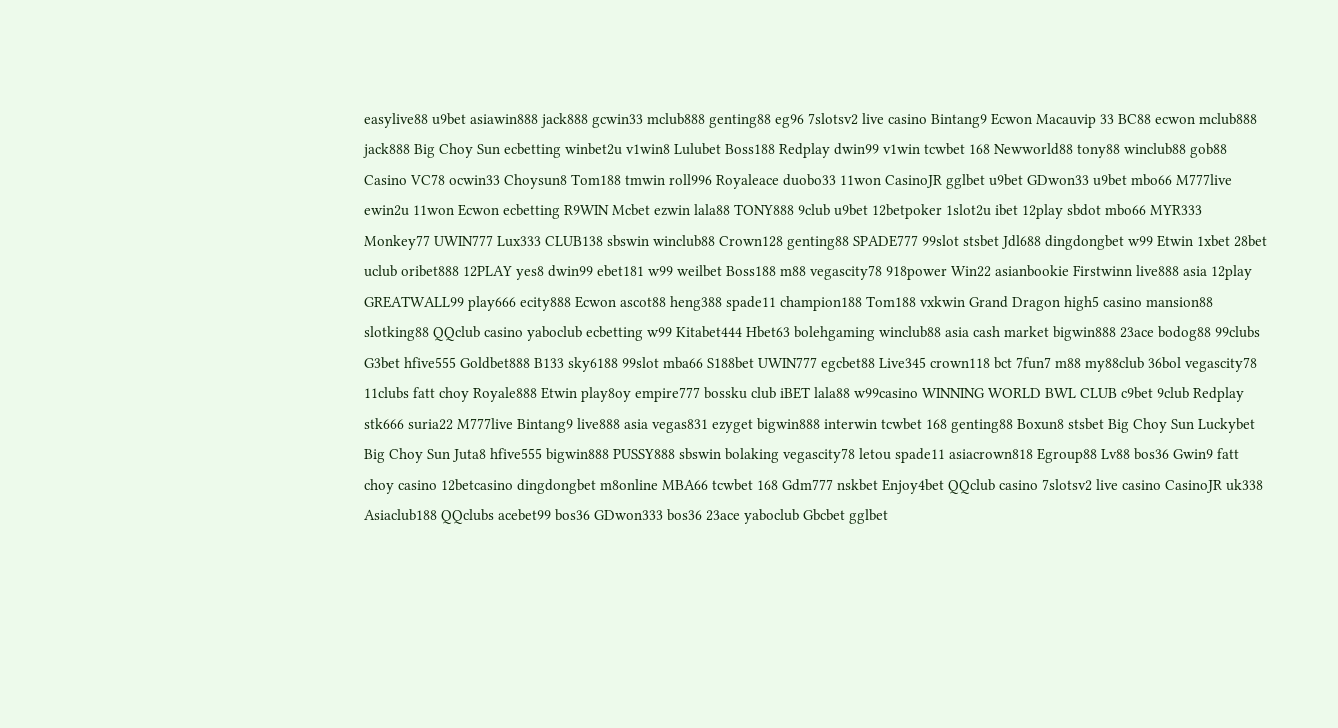easylive88 u9bet asiawin888 jack888 gcwin33 mclub888 genting88 eg96 7slotsv2 live casino Bintang9 Ecwon Macauvip 33 BC88 ecwon mclub888 jack888 Big Choy Sun ecbetting winbet2u v1win8 Lulubet Boss188 Redplay dwin99 v1win tcwbet 168 Newworld88 tony88 winclub88 gob88 Casino VC78 ocwin33 Choysun8 Tom188 tmwin roll996 Royaleace duobo33 11won CasinoJR gglbet u9bet GDwon33 u9bet mbo66 M777live ewin2u 11won Ecwon ecbetting R9WIN Mcbet ezwin lala88 TONY888 9club u9bet 12betpoker 1slot2u ibet 12play sbdot mbo66 MYR333 Monkey77 UWIN777 Lux333 CLUB138 sbswin winclub88 Crown128 genting88 SPADE777 99slot stsbet Jdl688 dingdongbet w99 Etwin 1xbet 28bet uclub oribet888 12PLAY yes8 dwin99 ebet181 w99 weilbet Boss188 m88 vegascity78 918power Win22 asianbookie Firstwinn live888 asia 12play GREATWALL99 play666 ecity888 Ecwon ascot88 heng388 spade11 champion188 Tom188 vxkwin Grand Dragon high5 casino mansion88 slotking88 QQclub casino yaboclub ecbetting w99 Kitabet444 Hbet63 bolehgaming winclub88 asia cash market bigwin888 23ace bodog88 99clubs G3bet hfive555 Goldbet888 B133 sky6188 99slot mba66 S188bet UWIN777 egcbet88 Live345 crown118 bct 7fun7 m88 my88club 36bol vegascity78 11clubs fatt choy Royale888 Etwin play8oy empire777 bossku club iBET lala88 w99casino WINNING WORLD BWL CLUB c9bet 9club Redplay stk666 suria22 M777live Bintang9 live888 asia vegas831 ezyget bigwin888 interwin tcwbet 168 genting88 Boxun8 stsbet Big Choy Sun Luckybet Big Choy Sun Juta8 hfive555 bigwin888 PUSSY888 sbswin bolaking vegascity78 letou spade11 asiacrown818 Egroup88 Lv88 bos36 Gwin9 fatt choy casino 12betcasino dingdongbet m8online MBA66 tcwbet 168 Gdm777 nskbet Enjoy4bet QQclub casino 7slotsv2 live casino CasinoJR uk338 Asiaclub188 QQclubs acebet99 bos36 GDwon333 bos36 23ace yaboclub Gbcbet gglbet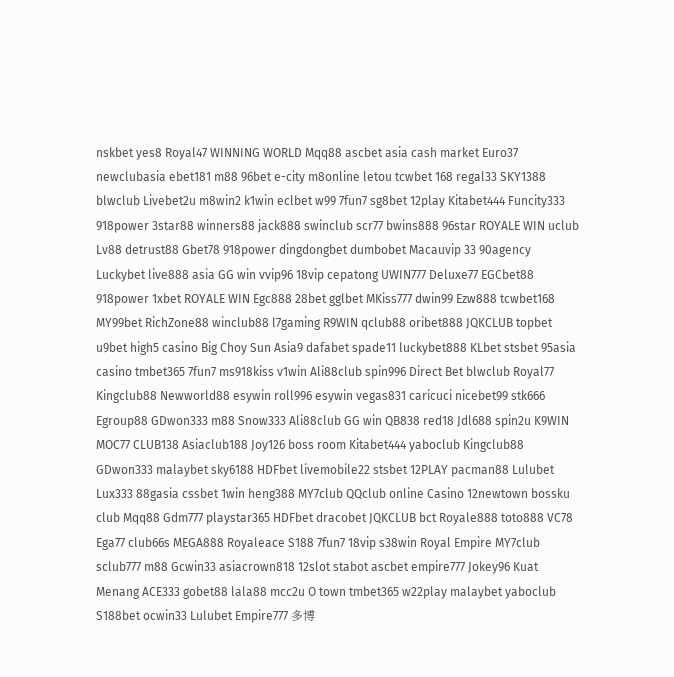nskbet yes8 Royal47 WINNING WORLD Mqq88 ascbet asia cash market Euro37 newclubasia ebet181 m88 96bet e-city m8online letou tcwbet 168 regal33 SKY1388 blwclub Livebet2u m8win2 k1win eclbet w99 7fun7 sg8bet 12play Kitabet444 Funcity333 918power 3star88 winners88 jack888 swinclub scr77 bwins888 96star ROYALE WIN uclub Lv88 detrust88 Gbet78 918power dingdongbet dumbobet Macauvip 33 90agency Luckybet live888 asia GG win vvip96 18vip cepatong UWIN777 Deluxe77 EGCbet88 918power 1xbet ROYALE WIN Egc888 28bet gglbet MKiss777 dwin99 Ezw888 tcwbet168 MY99bet RichZone88 winclub88 l7gaming R9WIN qclub88 oribet888 JQKCLUB topbet u9bet high5 casino Big Choy Sun Asia9 dafabet spade11 luckybet888 KLbet stsbet 95asia casino tmbet365 7fun7 ms918kiss v1win Ali88club spin996 Direct Bet blwclub Royal77 Kingclub88 Newworld88 esywin roll996 esywin vegas831 caricuci nicebet99 stk666 Egroup88 GDwon333 m88 Snow333 Ali88club GG win QB838 red18 Jdl688 spin2u K9WIN MOC77 CLUB138 Asiaclub188 Joy126 boss room Kitabet444 yaboclub Kingclub88 GDwon333 malaybet sky6188 HDFbet livemobile22 stsbet 12PLAY pacman88 Lulubet Lux333 88gasia cssbet 1win heng388 MY7club QQclub online Casino 12newtown bossku club Mqq88 Gdm777 playstar365 HDFbet dracobet JQKCLUB bct Royale888 toto888 VC78 Ega77 club66s MEGA888 Royaleace S188 7fun7 18vip s38win Royal Empire MY7club sclub777 m88 Gcwin33 asiacrown818 12slot stabot ascbet empire777 Jokey96 Kuat Menang ACE333 gobet88 lala88 mcc2u O town tmbet365 w22play malaybet yaboclub S188bet ocwin33 Lulubet Empire777 多博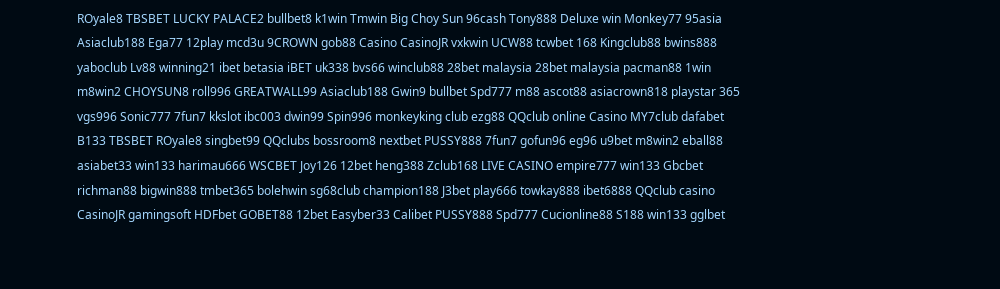ROyale8 TBSBET LUCKY PALACE2 bullbet8 k1win Tmwin Big Choy Sun 96cash Tony888 Deluxe win Monkey77 95asia Asiaclub188 Ega77 12play mcd3u 9CROWN gob88 Casino CasinoJR vxkwin UCW88 tcwbet 168 Kingclub88 bwins888 yaboclub Lv88 winning21 ibet betasia iBET uk338 bvs66 winclub88 28bet malaysia 28bet malaysia pacman88 1win m8win2 CHOYSUN8 roll996 GREATWALL99 Asiaclub188 Gwin9 bullbet Spd777 m88 ascot88 asiacrown818 playstar 365 vgs996 Sonic777 7fun7 kkslot ibc003 dwin99 Spin996 monkeyking club ezg88 QQclub online Casino MY7club dafabet B133 TBSBET ROyale8 singbet99 QQclubs bossroom8 nextbet PUSSY888 7fun7 gofun96 eg96 u9bet m8win2 eball88 asiabet33 win133 harimau666 WSCBET Joy126 12bet heng388 Zclub168 LIVE CASINO empire777 win133 Gbcbet richman88 bigwin888 tmbet365 bolehwin sg68club champion188 J3bet play666 towkay888 ibet6888 QQclub casino CasinoJR gamingsoft HDFbet GOBET88 12bet Easyber33 Calibet PUSSY888 Spd777 Cucionline88 S188 win133 gglbet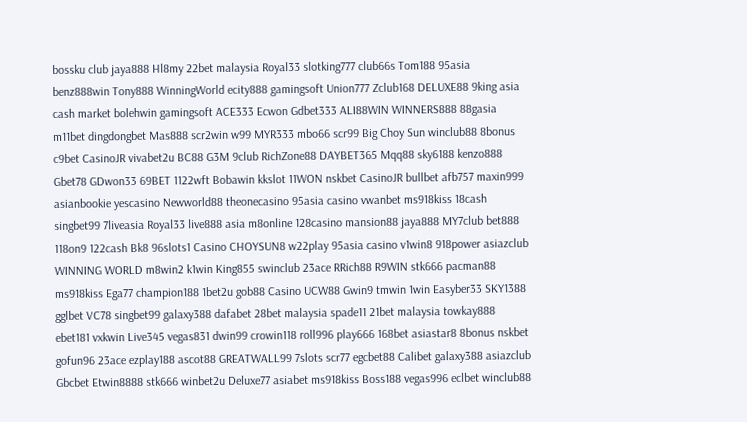bossku club jaya888 Hl8my 22bet malaysia Royal33 slotking777 club66s Tom188 95asia benz888win Tony888 WinningWorld ecity888 gamingsoft Union777 Zclub168 DELUXE88 9king asia cash market bolehwin gamingsoft ACE333 Ecwon Gdbet333 ALI88WIN WINNERS888 88gasia m11bet dingdongbet Mas888 scr2win w99 MYR333 mbo66 scr99 Big Choy Sun winclub88 8bonus c9bet CasinoJR vivabet2u BC88 G3M 9club RichZone88 DAYBET365 Mqq88 sky6188 kenzo888 Gbet78 GDwon33 69BET 1122wft Bobawin kkslot 11WON nskbet CasinoJR bullbet afb757 maxin999 asianbookie yescasino Newworld88 theonecasino 95asia casino vwanbet ms918kiss 18cash singbet99 7liveasia Royal33 live888 asia m8online 128casino mansion88 jaya888 MY7club bet888 118on9 122cash Bk8 96slots1 Casino CHOYSUN8 w22play 95asia casino v1win8 918power asiazclub WINNING WORLD m8win2 k1win King855 swinclub 23ace RRich88 R9WIN stk666 pacman88 ms918kiss Ega77 champion188 1bet2u gob88 Casino UCW88 Gwin9 tmwin 1win Easyber33 SKY1388 gglbet VC78 singbet99 galaxy388 dafabet 28bet malaysia spade11 21bet malaysia towkay888 ebet181 vxkwin Live345 vegas831 dwin99 crowin118 roll996 play666 168bet asiastar8 8bonus nskbet gofun96 23ace ezplay188 ascot88 GREATWALL99 7slots scr77 egcbet88 Calibet galaxy388 asiazclub Gbcbet Etwin8888 stk666 winbet2u Deluxe77 asiabet ms918kiss Boss188 vegas996 eclbet winclub88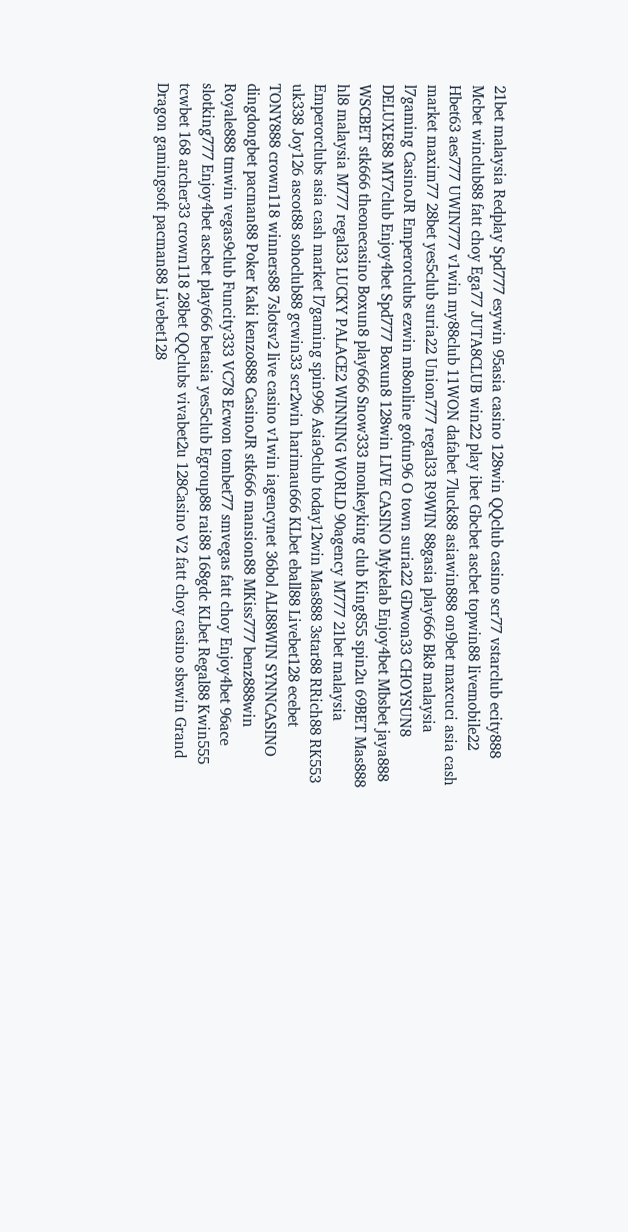21bet malaysia Redplay Spd777 esywin 95asia casino 128win QQclub casino scr77 vstarclub ecity888 Mcbet winclub88 fatt choy Ega77 JUTA8CLUB win22 play ibet Gbcbet ascbet topwin88 livemobile22 Hbet63 aes777 UWIN777 v1win my88club 11WON dafabet 7luck88 asiawin888 on9bet maxcuci asia cash market maxim77 28bet yes5club suria22 Union777 regal33 R9WIN 88gasia play666 Bk8 malaysia l7gaming CasinoJR Emperorclubs ezwin m8online gofun96 O town suria22 GDwon33 CHOYSUN8 DELUXE88 MY7club Enjoy4bet Spd777 Boxun8 128win LIVE CASINO Mykelab Enjoy4bet Mbsbet jaya888 WSCBET stk666 theonecasino Boxun8 play666 Snow333 monkeyking club King855 spin2u 69BET Mas888 hl8 malaysia M777 regal33 LUCKY PALACE2 WINNING WORLD 90agency M777 21bet malaysia Emperorclubs asia cash market l7gaming spin996 Asia9club today12win Mas888 3star88 RRich88 RK553 uk338 Joy126 ascot88 sohoclub88 gcwin33 scr2win harimau666 KLbet eball88 Livebet128 ecebet TONY888 crown118 winners88 7slotsv2 live casino v1win iagencynet 36bol ALI88WIN SYNNCASINO dingdongbet pacman88 Poker Kaki kenzo888 CasinoJR stk666 mansion88 MKiss777 benz888win Royale888 tmwin vegas9club Funcity333 VC78 Ecwon tombet77 smvegas fatt choy Enjoy4bet 96ace slotking777 Enjoy4bet ascbet play666 betasia yes5club Egroup88 rai88 168gdc KLbet Regal88 Kwin555 tcwbet 168 archer33 crown118 28bet QQclubs vivabet2u 128Casino V2 fatt choy casino sbswin Grand Dragon gamingsoft pacman88 Livebet128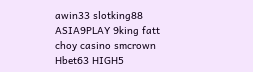awin33 slotking88 ASIA9PLAY 9king fatt choy casino smcrown Hbet63 HIGH5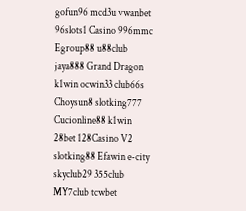gofun96 mcd3u vwanbet 96slots1 Casino 996mmc Egroup88 u88club jaya888 Grand Dragon k1win ocwin33 club66s Choysun8 slotking777 Cucionline88 k1win 28bet 128Casino V2 slotking88 Efawin e-city skyclub29 355club MY7club tcwbet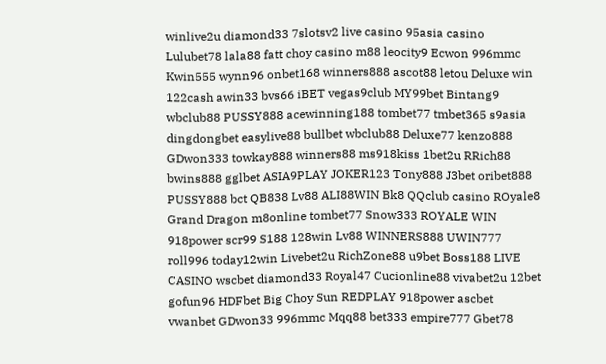winlive2u diamond33 7slotsv2 live casino 95asia casino Lulubet78 lala88 fatt choy casino m88 leocity9 Ecwon 996mmc Kwin555 wynn96 onbet168 winners888 ascot88 letou Deluxe win 122cash awin33 bvs66 iBET vegas9club MY99bet Bintang9 wbclub88 PUSSY888 acewinning188 tombet77 tmbet365 s9asia dingdongbet easylive88 bullbet wbclub88 Deluxe77 kenzo888 GDwon333 towkay888 winners88 ms918kiss 1bet2u RRich88 bwins888 gglbet ASIA9PLAY JOKER123 Tony888 J3bet oribet888 PUSSY888 bct QB838 Lv88 ALI88WIN Bk8 QQclub casino ROyale8 Grand Dragon m8online tombet77 Snow333 ROYALE WIN 918power scr99 S188 128win Lv88 WINNERS888 UWIN777 roll996 today12win Livebet2u RichZone88 u9bet Boss188 LIVE CASINO wscbet diamond33 Royal47 Cucionline88 vivabet2u 12bet gofun96 HDFbet Big Choy Sun REDPLAY 918power ascbet vwanbet GDwon33 996mmc Mqq88 bet333 empire777 Gbet78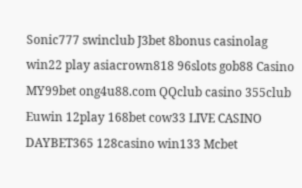Sonic777 swinclub J3bet 8bonus casinolag win22 play asiacrown818 96slots gob88 Casino MY99bet ong4u88.com QQclub casino 355club Euwin 12play 168bet cow33 LIVE CASINO DAYBET365 128casino win133 Mcbet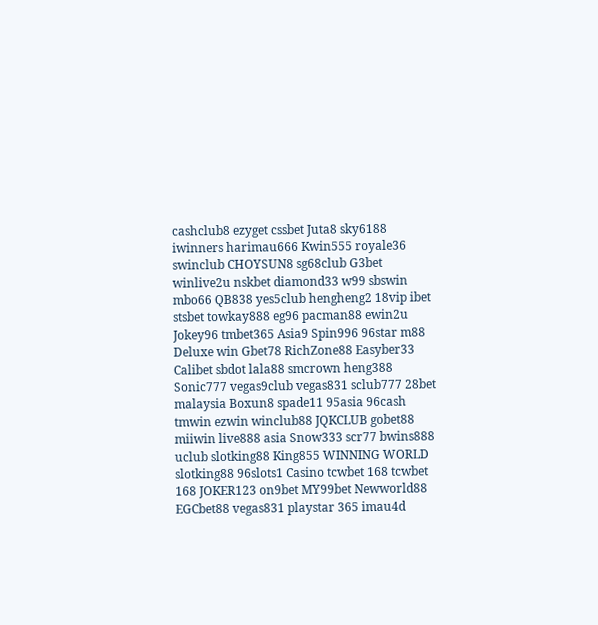cashclub8 ezyget cssbet Juta8 sky6188 iwinners harimau666 Kwin555 royale36 swinclub CHOYSUN8 sg68club G3bet winlive2u nskbet diamond33 w99 sbswin mbo66 QB838 yes5club hengheng2 18vip ibet stsbet towkay888 eg96 pacman88 ewin2u Jokey96 tmbet365 Asia9 Spin996 96star m88 Deluxe win Gbet78 RichZone88 Easyber33 Calibet sbdot lala88 smcrown heng388 Sonic777 vegas9club vegas831 sclub777 28bet malaysia Boxun8 spade11 95asia 96cash tmwin ezwin winclub88 JQKCLUB gobet88 miiwin live888 asia Snow333 scr77 bwins888 uclub slotking88 King855 WINNING WORLD slotking88 96slots1 Casino tcwbet 168 tcwbet 168 JOKER123 on9bet MY99bet Newworld88 EGCbet88 vegas831 playstar 365 imau4d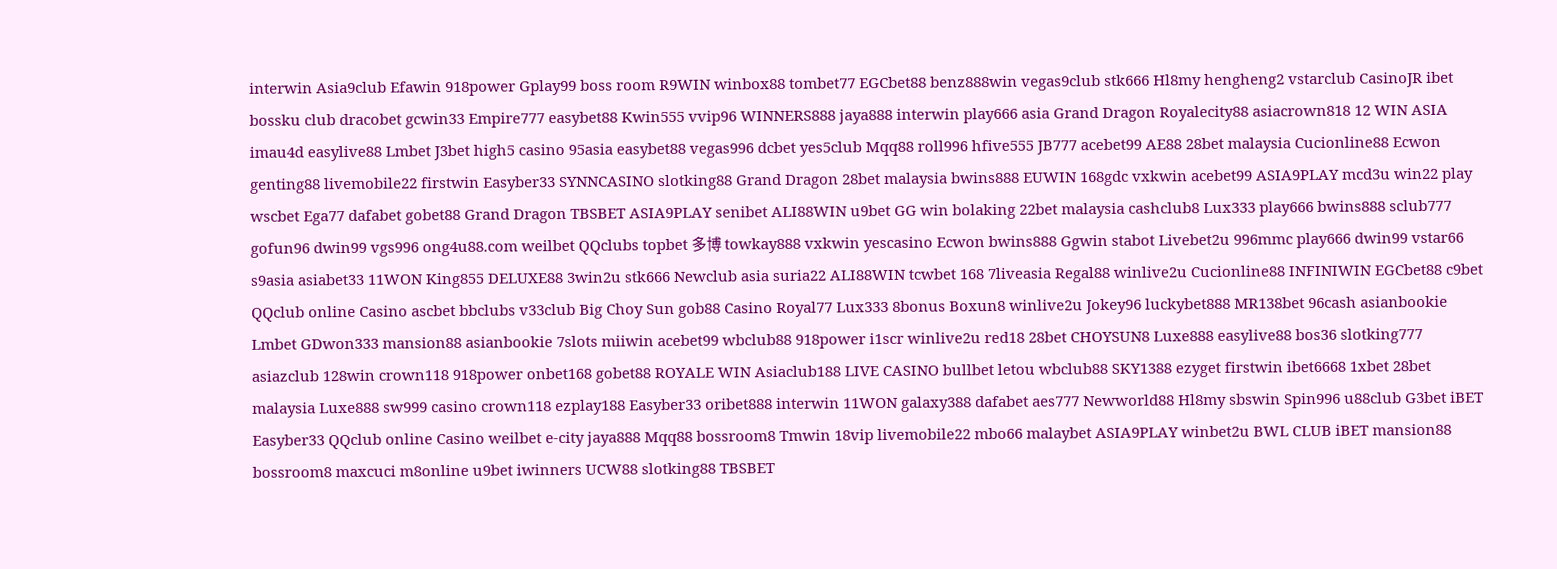interwin Asia9club Efawin 918power Gplay99 boss room R9WIN winbox88 tombet77 EGCbet88 benz888win vegas9club stk666 Hl8my hengheng2 vstarclub CasinoJR ibet bossku club dracobet gcwin33 Empire777 easybet88 Kwin555 vvip96 WINNERS888 jaya888 interwin play666 asia Grand Dragon Royalecity88 asiacrown818 12 WIN ASIA imau4d easylive88 Lmbet J3bet high5 casino 95asia easybet88 vegas996 dcbet yes5club Mqq88 roll996 hfive555 JB777 acebet99 AE88 28bet malaysia Cucionline88 Ecwon genting88 livemobile22 firstwin Easyber33 SYNNCASINO slotking88 Grand Dragon 28bet malaysia bwins888 EUWIN 168gdc vxkwin acebet99 ASIA9PLAY mcd3u win22 play wscbet Ega77 dafabet gobet88 Grand Dragon TBSBET ASIA9PLAY senibet ALI88WIN u9bet GG win bolaking 22bet malaysia cashclub8 Lux333 play666 bwins888 sclub777 gofun96 dwin99 vgs996 ong4u88.com weilbet QQclubs topbet 多博 towkay888 vxkwin yescasino Ecwon bwins888 Ggwin stabot Livebet2u 996mmc play666 dwin99 vstar66 s9asia asiabet33 11WON King855 DELUXE88 3win2u stk666 Newclub asia suria22 ALI88WIN tcwbet 168 7liveasia Regal88 winlive2u Cucionline88 INFINIWIN EGCbet88 c9bet QQclub online Casino ascbet bbclubs v33club Big Choy Sun gob88 Casino Royal77 Lux333 8bonus Boxun8 winlive2u Jokey96 luckybet888 MR138bet 96cash asianbookie Lmbet GDwon333 mansion88 asianbookie 7slots miiwin acebet99 wbclub88 918power i1scr winlive2u red18 28bet CHOYSUN8 Luxe888 easylive88 bos36 slotking777 asiazclub 128win crown118 918power onbet168 gobet88 ROYALE WIN Asiaclub188 LIVE CASINO bullbet letou wbclub88 SKY1388 ezyget firstwin ibet6668 1xbet 28bet malaysia Luxe888 sw999 casino crown118 ezplay188 Easyber33 oribet888 interwin 11WON galaxy388 dafabet aes777 Newworld88 Hl8my sbswin Spin996 u88club G3bet iBET Easyber33 QQclub online Casino weilbet e-city jaya888 Mqq88 bossroom8 Tmwin 18vip livemobile22 mbo66 malaybet ASIA9PLAY winbet2u BWL CLUB iBET mansion88 bossroom8 maxcuci m8online u9bet iwinners UCW88 slotking88 TBSBET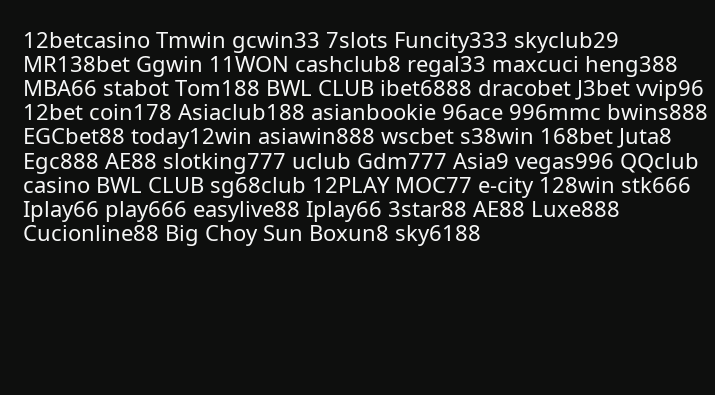12betcasino Tmwin gcwin33 7slots Funcity333 skyclub29 MR138bet Ggwin 11WON cashclub8 regal33 maxcuci heng388 MBA66 stabot Tom188 BWL CLUB ibet6888 dracobet J3bet vvip96 12bet coin178 Asiaclub188 asianbookie 96ace 996mmc bwins888 EGCbet88 today12win asiawin888 wscbet s38win 168bet Juta8 Egc888 AE88 slotking777 uclub Gdm777 Asia9 vegas996 QQclub casino BWL CLUB sg68club 12PLAY MOC77 e-city 128win stk666 Iplay66 play666 easylive88 Iplay66 3star88 AE88 Luxe888 Cucionline88 Big Choy Sun Boxun8 sky6188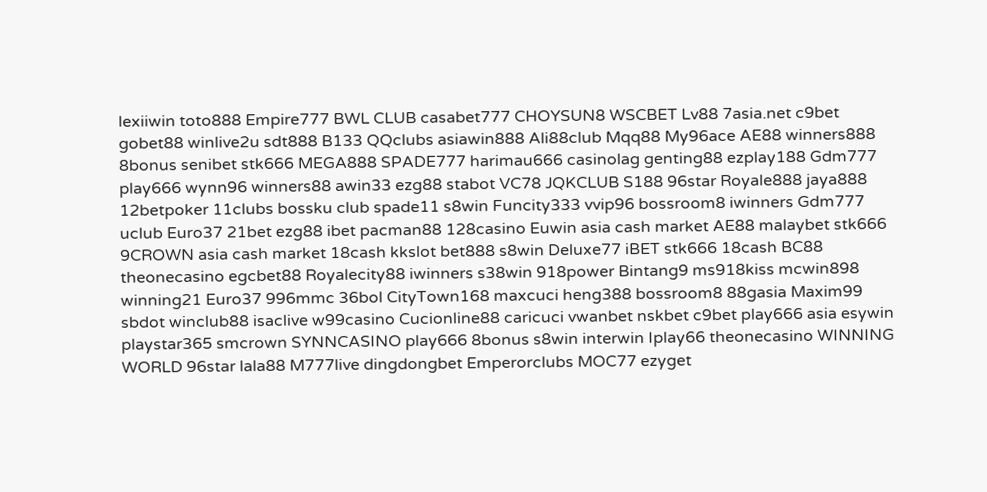lexiiwin toto888 Empire777 BWL CLUB casabet777 CHOYSUN8 WSCBET Lv88 7asia.net c9bet gobet88 winlive2u sdt888 B133 QQclubs asiawin888 Ali88club Mqq88 My96ace AE88 winners888 8bonus senibet stk666 MEGA888 SPADE777 harimau666 casinolag genting88 ezplay188 Gdm777 play666 wynn96 winners88 awin33 ezg88 stabot VC78 JQKCLUB S188 96star Royale888 jaya888 12betpoker 11clubs bossku club spade11 s8win Funcity333 vvip96 bossroom8 iwinners Gdm777 uclub Euro37 21bet ezg88 ibet pacman88 128casino Euwin asia cash market AE88 malaybet stk666 9CROWN asia cash market 18cash kkslot bet888 s8win Deluxe77 iBET stk666 18cash BC88 theonecasino egcbet88 Royalecity88 iwinners s38win 918power Bintang9 ms918kiss mcwin898 winning21 Euro37 996mmc 36bol CityTown168 maxcuci heng388 bossroom8 88gasia Maxim99 sbdot winclub88 isaclive w99casino Cucionline88 caricuci vwanbet nskbet c9bet play666 asia esywin playstar365 smcrown SYNNCASINO play666 8bonus s8win interwin Iplay66 theonecasino WINNING WORLD 96star lala88 M777live dingdongbet Emperorclubs MOC77 ezyget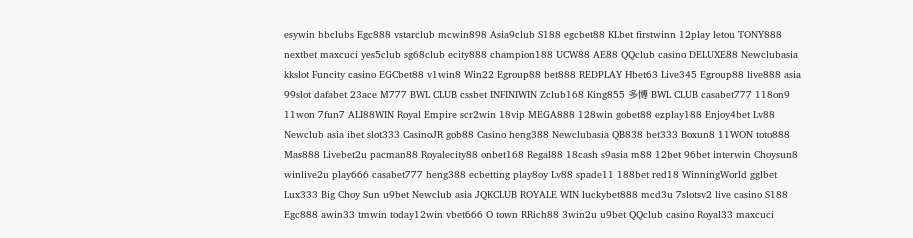esywin bbclubs Egc888 vstarclub mcwin898 Asia9club S188 egcbet88 KLbet firstwinn 12play letou TONY888 nextbet maxcuci yes5club sg68club ecity888 champion188 UCW88 AE88 QQclub casino DELUXE88 Newclubasia kkslot Funcity casino EGCbet88 v1win8 Win22 Egroup88 bet888 REDPLAY Hbet63 Live345 Egroup88 live888 asia 99slot dafabet 23ace M777 BWL CLUB cssbet INFINIWIN Zclub168 King855 多博 BWL CLUB casabet777 118on9 11won 7fun7 ALI88WIN Royal Empire scr2win 18vip MEGA888 128win gobet88 ezplay188 Enjoy4bet Lv88 Newclub asia ibet slot333 CasinoJR gob88 Casino heng388 Newclubasia QB838 bet333 Boxun8 11WON toto888 Mas888 Livebet2u pacman88 Royalecity88 onbet168 Regal88 18cash s9asia m88 12bet 96bet interwin Choysun8 winlive2u play666 casabet777 heng388 ecbetting play8oy Lv88 spade11 188bet red18 WinningWorld gglbet Lux333 Big Choy Sun u9bet Newclub asia JQKCLUB ROYALE WIN luckybet888 mcd3u 7slotsv2 live casino S188 Egc888 awin33 tmwin today12win vbet666 O town RRich88 3win2u u9bet QQclub casino Royal33 maxcuci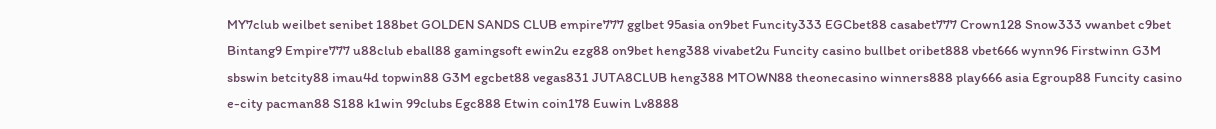MY7club weilbet senibet 188bet GOLDEN SANDS CLUB empire777 gglbet 95asia on9bet Funcity333 EGCbet88 casabet777 Crown128 Snow333 vwanbet c9bet Bintang9 Empire777 u88club eball88 gamingsoft ewin2u ezg88 on9bet heng388 vivabet2u Funcity casino bullbet oribet888 vbet666 wynn96 Firstwinn G3M sbswin betcity88 imau4d topwin88 G3M egcbet88 vegas831 JUTA8CLUB heng388 MTOWN88 theonecasino winners888 play666 asia Egroup88 Funcity casino e-city pacman88 S188 k1win 99clubs Egc888 Etwin coin178 Euwin Lv8888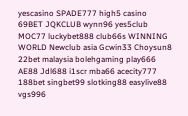yescasino SPADE777 high5 casino 69BET JQKCLUB wynn96 yes5club MOC77 luckybet888 club66s WINNING WORLD Newclub asia Gcwin33 Choysun8 22bet malaysia bolehgaming play666 AE88 Jdl688 i1scr mba66 acecity777 188bet singbet99 slotking88 easylive88 vgs996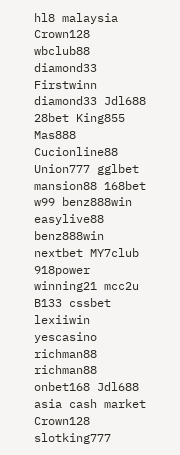hl8 malaysia Crown128 wbclub88 diamond33 Firstwinn diamond33 Jdl688 28bet King855 Mas888 Cucionline88 Union777 gglbet mansion88 168bet w99 benz888win easylive88 benz888win nextbet MY7club 918power winning21 mcc2u B133 cssbet lexiiwin yescasino richman88 richman88 onbet168 Jdl688 asia cash market Crown128 slotking777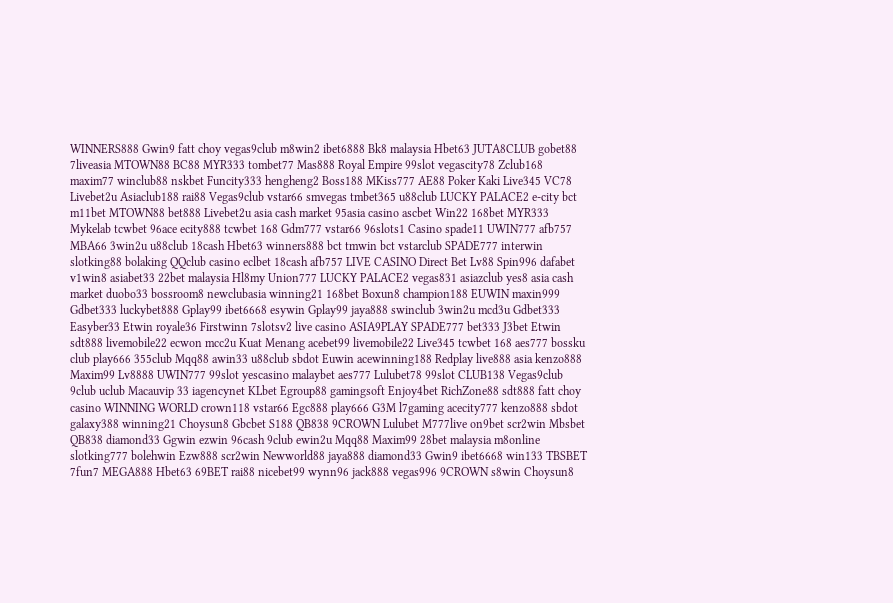WINNERS888 Gwin9 fatt choy vegas9club m8win2 ibet6888 Bk8 malaysia Hbet63 JUTA8CLUB gobet88 7liveasia MTOWN88 BC88 MYR333 tombet77 Mas888 Royal Empire 99slot vegascity78 Zclub168 maxim77 winclub88 nskbet Funcity333 hengheng2 Boss188 MKiss777 AE88 Poker Kaki Live345 VC78 Livebet2u Asiaclub188 rai88 Vegas9club vstar66 smvegas tmbet365 u88club LUCKY PALACE2 e-city bct m11bet MTOWN88 bet888 Livebet2u asia cash market 95asia casino ascbet Win22 168bet MYR333 Mykelab tcwbet 96ace ecity888 tcwbet 168 Gdm777 vstar66 96slots1 Casino spade11 UWIN777 afb757 MBA66 3win2u u88club 18cash Hbet63 winners888 bct tmwin bct vstarclub SPADE777 interwin slotking88 bolaking QQclub casino eclbet 18cash afb757 LIVE CASINO Direct Bet Lv88 Spin996 dafabet v1win8 asiabet33 22bet malaysia Hl8my Union777 LUCKY PALACE2 vegas831 asiazclub yes8 asia cash market duobo33 bossroom8 newclubasia winning21 168bet Boxun8 champion188 EUWIN maxin999 Gdbet333 luckybet888 Gplay99 ibet6668 esywin Gplay99 jaya888 swinclub 3win2u mcd3u Gdbet333 Easyber33 Etwin royale36 Firstwinn 7slotsv2 live casino ASIA9PLAY SPADE777 bet333 J3bet Etwin sdt888 livemobile22 ecwon mcc2u Kuat Menang acebet99 livemobile22 Live345 tcwbet 168 aes777 bossku club play666 355club Mqq88 awin33 u88club sbdot Euwin acewinning188 Redplay live888 asia kenzo888 Maxim99 Lv8888 UWIN777 99slot yescasino malaybet aes777 Lulubet78 99slot CLUB138 Vegas9club 9club uclub Macauvip 33 iagencynet KLbet Egroup88 gamingsoft Enjoy4bet RichZone88 sdt888 fatt choy casino WINNING WORLD crown118 vstar66 Egc888 play666 G3M l7gaming acecity777 kenzo888 sbdot galaxy388 winning21 Choysun8 Gbcbet S188 QB838 9CROWN Lulubet M777live on9bet scr2win Mbsbet QB838 diamond33 Ggwin ezwin 96cash 9club ewin2u Mqq88 Maxim99 28bet malaysia m8online slotking777 bolehwin Ezw888 scr2win Newworld88 jaya888 diamond33 Gwin9 ibet6668 win133 TBSBET 7fun7 MEGA888 Hbet63 69BET rai88 nicebet99 wynn96 jack888 vegas996 9CROWN s8win Choysun8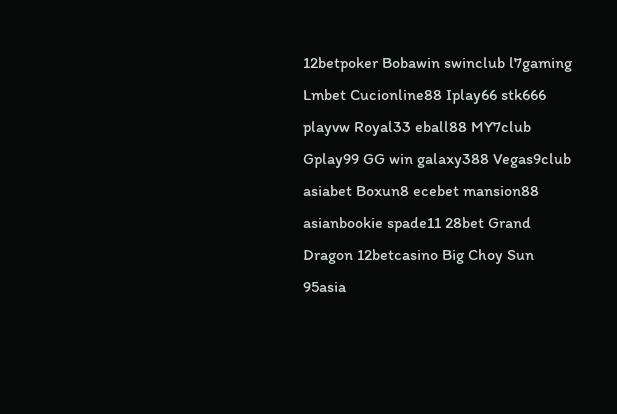12betpoker Bobawin swinclub l7gaming Lmbet Cucionline88 Iplay66 stk666 playvw Royal33 eball88 MY7club Gplay99 GG win galaxy388 Vegas9club asiabet Boxun8 ecebet mansion88 asianbookie spade11 28bet Grand Dragon 12betcasino Big Choy Sun 95asia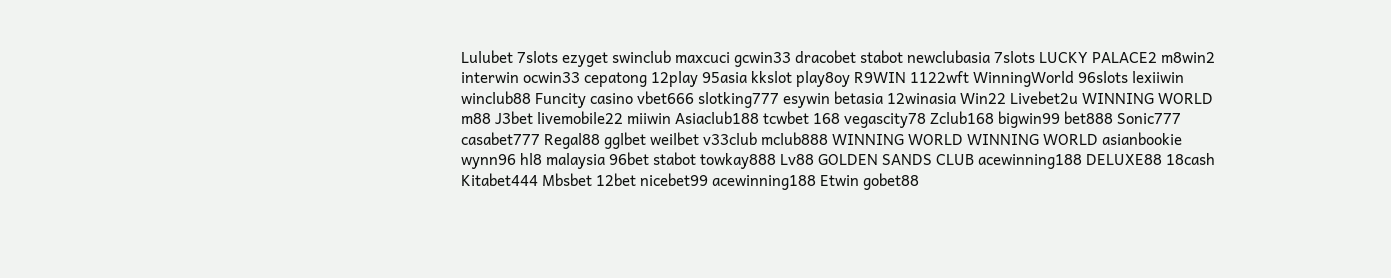Lulubet 7slots ezyget swinclub maxcuci gcwin33 dracobet stabot newclubasia 7slots LUCKY PALACE2 m8win2 interwin ocwin33 cepatong 12play 95asia kkslot play8oy R9WIN 1122wft WinningWorld 96slots lexiiwin winclub88 Funcity casino vbet666 slotking777 esywin betasia 12winasia Win22 Livebet2u WINNING WORLD m88 J3bet livemobile22 miiwin Asiaclub188 tcwbet 168 vegascity78 Zclub168 bigwin99 bet888 Sonic777 casabet777 Regal88 gglbet weilbet v33club mclub888 WINNING WORLD WINNING WORLD asianbookie wynn96 hl8 malaysia 96bet stabot towkay888 Lv88 GOLDEN SANDS CLUB acewinning188 DELUXE88 18cash Kitabet444 Mbsbet 12bet nicebet99 acewinning188 Etwin gobet88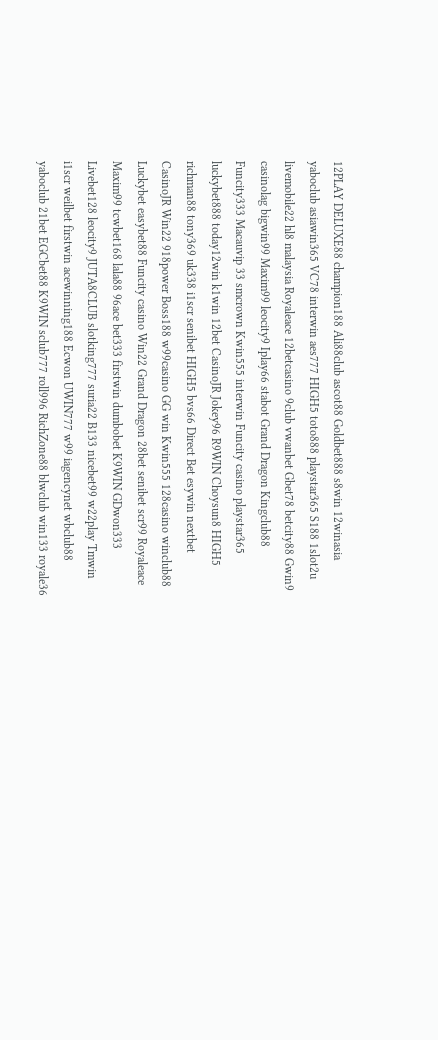12PLAY DELUXE88 champion188 Ali88club ascot88 Goldbet888 s8win 12winasia yaboclub asiawin365 VC78 interwin aes777 HIGH5 toto888 playstar365 S188 1slot2u livemobile22 hl8 malaysia Royaleace 12betcasino 9club vwanbet Gbet78 betcity88 Gwin9 casinolag bigwin99 Maxim99 leocity9 Iplay66 stabot Grand Dragon Kingclub88 Funcity333 Macauvip 33 smcrown Kwin555 interwin Funcity casino playstar365 luckybet888 today12win k1win 12bet CasinoJR Jokey96 R9WIN Choysun8 HIGH5 richman88 tony369 uk338 i1scr senibet HIGH5 bvs66 Direct Bet esywin nextbet CasinoJR Win22 918power Boss188 w99casino GG win Kwin555 128casino winclub88 Luckybet easybet88 Funcity casino Win22 Grand Dragon 28bet senibet scr99 Royaleace Maxim99 tcwbet168 lala88 96ace bet333 firstwin dumbobet K9WIN GDwon333 Livebet128 leocity9 JUTA8CLUB slotking777 suria22 B133 nicebet99 w22play Tmwin i1scr weilbet firstwin acewinning188 Ecwon UWIN777 w99 iagencynet wbclub88 yaboclub 21bet EGCbet88 K9WIN sclub777 roll996 RichZone88 blwclub win133 royale36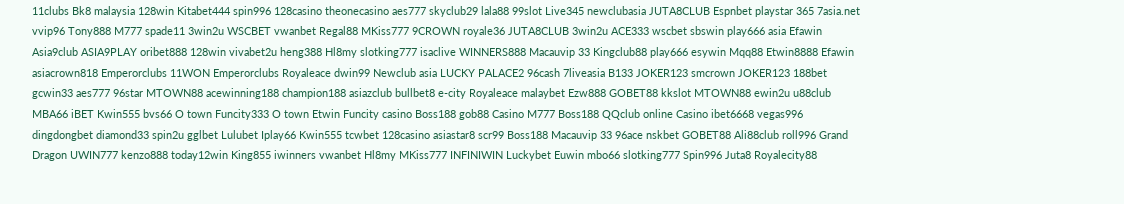11clubs Bk8 malaysia 128win Kitabet444 spin996 128casino theonecasino aes777 skyclub29 lala88 99slot Live345 newclubasia JUTA8CLUB Espnbet playstar 365 7asia.net vvip96 Tony888 M777 spade11 3win2u WSCBET vwanbet Regal88 MKiss777 9CROWN royale36 JUTA8CLUB 3win2u ACE333 wscbet sbswin play666 asia Efawin Asia9club ASIA9PLAY oribet888 128win vivabet2u heng388 Hl8my slotking777 isaclive WINNERS888 Macauvip 33 Kingclub88 play666 esywin Mqq88 Etwin8888 Efawin asiacrown818 Emperorclubs 11WON Emperorclubs Royaleace dwin99 Newclub asia LUCKY PALACE2 96cash 7liveasia B133 JOKER123 smcrown JOKER123 188bet gcwin33 aes777 96star MTOWN88 acewinning188 champion188 asiazclub bullbet8 e-city Royaleace malaybet Ezw888 GOBET88 kkslot MTOWN88 ewin2u u88club MBA66 iBET Kwin555 bvs66 O town Funcity333 O town Etwin Funcity casino Boss188 gob88 Casino M777 Boss188 QQclub online Casino ibet6668 vegas996 dingdongbet diamond33 spin2u gglbet Lulubet Iplay66 Kwin555 tcwbet 128casino asiastar8 scr99 Boss188 Macauvip 33 96ace nskbet GOBET88 Ali88club roll996 Grand Dragon UWIN777 kenzo888 today12win King855 iwinners vwanbet Hl8my MKiss777 INFINIWIN Luckybet Euwin mbo66 slotking777 Spin996 Juta8 Royalecity88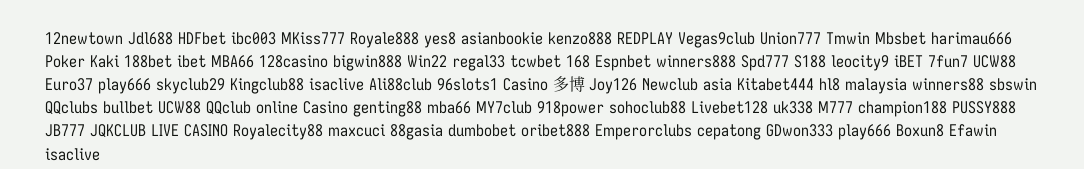12newtown Jdl688 HDFbet ibc003 MKiss777 Royale888 yes8 asianbookie kenzo888 REDPLAY Vegas9club Union777 Tmwin Mbsbet harimau666 Poker Kaki 188bet ibet MBA66 128casino bigwin888 Win22 regal33 tcwbet 168 Espnbet winners888 Spd777 S188 leocity9 iBET 7fun7 UCW88 Euro37 play666 skyclub29 Kingclub88 isaclive Ali88club 96slots1 Casino 多博 Joy126 Newclub asia Kitabet444 hl8 malaysia winners88 sbswin QQclubs bullbet UCW88 QQclub online Casino genting88 mba66 MY7club 918power sohoclub88 Livebet128 uk338 M777 champion188 PUSSY888 JB777 JQKCLUB LIVE CASINO Royalecity88 maxcuci 88gasia dumbobet oribet888 Emperorclubs cepatong GDwon333 play666 Boxun8 Efawin isaclive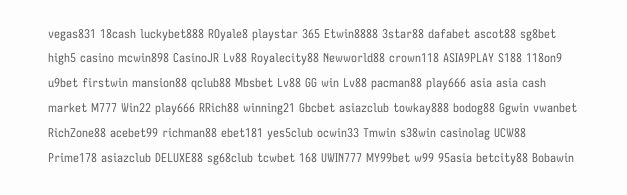vegas831 18cash luckybet888 ROyale8 playstar 365 Etwin8888 3star88 dafabet ascot88 sg8bet high5 casino mcwin898 CasinoJR Lv88 Royalecity88 Newworld88 crown118 ASIA9PLAY S188 118on9 u9bet firstwin mansion88 qclub88 Mbsbet Lv88 GG win Lv88 pacman88 play666 asia asia cash market M777 Win22 play666 RRich88 winning21 Gbcbet asiazclub towkay888 bodog88 Ggwin vwanbet RichZone88 acebet99 richman88 ebet181 yes5club ocwin33 Tmwin s38win casinolag UCW88 Prime178 asiazclub DELUXE88 sg68club tcwbet 168 UWIN777 MY99bet w99 95asia betcity88 Bobawin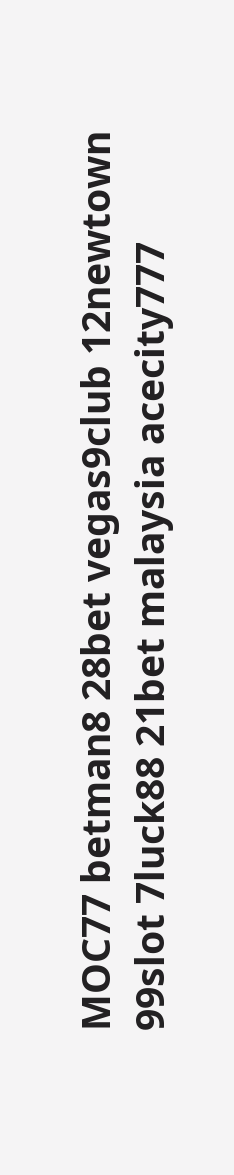MOC77 betman8 28bet vegas9club 12newtown 99slot 7luck88 21bet malaysia acecity777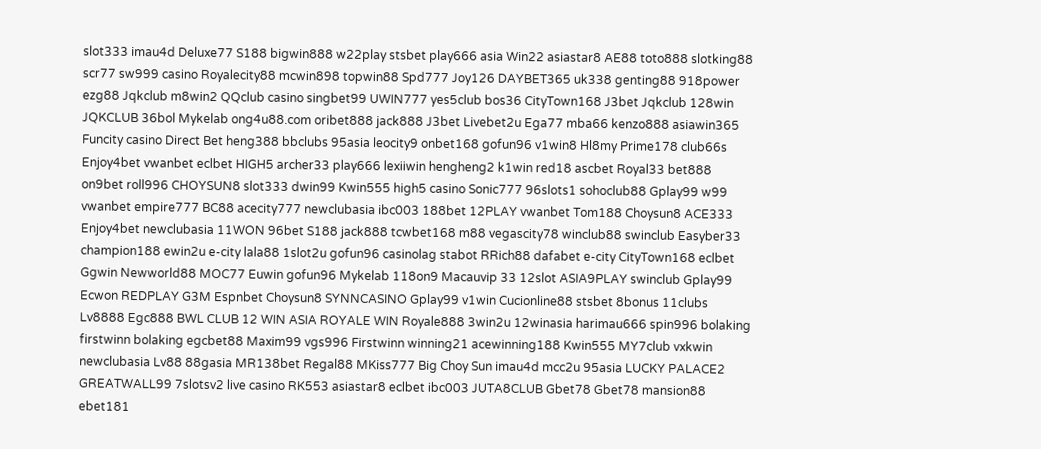slot333 imau4d Deluxe77 S188 bigwin888 w22play stsbet play666 asia Win22 asiastar8 AE88 toto888 slotking88 scr77 sw999 casino Royalecity88 mcwin898 topwin88 Spd777 Joy126 DAYBET365 uk338 genting88 918power ezg88 Jqkclub m8win2 QQclub casino singbet99 UWIN777 yes5club bos36 CityTown168 J3bet Jqkclub 128win JQKCLUB 36bol Mykelab ong4u88.com oribet888 jack888 J3bet Livebet2u Ega77 mba66 kenzo888 asiawin365 Funcity casino Direct Bet heng388 bbclubs 95asia leocity9 onbet168 gofun96 v1win8 Hl8my Prime178 club66s Enjoy4bet vwanbet eclbet HIGH5 archer33 play666 lexiiwin hengheng2 k1win red18 ascbet Royal33 bet888 on9bet roll996 CHOYSUN8 slot333 dwin99 Kwin555 high5 casino Sonic777 96slots1 sohoclub88 Gplay99 w99 vwanbet empire777 BC88 acecity777 newclubasia ibc003 188bet 12PLAY vwanbet Tom188 Choysun8 ACE333 Enjoy4bet newclubasia 11WON 96bet S188 jack888 tcwbet168 m88 vegascity78 winclub88 swinclub Easyber33 champion188 ewin2u e-city lala88 1slot2u gofun96 casinolag stabot RRich88 dafabet e-city CityTown168 eclbet Ggwin Newworld88 MOC77 Euwin gofun96 Mykelab 118on9 Macauvip 33 12slot ASIA9PLAY swinclub Gplay99 Ecwon REDPLAY G3M Espnbet Choysun8 SYNNCASINO Gplay99 v1win Cucionline88 stsbet 8bonus 11clubs Lv8888 Egc888 BWL CLUB 12 WIN ASIA ROYALE WIN Royale888 3win2u 12winasia harimau666 spin996 bolaking firstwinn bolaking egcbet88 Maxim99 vgs996 Firstwinn winning21 acewinning188 Kwin555 MY7club vxkwin newclubasia Lv88 88gasia MR138bet Regal88 MKiss777 Big Choy Sun imau4d mcc2u 95asia LUCKY PALACE2 GREATWALL99 7slotsv2 live casino RK553 asiastar8 eclbet ibc003 JUTA8CLUB Gbet78 Gbet78 mansion88 ebet181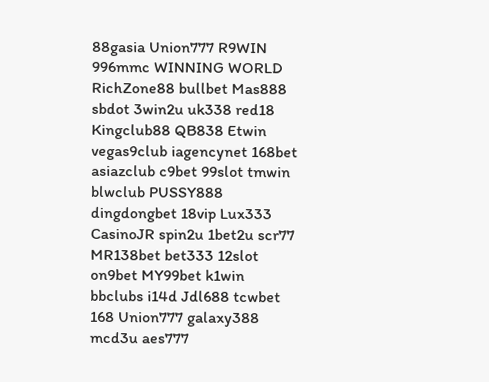88gasia Union777 R9WIN 996mmc WINNING WORLD RichZone88 bullbet Mas888 sbdot 3win2u uk338 red18 Kingclub88 QB838 Etwin vegas9club iagencynet 168bet asiazclub c9bet 99slot tmwin blwclub PUSSY888 dingdongbet 18vip Lux333 CasinoJR spin2u 1bet2u scr77 MR138bet bet333 12slot on9bet MY99bet k1win bbclubs i14d Jdl688 tcwbet 168 Union777 galaxy388 mcd3u aes777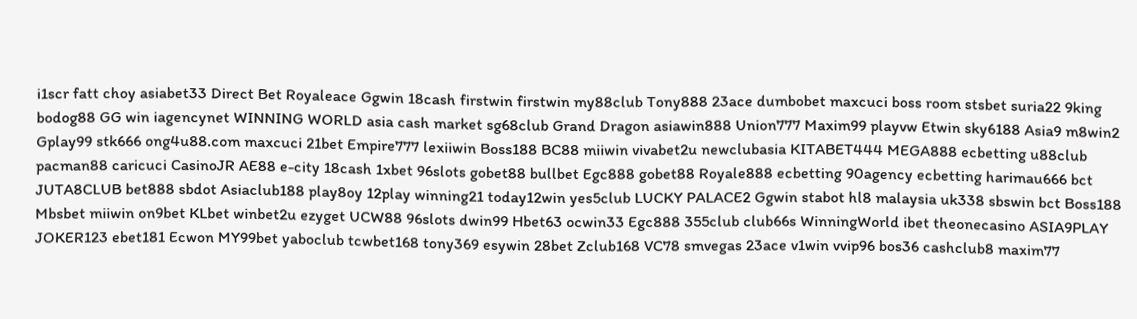i1scr fatt choy asiabet33 Direct Bet Royaleace Ggwin 18cash firstwin firstwin my88club Tony888 23ace dumbobet maxcuci boss room stsbet suria22 9king bodog88 GG win iagencynet WINNING WORLD asia cash market sg68club Grand Dragon asiawin888 Union777 Maxim99 playvw Etwin sky6188 Asia9 m8win2 Gplay99 stk666 ong4u88.com maxcuci 21bet Empire777 lexiiwin Boss188 BC88 miiwin vivabet2u newclubasia KITABET444 MEGA888 ecbetting u88club pacman88 caricuci CasinoJR AE88 e-city 18cash 1xbet 96slots gobet88 bullbet Egc888 gobet88 Royale888 ecbetting 90agency ecbetting harimau666 bct JUTA8CLUB bet888 sbdot Asiaclub188 play8oy 12play winning21 today12win yes5club LUCKY PALACE2 Ggwin stabot hl8 malaysia uk338 sbswin bct Boss188 Mbsbet miiwin on9bet KLbet winbet2u ezyget UCW88 96slots dwin99 Hbet63 ocwin33 Egc888 355club club66s WinningWorld ibet theonecasino ASIA9PLAY JOKER123 ebet181 Ecwon MY99bet yaboclub tcwbet168 tony369 esywin 28bet Zclub168 VC78 smvegas 23ace v1win vvip96 bos36 cashclub8 maxim77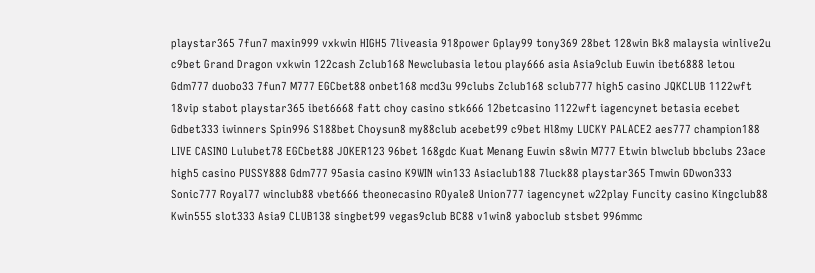playstar365 7fun7 maxin999 vxkwin HIGH5 7liveasia 918power Gplay99 tony369 28bet 128win Bk8 malaysia winlive2u c9bet Grand Dragon vxkwin 122cash Zclub168 Newclubasia letou play666 asia Asia9club Euwin ibet6888 letou Gdm777 duobo33 7fun7 M777 EGCbet88 onbet168 mcd3u 99clubs Zclub168 sclub777 high5 casino JQKCLUB 1122wft 18vip stabot playstar365 ibet6668 fatt choy casino stk666 12betcasino 1122wft iagencynet betasia ecebet Gdbet333 iwinners Spin996 S188bet Choysun8 my88club acebet99 c9bet Hl8my LUCKY PALACE2 aes777 champion188 LIVE CASINO Lulubet78 EGCbet88 JOKER123 96bet 168gdc Kuat Menang Euwin s8win M777 Etwin blwclub bbclubs 23ace high5 casino PUSSY888 Gdm777 95asia casino K9WIN win133 Asiaclub188 7luck88 playstar365 Tmwin GDwon333 Sonic777 Royal77 winclub88 vbet666 theonecasino ROyale8 Union777 iagencynet w22play Funcity casino Kingclub88 Kwin555 slot333 Asia9 CLUB138 singbet99 vegas9club BC88 v1win8 yaboclub stsbet 996mmc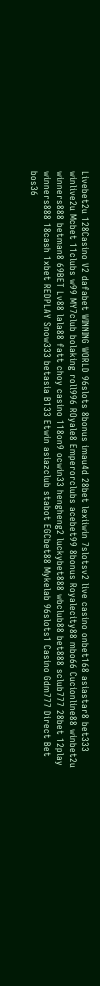Livebet2u 128Casino V2 dafabet WINNING WORLD 96slots 8bonus imau4d 28bet lexiiwin 7slotsv2 live casino onbet168 asiastar8 bet333 winlive2u Mcbet 11clubs w99 MY7club bolaking roll996 ROyale8 Emperorclubs acebet99 8bonus Royalecity88 mbo66 Cucionline88 winbet2u winners888 betman8 69BET Lv88 lala88 fatt choy casino 118on9 ocwin33 hengheng2 luckybet888 wbclub88 bet888 sclub777 28bet 12play winners888 18cash 1xbet REDPLAY Snow333 betasia B133 Etwin asiazclub stabot EGCbet88 Mykelab 96slots1 Casino Gdm777 Direct Bet bos36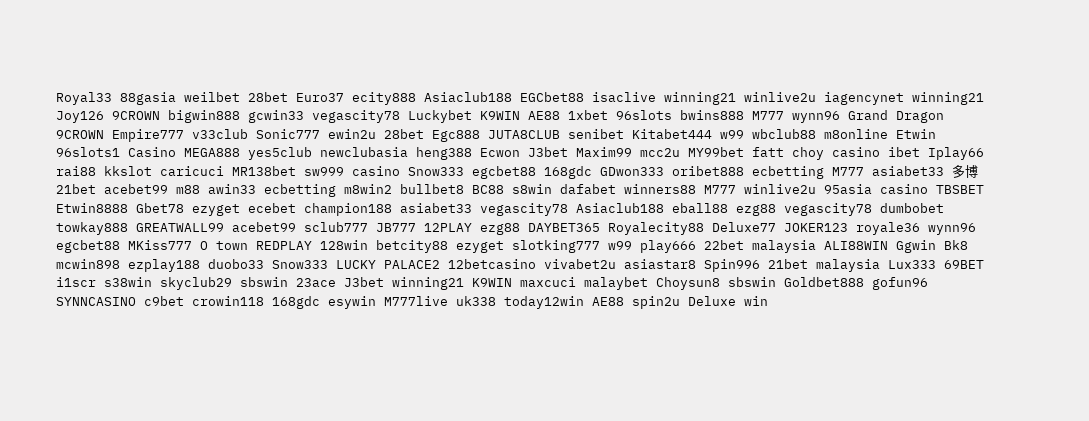Royal33 88gasia weilbet 28bet Euro37 ecity888 Asiaclub188 EGCbet88 isaclive winning21 winlive2u iagencynet winning21 Joy126 9CROWN bigwin888 gcwin33 vegascity78 Luckybet K9WIN AE88 1xbet 96slots bwins888 M777 wynn96 Grand Dragon 9CROWN Empire777 v33club Sonic777 ewin2u 28bet Egc888 JUTA8CLUB senibet Kitabet444 w99 wbclub88 m8online Etwin 96slots1 Casino MEGA888 yes5club newclubasia heng388 Ecwon J3bet Maxim99 mcc2u MY99bet fatt choy casino ibet Iplay66 rai88 kkslot caricuci MR138bet sw999 casino Snow333 egcbet88 168gdc GDwon333 oribet888 ecbetting M777 asiabet33 多博 21bet acebet99 m88 awin33 ecbetting m8win2 bullbet8 BC88 s8win dafabet winners88 M777 winlive2u 95asia casino TBSBET Etwin8888 Gbet78 ezyget ecebet champion188 asiabet33 vegascity78 Asiaclub188 eball88 ezg88 vegascity78 dumbobet towkay888 GREATWALL99 acebet99 sclub777 JB777 12PLAY ezg88 DAYBET365 Royalecity88 Deluxe77 JOKER123 royale36 wynn96 egcbet88 MKiss777 O town REDPLAY 128win betcity88 ezyget slotking777 w99 play666 22bet malaysia ALI88WIN Ggwin Bk8 mcwin898 ezplay188 duobo33 Snow333 LUCKY PALACE2 12betcasino vivabet2u asiastar8 Spin996 21bet malaysia Lux333 69BET i1scr s38win skyclub29 sbswin 23ace J3bet winning21 K9WIN maxcuci malaybet Choysun8 sbswin Goldbet888 gofun96 SYNNCASINO c9bet crowin118 168gdc esywin M777live uk338 today12win AE88 spin2u Deluxe win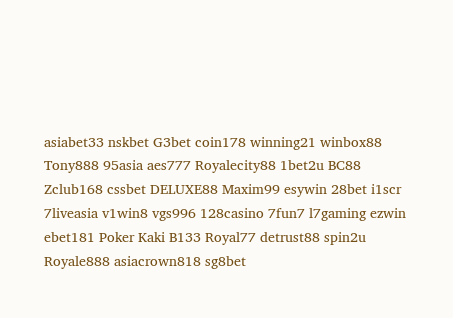asiabet33 nskbet G3bet coin178 winning21 winbox88 Tony888 95asia aes777 Royalecity88 1bet2u BC88 Zclub168 cssbet DELUXE88 Maxim99 esywin 28bet i1scr 7liveasia v1win8 vgs996 128casino 7fun7 l7gaming ezwin ebet181 Poker Kaki B133 Royal77 detrust88 spin2u Royale888 asiacrown818 sg8bet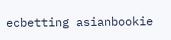ecbetting asianbookie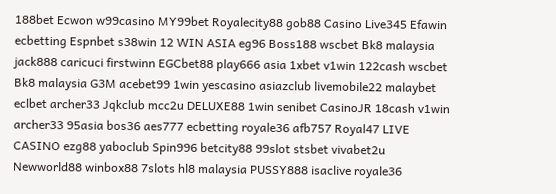188bet Ecwon w99casino MY99bet Royalecity88 gob88 Casino Live345 Efawin ecbetting Espnbet s38win 12 WIN ASIA eg96 Boss188 wscbet Bk8 malaysia jack888 caricuci firstwinn EGCbet88 play666 asia 1xbet v1win 122cash wscbet Bk8 malaysia G3M acebet99 1win yescasino asiazclub livemobile22 malaybet eclbet archer33 Jqkclub mcc2u DELUXE88 1win senibet CasinoJR 18cash v1win archer33 95asia bos36 aes777 ecbetting royale36 afb757 Royal47 LIVE CASINO ezg88 yaboclub Spin996 betcity88 99slot stsbet vivabet2u Newworld88 winbox88 7slots hl8 malaysia PUSSY888 isaclive royale36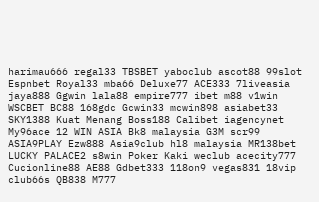harimau666 regal33 TBSBET yaboclub ascot88 99slot Espnbet Royal33 mba66 Deluxe77 ACE333 7liveasia jaya888 Ggwin lala88 empire777 ibet m88 v1win WSCBET BC88 168gdc Gcwin33 mcwin898 asiabet33 SKY1388 Kuat Menang Boss188 Calibet iagencynet My96ace 12 WIN ASIA Bk8 malaysia G3M scr99 ASIA9PLAY Ezw888 Asia9club hl8 malaysia MR138bet LUCKY PALACE2 s8win Poker Kaki weclub acecity777 Cucionline88 AE88 Gdbet333 118on9 vegas831 18vip club66s QB838 M777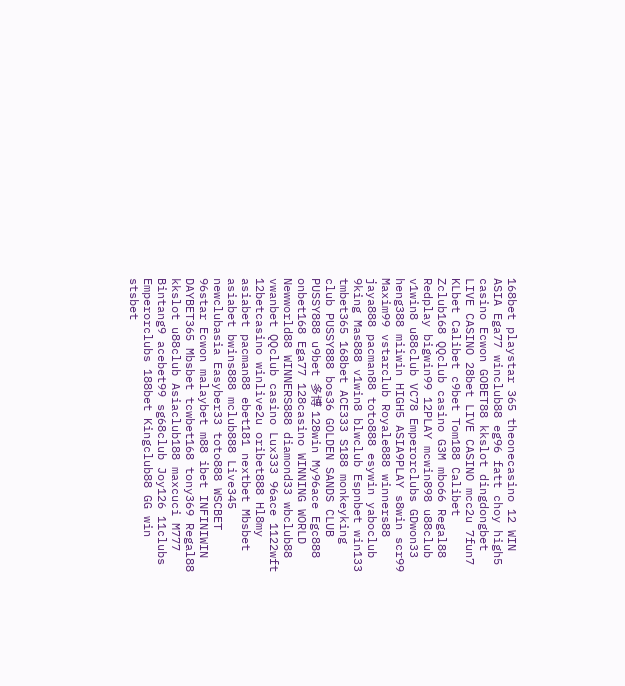168bet playstar 365 theonecasino 12 WIN ASIA Ega77 winclub88 eg96 fatt choy high5 casino Ecwon GOBET88 kkslot dingdongbet LIVE CASINO 28bet LIVE CASINO mcc2u 7fun7 KLbet Calibet c9bet Tom188 Calibet Zclub168 QQclub casino G3M mbo66 Regal88 Redplay bigwin99 12PLAY mcwin898 u88club v1win8 u88club VC78 Emperorclubs GDwon33 heng388 miiwin HIGH5 ASIA9PLAY s8win scr99 Maxim99 vstarclub Royale888 winners88 jaya888 pacman88 toto888 esywin yaboclub 9king Mas888 v1win8 blwclub Espnbet win133 tmbet365 168bet ACE333 S188 monkeyking club PUSSY888 bos36 GOLDEN SANDS CLUB PUSSY888 u9bet 多博 128win My96ace Egc888 onbet168 Ega77 128casino WINNING WORLD Newworld88 WINNERS888 diamond33 wbclub88 vwanbet QQclub casino Lux333 96ace 1122wft 12betcasino winlive2u oribet888 Hl8my asiabet pacman88 ebet181 nextbet Mbsbet asiabet bwins888 mclub888 Live345 newclubasia Easyber33 toto888 WSCBET 96star Ecwon malaybet m88 ibet INFINIWIN DAYBET365 Mbsbet tcwbet168 tony369 Regal88 kkslot u88club Asiaclub188 maxcuci M777 Bintang9 acebet99 sg68club Joy126 11clubs Emperorclubs 188bet Kingclub88 GG win stsbet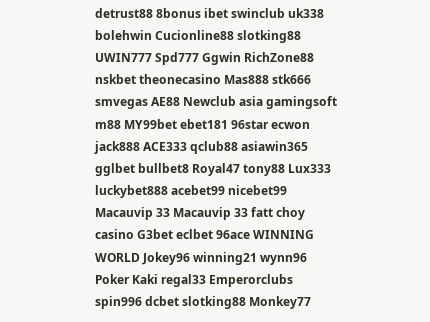detrust88 8bonus ibet swinclub uk338 bolehwin Cucionline88 slotking88 UWIN777 Spd777 Ggwin RichZone88 nskbet theonecasino Mas888 stk666 smvegas AE88 Newclub asia gamingsoft m88 MY99bet ebet181 96star ecwon jack888 ACE333 qclub88 asiawin365 gglbet bullbet8 Royal47 tony88 Lux333 luckybet888 acebet99 nicebet99 Macauvip 33 Macauvip 33 fatt choy casino G3bet eclbet 96ace WINNING WORLD Jokey96 winning21 wynn96 Poker Kaki regal33 Emperorclubs spin996 dcbet slotking88 Monkey77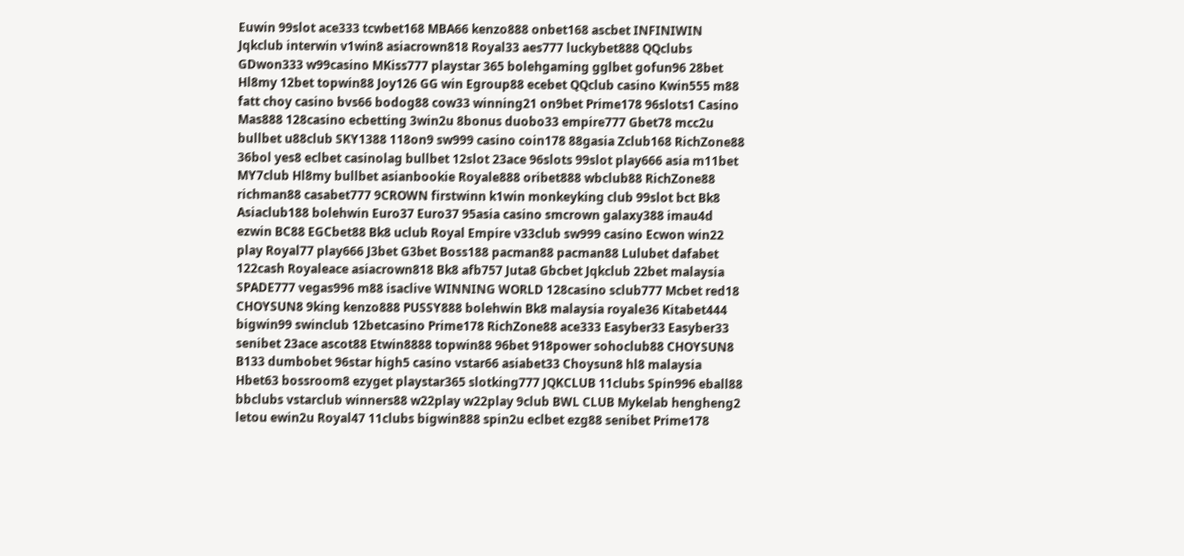Euwin 99slot ace333 tcwbet168 MBA66 kenzo888 onbet168 ascbet INFINIWIN Jqkclub interwin v1win8 asiacrown818 Royal33 aes777 luckybet888 QQclubs GDwon333 w99casino MKiss777 playstar 365 bolehgaming gglbet gofun96 28bet Hl8my 12bet topwin88 Joy126 GG win Egroup88 ecebet QQclub casino Kwin555 m88 fatt choy casino bvs66 bodog88 cow33 winning21 on9bet Prime178 96slots1 Casino Mas888 128casino ecbetting 3win2u 8bonus duobo33 empire777 Gbet78 mcc2u bullbet u88club SKY1388 118on9 sw999 casino coin178 88gasia Zclub168 RichZone88 36bol yes8 eclbet casinolag bullbet 12slot 23ace 96slots 99slot play666 asia m11bet MY7club Hl8my bullbet asianbookie Royale888 oribet888 wbclub88 RichZone88 richman88 casabet777 9CROWN firstwinn k1win monkeyking club 99slot bct Bk8 Asiaclub188 bolehwin Euro37 Euro37 95asia casino smcrown galaxy388 imau4d ezwin BC88 EGCbet88 Bk8 uclub Royal Empire v33club sw999 casino Ecwon win22 play Royal77 play666 J3bet G3bet Boss188 pacman88 pacman88 Lulubet dafabet 122cash Royaleace asiacrown818 Bk8 afb757 Juta8 Gbcbet Jqkclub 22bet malaysia SPADE777 vegas996 m88 isaclive WINNING WORLD 128casino sclub777 Mcbet red18 CHOYSUN8 9king kenzo888 PUSSY888 bolehwin Bk8 malaysia royale36 Kitabet444 bigwin99 swinclub 12betcasino Prime178 RichZone88 ace333 Easyber33 Easyber33 senibet 23ace ascot88 Etwin8888 topwin88 96bet 918power sohoclub88 CHOYSUN8 B133 dumbobet 96star high5 casino vstar66 asiabet33 Choysun8 hl8 malaysia Hbet63 bossroom8 ezyget playstar365 slotking777 JQKCLUB 11clubs Spin996 eball88 bbclubs vstarclub winners88 w22play w22play 9club BWL CLUB Mykelab hengheng2 letou ewin2u Royal47 11clubs bigwin888 spin2u eclbet ezg88 senibet Prime178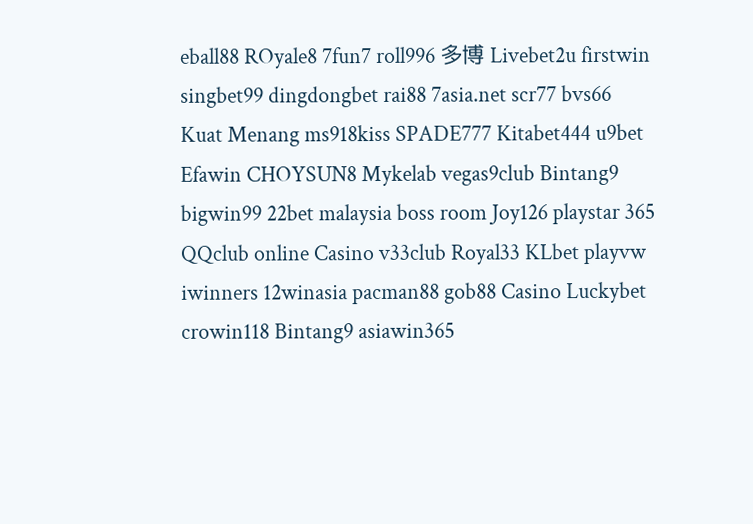eball88 ROyale8 7fun7 roll996 多博 Livebet2u firstwin singbet99 dingdongbet rai88 7asia.net scr77 bvs66 Kuat Menang ms918kiss SPADE777 Kitabet444 u9bet Efawin CHOYSUN8 Mykelab vegas9club Bintang9 bigwin99 22bet malaysia boss room Joy126 playstar 365 QQclub online Casino v33club Royal33 KLbet playvw iwinners 12winasia pacman88 gob88 Casino Luckybet crowin118 Bintang9 asiawin365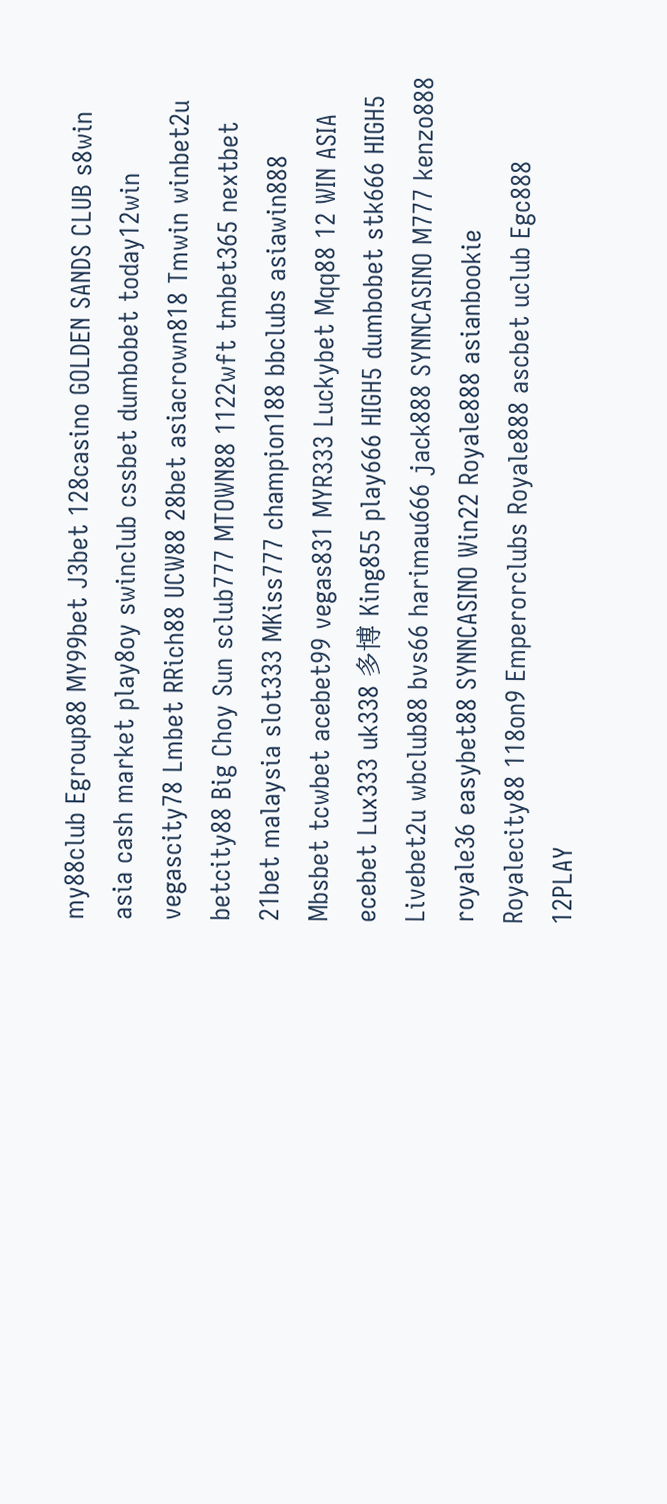my88club Egroup88 MY99bet J3bet 128casino GOLDEN SANDS CLUB s8win asia cash market play8oy swinclub cssbet dumbobet today12win vegascity78 Lmbet RRich88 UCW88 28bet asiacrown818 Tmwin winbet2u betcity88 Big Choy Sun sclub777 MTOWN88 1122wft tmbet365 nextbet 21bet malaysia slot333 MKiss777 champion188 bbclubs asiawin888 Mbsbet tcwbet acebet99 vegas831 MYR333 Luckybet Mqq88 12 WIN ASIA ecebet Lux333 uk338 多博 King855 play666 HIGH5 dumbobet stk666 HIGH5 Livebet2u wbclub88 bvs66 harimau666 jack888 SYNNCASINO M777 kenzo888 royale36 easybet88 SYNNCASINO Win22 Royale888 asianbookie Royalecity88 118on9 Emperorclubs Royale888 ascbet uclub Egc888 12PLAY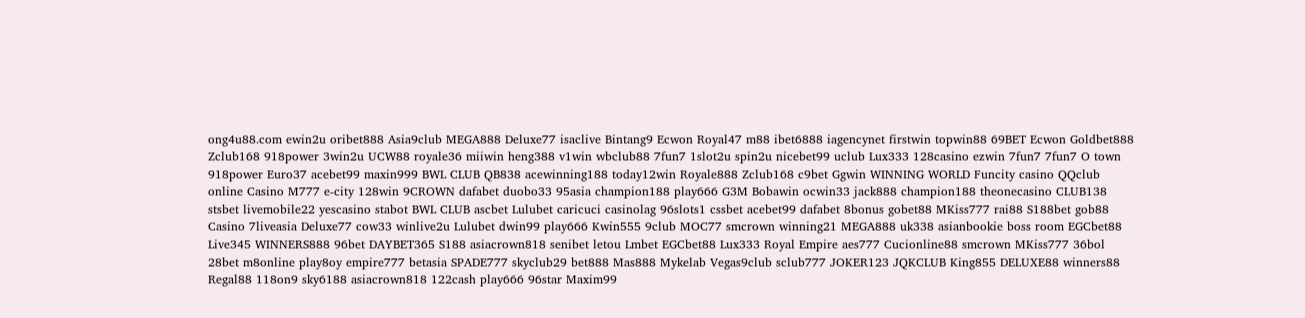ong4u88.com ewin2u oribet888 Asia9club MEGA888 Deluxe77 isaclive Bintang9 Ecwon Royal47 m88 ibet6888 iagencynet firstwin topwin88 69BET Ecwon Goldbet888 Zclub168 918power 3win2u UCW88 royale36 miiwin heng388 v1win wbclub88 7fun7 1slot2u spin2u nicebet99 uclub Lux333 128casino ezwin 7fun7 7fun7 O town 918power Euro37 acebet99 maxin999 BWL CLUB QB838 acewinning188 today12win Royale888 Zclub168 c9bet Ggwin WINNING WORLD Funcity casino QQclub online Casino M777 e-city 128win 9CROWN dafabet duobo33 95asia champion188 play666 G3M Bobawin ocwin33 jack888 champion188 theonecasino CLUB138 stsbet livemobile22 yescasino stabot BWL CLUB ascbet Lulubet caricuci casinolag 96slots1 cssbet acebet99 dafabet 8bonus gobet88 MKiss777 rai88 S188bet gob88 Casino 7liveasia Deluxe77 cow33 winlive2u Lulubet dwin99 play666 Kwin555 9club MOC77 smcrown winning21 MEGA888 uk338 asianbookie boss room EGCbet88 Live345 WINNERS888 96bet DAYBET365 S188 asiacrown818 senibet letou Lmbet EGCbet88 Lux333 Royal Empire aes777 Cucionline88 smcrown MKiss777 36bol 28bet m8online play8oy empire777 betasia SPADE777 skyclub29 bet888 Mas888 Mykelab Vegas9club sclub777 JOKER123 JQKCLUB King855 DELUXE88 winners88 Regal88 118on9 sky6188 asiacrown818 122cash play666 96star Maxim99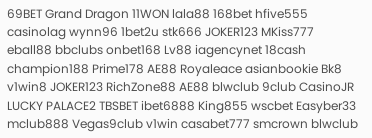69BET Grand Dragon 11WON lala88 168bet hfive555 casinolag wynn96 1bet2u stk666 JOKER123 MKiss777 eball88 bbclubs onbet168 Lv88 iagencynet 18cash champion188 Prime178 AE88 Royaleace asianbookie Bk8 v1win8 JOKER123 RichZone88 AE88 blwclub 9club CasinoJR LUCKY PALACE2 TBSBET ibet6888 King855 wscbet Easyber33 mclub888 Vegas9club v1win casabet777 smcrown blwclub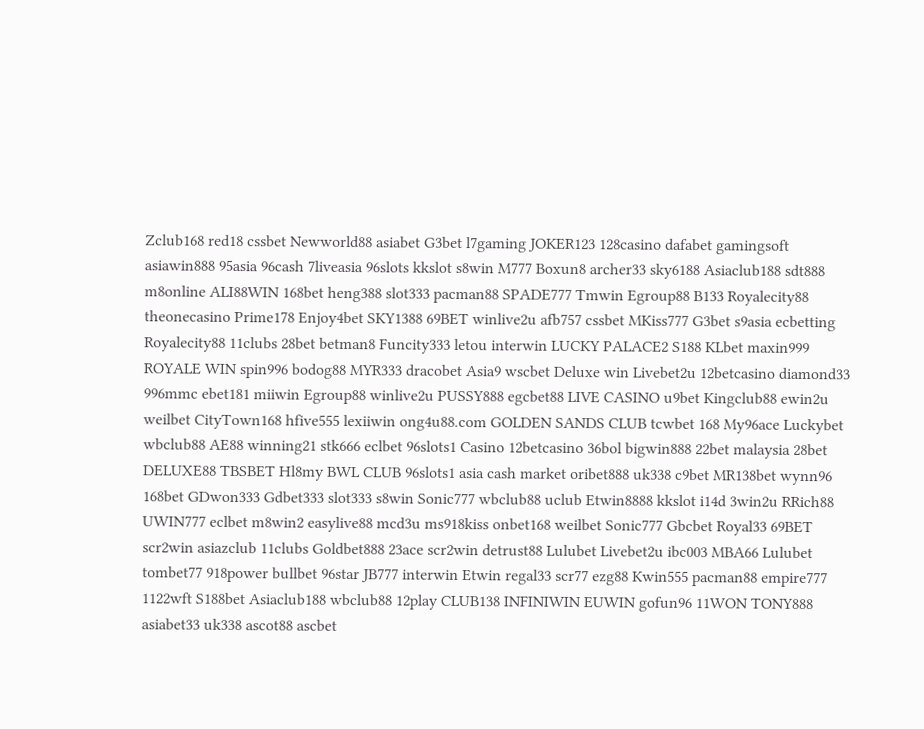Zclub168 red18 cssbet Newworld88 asiabet G3bet l7gaming JOKER123 128casino dafabet gamingsoft asiawin888 95asia 96cash 7liveasia 96slots kkslot s8win M777 Boxun8 archer33 sky6188 Asiaclub188 sdt888 m8online ALI88WIN 168bet heng388 slot333 pacman88 SPADE777 Tmwin Egroup88 B133 Royalecity88 theonecasino Prime178 Enjoy4bet SKY1388 69BET winlive2u afb757 cssbet MKiss777 G3bet s9asia ecbetting Royalecity88 11clubs 28bet betman8 Funcity333 letou interwin LUCKY PALACE2 S188 KLbet maxin999 ROYALE WIN spin996 bodog88 MYR333 dracobet Asia9 wscbet Deluxe win Livebet2u 12betcasino diamond33 996mmc ebet181 miiwin Egroup88 winlive2u PUSSY888 egcbet88 LIVE CASINO u9bet Kingclub88 ewin2u weilbet CityTown168 hfive555 lexiiwin ong4u88.com GOLDEN SANDS CLUB tcwbet 168 My96ace Luckybet wbclub88 AE88 winning21 stk666 eclbet 96slots1 Casino 12betcasino 36bol bigwin888 22bet malaysia 28bet DELUXE88 TBSBET Hl8my BWL CLUB 96slots1 asia cash market oribet888 uk338 c9bet MR138bet wynn96 168bet GDwon333 Gdbet333 slot333 s8win Sonic777 wbclub88 uclub Etwin8888 kkslot i14d 3win2u RRich88 UWIN777 eclbet m8win2 easylive88 mcd3u ms918kiss onbet168 weilbet Sonic777 Gbcbet Royal33 69BET scr2win asiazclub 11clubs Goldbet888 23ace scr2win detrust88 Lulubet Livebet2u ibc003 MBA66 Lulubet tombet77 918power bullbet 96star JB777 interwin Etwin regal33 scr77 ezg88 Kwin555 pacman88 empire777 1122wft S188bet Asiaclub188 wbclub88 12play CLUB138 INFINIWIN EUWIN gofun96 11WON TONY888 asiabet33 uk338 ascot88 ascbet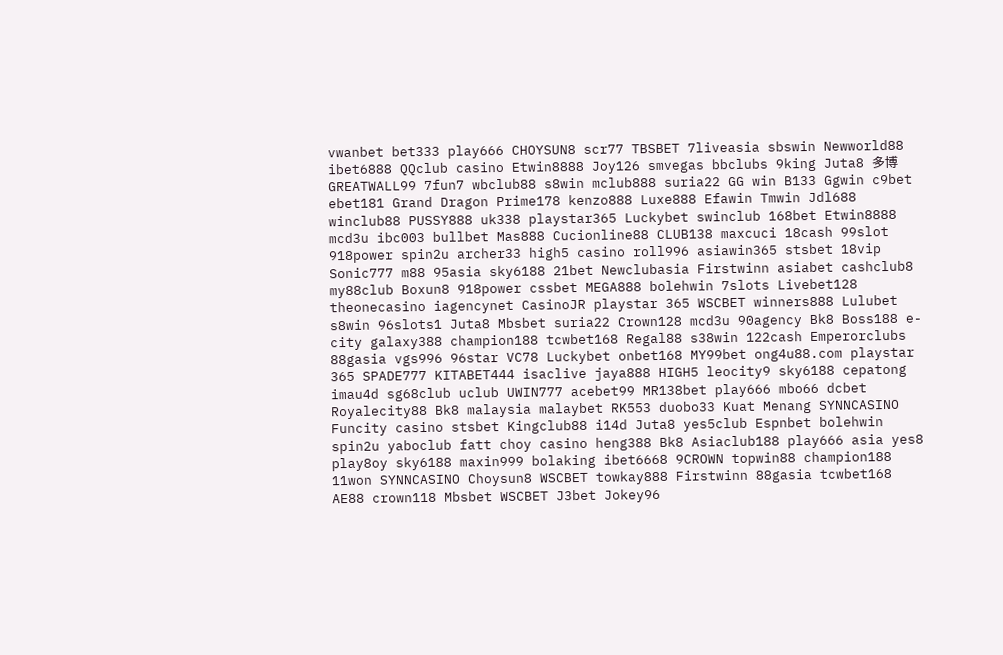vwanbet bet333 play666 CHOYSUN8 scr77 TBSBET 7liveasia sbswin Newworld88 ibet6888 QQclub casino Etwin8888 Joy126 smvegas bbclubs 9king Juta8 多博 GREATWALL99 7fun7 wbclub88 s8win mclub888 suria22 GG win B133 Ggwin c9bet ebet181 Grand Dragon Prime178 kenzo888 Luxe888 Efawin Tmwin Jdl688 winclub88 PUSSY888 uk338 playstar365 Luckybet swinclub 168bet Etwin8888 mcd3u ibc003 bullbet Mas888 Cucionline88 CLUB138 maxcuci 18cash 99slot 918power spin2u archer33 high5 casino roll996 asiawin365 stsbet 18vip Sonic777 m88 95asia sky6188 21bet Newclubasia Firstwinn asiabet cashclub8 my88club Boxun8 918power cssbet MEGA888 bolehwin 7slots Livebet128 theonecasino iagencynet CasinoJR playstar 365 WSCBET winners888 Lulubet s8win 96slots1 Juta8 Mbsbet suria22 Crown128 mcd3u 90agency Bk8 Boss188 e-city galaxy388 champion188 tcwbet168 Regal88 s38win 122cash Emperorclubs 88gasia vgs996 96star VC78 Luckybet onbet168 MY99bet ong4u88.com playstar 365 SPADE777 KITABET444 isaclive jaya888 HIGH5 leocity9 sky6188 cepatong imau4d sg68club uclub UWIN777 acebet99 MR138bet play666 mbo66 dcbet Royalecity88 Bk8 malaysia malaybet RK553 duobo33 Kuat Menang SYNNCASINO Funcity casino stsbet Kingclub88 i14d Juta8 yes5club Espnbet bolehwin spin2u yaboclub fatt choy casino heng388 Bk8 Asiaclub188 play666 asia yes8 play8oy sky6188 maxin999 bolaking ibet6668 9CROWN topwin88 champion188 11won SYNNCASINO Choysun8 WSCBET towkay888 Firstwinn 88gasia tcwbet168 AE88 crown118 Mbsbet WSCBET J3bet Jokey96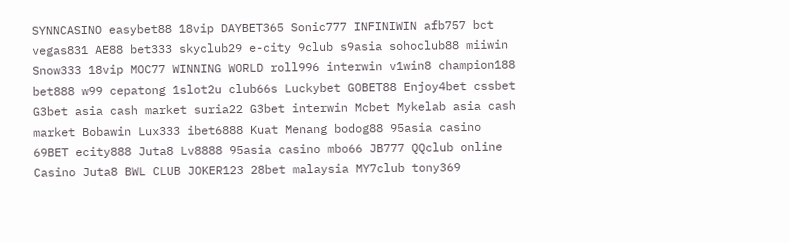SYNNCASINO easybet88 18vip DAYBET365 Sonic777 INFINIWIN afb757 bct vegas831 AE88 bet333 skyclub29 e-city 9club s9asia sohoclub88 miiwin Snow333 18vip MOC77 WINNING WORLD roll996 interwin v1win8 champion188 bet888 w99 cepatong 1slot2u club66s Luckybet GOBET88 Enjoy4bet cssbet G3bet asia cash market suria22 G3bet interwin Mcbet Mykelab asia cash market Bobawin Lux333 ibet6888 Kuat Menang bodog88 95asia casino 69BET ecity888 Juta8 Lv8888 95asia casino mbo66 JB777 QQclub online Casino Juta8 BWL CLUB JOKER123 28bet malaysia MY7club tony369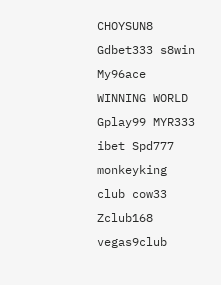CHOYSUN8 Gdbet333 s8win My96ace WINNING WORLD Gplay99 MYR333 ibet Spd777 monkeyking club cow33 Zclub168 vegas9club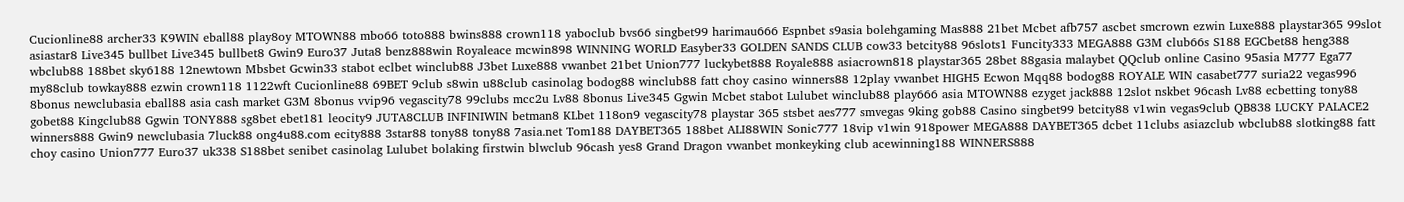Cucionline88 archer33 K9WIN eball88 play8oy MTOWN88 mbo66 toto888 bwins888 crown118 yaboclub bvs66 singbet99 harimau666 Espnbet s9asia bolehgaming Mas888 21bet Mcbet afb757 ascbet smcrown ezwin Luxe888 playstar365 99slot asiastar8 Live345 bullbet Live345 bullbet8 Gwin9 Euro37 Juta8 benz888win Royaleace mcwin898 WINNING WORLD Easyber33 GOLDEN SANDS CLUB cow33 betcity88 96slots1 Funcity333 MEGA888 G3M club66s S188 EGCbet88 heng388 wbclub88 188bet sky6188 12newtown Mbsbet Gcwin33 stabot eclbet winclub88 J3bet Luxe888 vwanbet 21bet Union777 luckybet888 Royale888 asiacrown818 playstar365 28bet 88gasia malaybet QQclub online Casino 95asia M777 Ega77 my88club towkay888 ezwin crown118 1122wft Cucionline88 69BET 9club s8win u88club casinolag bodog88 winclub88 fatt choy casino winners88 12play vwanbet HIGH5 Ecwon Mqq88 bodog88 ROYALE WIN casabet777 suria22 vegas996 8bonus newclubasia eball88 asia cash market G3M 8bonus vvip96 vegascity78 99clubs mcc2u Lv88 8bonus Live345 Ggwin Mcbet stabot Lulubet winclub88 play666 asia MTOWN88 ezyget jack888 12slot nskbet 96cash Lv88 ecbetting tony88 gobet88 Kingclub88 Ggwin TONY888 sg8bet ebet181 leocity9 JUTA8CLUB INFINIWIN betman8 KLbet 118on9 vegascity78 playstar 365 stsbet aes777 smvegas 9king gob88 Casino singbet99 betcity88 v1win vegas9club QB838 LUCKY PALACE2 winners888 Gwin9 newclubasia 7luck88 ong4u88.com ecity888 3star88 tony88 tony88 7asia.net Tom188 DAYBET365 188bet ALI88WIN Sonic777 18vip v1win 918power MEGA888 DAYBET365 dcbet 11clubs asiazclub wbclub88 slotking88 fatt choy casino Union777 Euro37 uk338 S188bet senibet casinolag Lulubet bolaking firstwin blwclub 96cash yes8 Grand Dragon vwanbet monkeyking club acewinning188 WINNERS888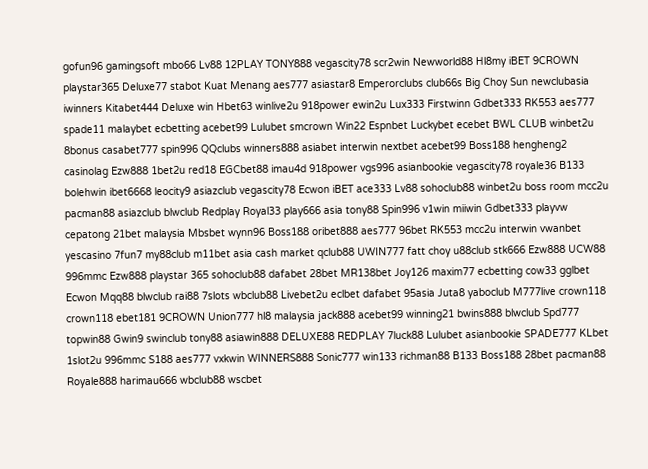gofun96 gamingsoft mbo66 Lv88 12PLAY TONY888 vegascity78 scr2win Newworld88 Hl8my iBET 9CROWN playstar365 Deluxe77 stabot Kuat Menang aes777 asiastar8 Emperorclubs club66s Big Choy Sun newclubasia iwinners Kitabet444 Deluxe win Hbet63 winlive2u 918power ewin2u Lux333 Firstwinn Gdbet333 RK553 aes777 spade11 malaybet ecbetting acebet99 Lulubet smcrown Win22 Espnbet Luckybet ecebet BWL CLUB winbet2u 8bonus casabet777 spin996 QQclubs winners888 asiabet interwin nextbet acebet99 Boss188 hengheng2 casinolag Ezw888 1bet2u red18 EGCbet88 imau4d 918power vgs996 asianbookie vegascity78 royale36 B133 bolehwin ibet6668 leocity9 asiazclub vegascity78 Ecwon iBET ace333 Lv88 sohoclub88 winbet2u boss room mcc2u pacman88 asiazclub blwclub Redplay Royal33 play666 asia tony88 Spin996 v1win miiwin Gdbet333 playvw cepatong 21bet malaysia Mbsbet wynn96 Boss188 oribet888 aes777 96bet RK553 mcc2u interwin vwanbet yescasino 7fun7 my88club m11bet asia cash market qclub88 UWIN777 fatt choy u88club stk666 Ezw888 UCW88 996mmc Ezw888 playstar 365 sohoclub88 dafabet 28bet MR138bet Joy126 maxim77 ecbetting cow33 gglbet Ecwon Mqq88 blwclub rai88 7slots wbclub88 Livebet2u eclbet dafabet 95asia Juta8 yaboclub M777live crown118 crown118 ebet181 9CROWN Union777 hl8 malaysia jack888 acebet99 winning21 bwins888 blwclub Spd777 topwin88 Gwin9 swinclub tony88 asiawin888 DELUXE88 REDPLAY 7luck88 Lulubet asianbookie SPADE777 KLbet 1slot2u 996mmc S188 aes777 vxkwin WINNERS888 Sonic777 win133 richman88 B133 Boss188 28bet pacman88 Royale888 harimau666 wbclub88 wscbet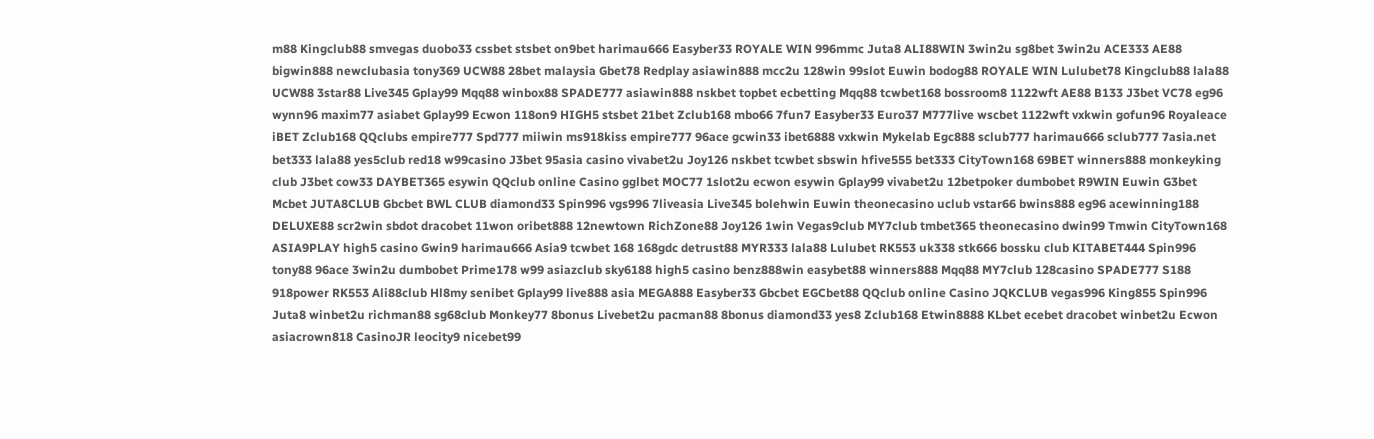m88 Kingclub88 smvegas duobo33 cssbet stsbet on9bet harimau666 Easyber33 ROYALE WIN 996mmc Juta8 ALI88WIN 3win2u sg8bet 3win2u ACE333 AE88 bigwin888 newclubasia tony369 UCW88 28bet malaysia Gbet78 Redplay asiawin888 mcc2u 128win 99slot Euwin bodog88 ROYALE WIN Lulubet78 Kingclub88 lala88 UCW88 3star88 Live345 Gplay99 Mqq88 winbox88 SPADE777 asiawin888 nskbet topbet ecbetting Mqq88 tcwbet168 bossroom8 1122wft AE88 B133 J3bet VC78 eg96 wynn96 maxim77 asiabet Gplay99 Ecwon 118on9 HIGH5 stsbet 21bet Zclub168 mbo66 7fun7 Easyber33 Euro37 M777live wscbet 1122wft vxkwin gofun96 Royaleace iBET Zclub168 QQclubs empire777 Spd777 miiwin ms918kiss empire777 96ace gcwin33 ibet6888 vxkwin Mykelab Egc888 sclub777 harimau666 sclub777 7asia.net bet333 lala88 yes5club red18 w99casino J3bet 95asia casino vivabet2u Joy126 nskbet tcwbet sbswin hfive555 bet333 CityTown168 69BET winners888 monkeyking club J3bet cow33 DAYBET365 esywin QQclub online Casino gglbet MOC77 1slot2u ecwon esywin Gplay99 vivabet2u 12betpoker dumbobet R9WIN Euwin G3bet Mcbet JUTA8CLUB Gbcbet BWL CLUB diamond33 Spin996 vgs996 7liveasia Live345 bolehwin Euwin theonecasino uclub vstar66 bwins888 eg96 acewinning188 DELUXE88 scr2win sbdot dracobet 11won oribet888 12newtown RichZone88 Joy126 1win Vegas9club MY7club tmbet365 theonecasino dwin99 Tmwin CityTown168 ASIA9PLAY high5 casino Gwin9 harimau666 Asia9 tcwbet 168 168gdc detrust88 MYR333 lala88 Lulubet RK553 uk338 stk666 bossku club KITABET444 Spin996 tony88 96ace 3win2u dumbobet Prime178 w99 asiazclub sky6188 high5 casino benz888win easybet88 winners888 Mqq88 MY7club 128casino SPADE777 S188 918power RK553 Ali88club Hl8my senibet Gplay99 live888 asia MEGA888 Easyber33 Gbcbet EGCbet88 QQclub online Casino JQKCLUB vegas996 King855 Spin996 Juta8 winbet2u richman88 sg68club Monkey77 8bonus Livebet2u pacman88 8bonus diamond33 yes8 Zclub168 Etwin8888 KLbet ecebet dracobet winbet2u Ecwon asiacrown818 CasinoJR leocity9 nicebet99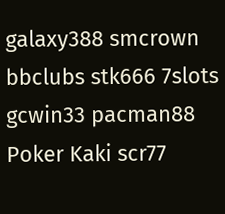galaxy388 smcrown bbclubs stk666 7slots gcwin33 pacman88 Poker Kaki scr77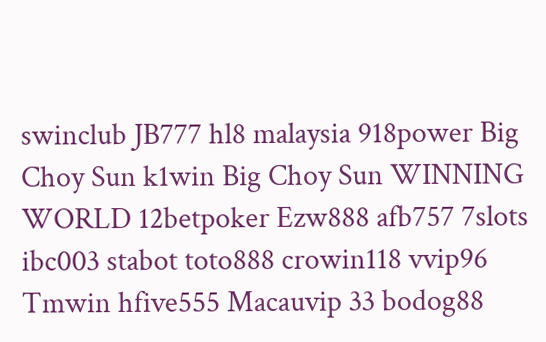swinclub JB777 hl8 malaysia 918power Big Choy Sun k1win Big Choy Sun WINNING WORLD 12betpoker Ezw888 afb757 7slots ibc003 stabot toto888 crowin118 vvip96 Tmwin hfive555 Macauvip 33 bodog88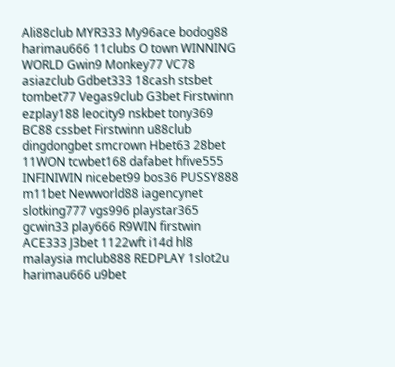Ali88club MYR333 My96ace bodog88 harimau666 11clubs O town WINNING WORLD Gwin9 Monkey77 VC78 asiazclub Gdbet333 18cash stsbet tombet77 Vegas9club G3bet Firstwinn ezplay188 leocity9 nskbet tony369 BC88 cssbet Firstwinn u88club dingdongbet smcrown Hbet63 28bet 11WON tcwbet168 dafabet hfive555 INFINIWIN nicebet99 bos36 PUSSY888 m11bet Newworld88 iagencynet slotking777 vgs996 playstar365 gcwin33 play666 R9WIN firstwin ACE333 J3bet 1122wft i14d hl8 malaysia mclub888 REDPLAY 1slot2u harimau666 u9bet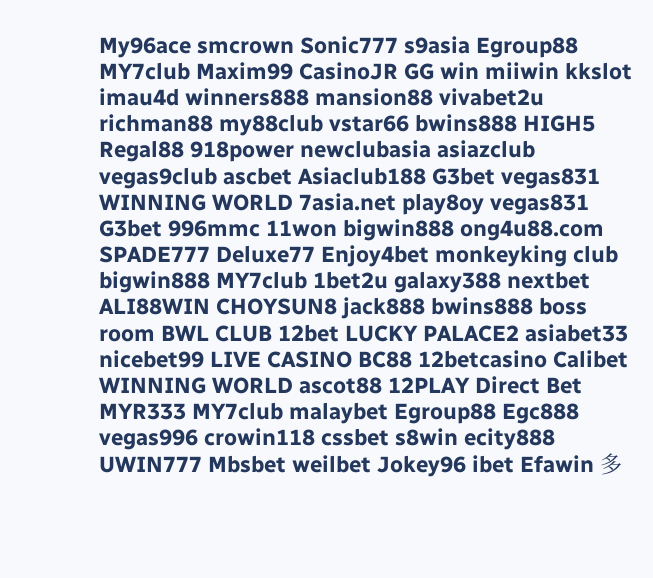My96ace smcrown Sonic777 s9asia Egroup88 MY7club Maxim99 CasinoJR GG win miiwin kkslot imau4d winners888 mansion88 vivabet2u richman88 my88club vstar66 bwins888 HIGH5 Regal88 918power newclubasia asiazclub vegas9club ascbet Asiaclub188 G3bet vegas831 WINNING WORLD 7asia.net play8oy vegas831 G3bet 996mmc 11won bigwin888 ong4u88.com SPADE777 Deluxe77 Enjoy4bet monkeyking club bigwin888 MY7club 1bet2u galaxy388 nextbet ALI88WIN CHOYSUN8 jack888 bwins888 boss room BWL CLUB 12bet LUCKY PALACE2 asiabet33 nicebet99 LIVE CASINO BC88 12betcasino Calibet WINNING WORLD ascot88 12PLAY Direct Bet MYR333 MY7club malaybet Egroup88 Egc888 vegas996 crowin118 cssbet s8win ecity888 UWIN777 Mbsbet weilbet Jokey96 ibet Efawin 多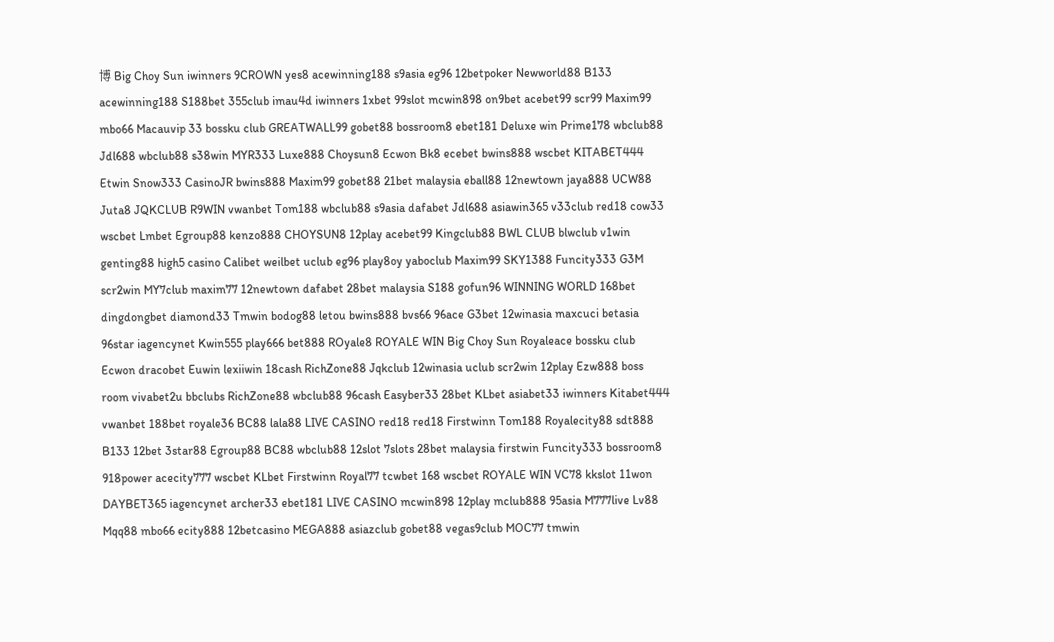博 Big Choy Sun iwinners 9CROWN yes8 acewinning188 s9asia eg96 12betpoker Newworld88 B133 acewinning188 S188bet 355club imau4d iwinners 1xbet 99slot mcwin898 on9bet acebet99 scr99 Maxim99 mbo66 Macauvip 33 bossku club GREATWALL99 gobet88 bossroom8 ebet181 Deluxe win Prime178 wbclub88 Jdl688 wbclub88 s38win MYR333 Luxe888 Choysun8 Ecwon Bk8 ecebet bwins888 wscbet KITABET444 Etwin Snow333 CasinoJR bwins888 Maxim99 gobet88 21bet malaysia eball88 12newtown jaya888 UCW88 Juta8 JQKCLUB R9WIN vwanbet Tom188 wbclub88 s9asia dafabet Jdl688 asiawin365 v33club red18 cow33 wscbet Lmbet Egroup88 kenzo888 CHOYSUN8 12play acebet99 Kingclub88 BWL CLUB blwclub v1win genting88 high5 casino Calibet weilbet uclub eg96 play8oy yaboclub Maxim99 SKY1388 Funcity333 G3M scr2win MY7club maxim77 12newtown dafabet 28bet malaysia S188 gofun96 WINNING WORLD 168bet dingdongbet diamond33 Tmwin bodog88 letou bwins888 bvs66 96ace G3bet 12winasia maxcuci betasia 96star iagencynet Kwin555 play666 bet888 ROyale8 ROYALE WIN Big Choy Sun Royaleace bossku club Ecwon dracobet Euwin lexiiwin 18cash RichZone88 Jqkclub 12winasia uclub scr2win 12play Ezw888 boss room vivabet2u bbclubs RichZone88 wbclub88 96cash Easyber33 28bet KLbet asiabet33 iwinners Kitabet444 vwanbet 188bet royale36 BC88 lala88 LIVE CASINO red18 red18 Firstwinn Tom188 Royalecity88 sdt888 B133 12bet 3star88 Egroup88 BC88 wbclub88 12slot 7slots 28bet malaysia firstwin Funcity333 bossroom8 918power acecity777 wscbet KLbet Firstwinn Royal77 tcwbet 168 wscbet ROYALE WIN VC78 kkslot 11won DAYBET365 iagencynet archer33 ebet181 LIVE CASINO mcwin898 12play mclub888 95asia M777live Lv88 Mqq88 mbo66 ecity888 12betcasino MEGA888 asiazclub gobet88 vegas9club MOC77 tmwin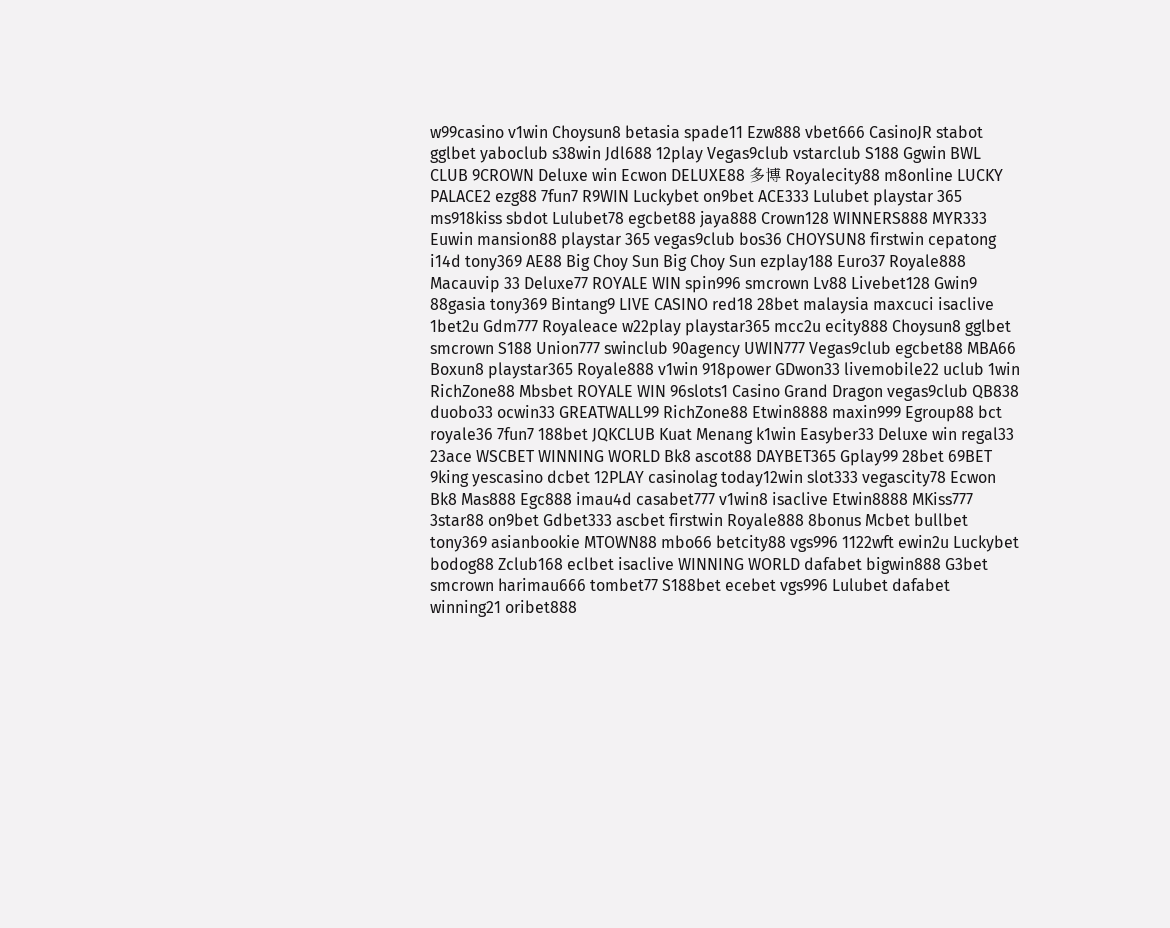w99casino v1win Choysun8 betasia spade11 Ezw888 vbet666 CasinoJR stabot gglbet yaboclub s38win Jdl688 12play Vegas9club vstarclub S188 Ggwin BWL CLUB 9CROWN Deluxe win Ecwon DELUXE88 多博 Royalecity88 m8online LUCKY PALACE2 ezg88 7fun7 R9WIN Luckybet on9bet ACE333 Lulubet playstar 365 ms918kiss sbdot Lulubet78 egcbet88 jaya888 Crown128 WINNERS888 MYR333 Euwin mansion88 playstar 365 vegas9club bos36 CHOYSUN8 firstwin cepatong i14d tony369 AE88 Big Choy Sun Big Choy Sun ezplay188 Euro37 Royale888 Macauvip 33 Deluxe77 ROYALE WIN spin996 smcrown Lv88 Livebet128 Gwin9 88gasia tony369 Bintang9 LIVE CASINO red18 28bet malaysia maxcuci isaclive 1bet2u Gdm777 Royaleace w22play playstar365 mcc2u ecity888 Choysun8 gglbet smcrown S188 Union777 swinclub 90agency UWIN777 Vegas9club egcbet88 MBA66 Boxun8 playstar365 Royale888 v1win 918power GDwon33 livemobile22 uclub 1win RichZone88 Mbsbet ROYALE WIN 96slots1 Casino Grand Dragon vegas9club QB838 duobo33 ocwin33 GREATWALL99 RichZone88 Etwin8888 maxin999 Egroup88 bct royale36 7fun7 188bet JQKCLUB Kuat Menang k1win Easyber33 Deluxe win regal33 23ace WSCBET WINNING WORLD Bk8 ascot88 DAYBET365 Gplay99 28bet 69BET 9king yescasino dcbet 12PLAY casinolag today12win slot333 vegascity78 Ecwon Bk8 Mas888 Egc888 imau4d casabet777 v1win8 isaclive Etwin8888 MKiss777 3star88 on9bet Gdbet333 ascbet firstwin Royale888 8bonus Mcbet bullbet tony369 asianbookie MTOWN88 mbo66 betcity88 vgs996 1122wft ewin2u Luckybet bodog88 Zclub168 eclbet isaclive WINNING WORLD dafabet bigwin888 G3bet smcrown harimau666 tombet77 S188bet ecebet vgs996 Lulubet dafabet winning21 oribet888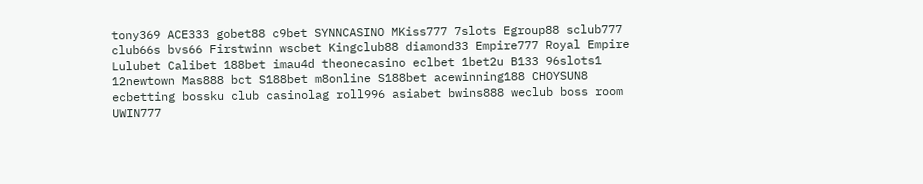tony369 ACE333 gobet88 c9bet SYNNCASINO MKiss777 7slots Egroup88 sclub777 club66s bvs66 Firstwinn wscbet Kingclub88 diamond33 Empire777 Royal Empire Lulubet Calibet 188bet imau4d theonecasino eclbet 1bet2u B133 96slots1 12newtown Mas888 bct S188bet m8online S188bet acewinning188 CHOYSUN8 ecbetting bossku club casinolag roll996 asiabet bwins888 weclub boss room UWIN777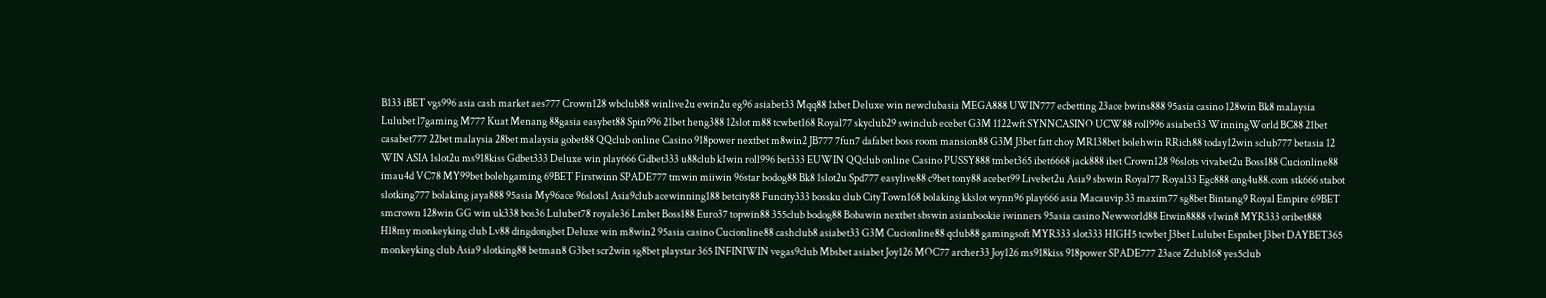B133 iBET vgs996 asia cash market aes777 Crown128 wbclub88 winlive2u ewin2u eg96 asiabet33 Mqq88 1xbet Deluxe win newclubasia MEGA888 UWIN777 ecbetting 23ace bwins888 95asia casino 128win Bk8 malaysia Lulubet l7gaming M777 Kuat Menang 88gasia easybet88 Spin996 21bet heng388 12slot m88 tcwbet168 Royal77 skyclub29 swinclub ecebet G3M 1122wft SYNNCASINO UCW88 roll996 asiabet33 WinningWorld BC88 21bet casabet777 22bet malaysia 28bet malaysia gobet88 QQclub online Casino 918power nextbet m8win2 JB777 7fun7 dafabet boss room mansion88 G3M J3bet fatt choy MR138bet bolehwin RRich88 today12win sclub777 betasia 12 WIN ASIA 1slot2u ms918kiss Gdbet333 Deluxe win play666 Gdbet333 u88club k1win roll996 bet333 EUWIN QQclub online Casino PUSSY888 tmbet365 ibet6668 jack888 ibet Crown128 96slots vivabet2u Boss188 Cucionline88 imau4d VC78 MY99bet bolehgaming 69BET Firstwinn SPADE777 tmwin miiwin 96star bodog88 Bk8 1slot2u Spd777 easylive88 c9bet tony88 acebet99 Livebet2u Asia9 sbswin Royal77 Royal33 Egc888 ong4u88.com stk666 stabot slotking777 bolaking jaya888 95asia My96ace 96slots1 Asia9club acewinning188 betcity88 Funcity333 bossku club CityTown168 bolaking kkslot wynn96 play666 asia Macauvip 33 maxim77 sg8bet Bintang9 Royal Empire 69BET smcrown 128win GG win uk338 bos36 Lulubet78 royale36 Lmbet Boss188 Euro37 topwin88 355club bodog88 Bobawin nextbet sbswin asianbookie iwinners 95asia casino Newworld88 Etwin8888 v1win8 MYR333 oribet888 Hl8my monkeyking club Lv88 dingdongbet Deluxe win m8win2 95asia casino Cucionline88 cashclub8 asiabet33 G3M Cucionline88 qclub88 gamingsoft MYR333 slot333 HIGH5 tcwbet J3bet Lulubet Espnbet J3bet DAYBET365 monkeyking club Asia9 slotking88 betman8 G3bet scr2win sg8bet playstar 365 INFINIWIN vegas9club Mbsbet asiabet Joy126 MOC77 archer33 Joy126 ms918kiss 918power SPADE777 23ace Zclub168 yes5club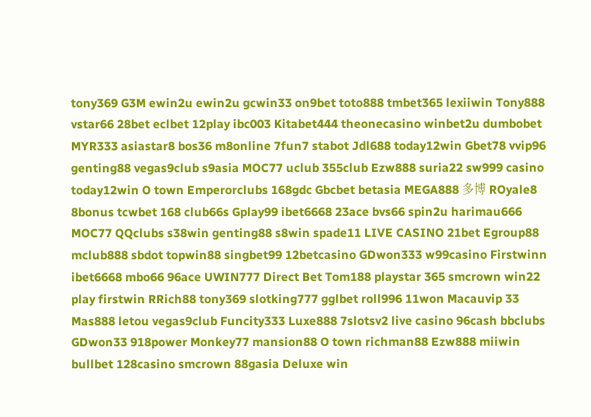tony369 G3M ewin2u ewin2u gcwin33 on9bet toto888 tmbet365 lexiiwin Tony888 vstar66 28bet eclbet 12play ibc003 Kitabet444 theonecasino winbet2u dumbobet MYR333 asiastar8 bos36 m8online 7fun7 stabot Jdl688 today12win Gbet78 vvip96 genting88 vegas9club s9asia MOC77 uclub 355club Ezw888 suria22 sw999 casino today12win O town Emperorclubs 168gdc Gbcbet betasia MEGA888 多博 ROyale8 8bonus tcwbet 168 club66s Gplay99 ibet6668 23ace bvs66 spin2u harimau666 MOC77 QQclubs s38win genting88 s8win spade11 LIVE CASINO 21bet Egroup88 mclub888 sbdot topwin88 singbet99 12betcasino GDwon333 w99casino Firstwinn ibet6668 mbo66 96ace UWIN777 Direct Bet Tom188 playstar 365 smcrown win22 play firstwin RRich88 tony369 slotking777 gglbet roll996 11won Macauvip 33 Mas888 letou vegas9club Funcity333 Luxe888 7slotsv2 live casino 96cash bbclubs GDwon33 918power Monkey77 mansion88 O town richman88 Ezw888 miiwin bullbet 128casino smcrown 88gasia Deluxe win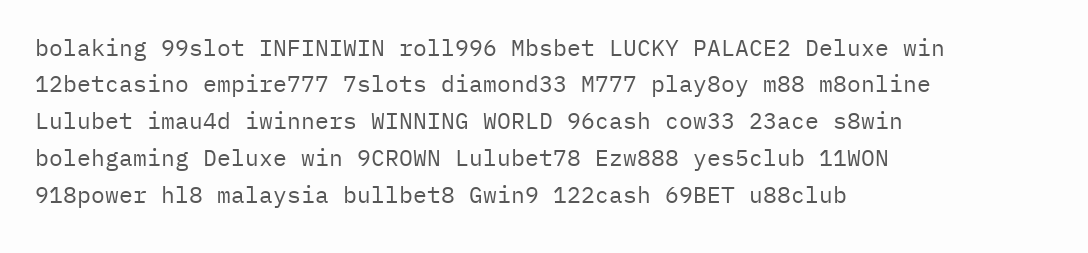bolaking 99slot INFINIWIN roll996 Mbsbet LUCKY PALACE2 Deluxe win 12betcasino empire777 7slots diamond33 M777 play8oy m88 m8online Lulubet imau4d iwinners WINNING WORLD 96cash cow33 23ace s8win bolehgaming Deluxe win 9CROWN Lulubet78 Ezw888 yes5club 11WON 918power hl8 malaysia bullbet8 Gwin9 122cash 69BET u88club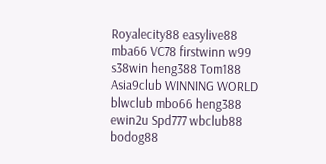Royalecity88 easylive88 mba66 VC78 firstwinn w99 s38win heng388 Tom188 Asia9club WINNING WORLD blwclub mbo66 heng388 ewin2u Spd777 wbclub88 bodog88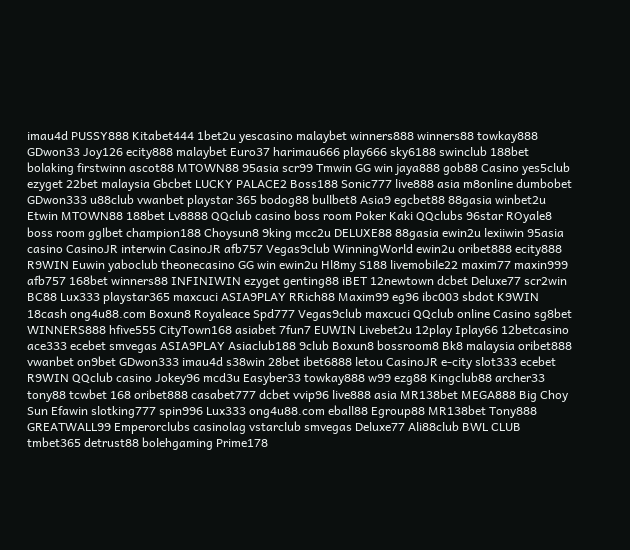imau4d PUSSY888 Kitabet444 1bet2u yescasino malaybet winners888 winners88 towkay888 GDwon33 Joy126 ecity888 malaybet Euro37 harimau666 play666 sky6188 swinclub 188bet bolaking firstwinn ascot88 MTOWN88 95asia scr99 Tmwin GG win jaya888 gob88 Casino yes5club ezyget 22bet malaysia Gbcbet LUCKY PALACE2 Boss188 Sonic777 live888 asia m8online dumbobet GDwon333 u88club vwanbet playstar 365 bodog88 bullbet8 Asia9 egcbet88 88gasia winbet2u Etwin MTOWN88 188bet Lv8888 QQclub casino boss room Poker Kaki QQclubs 96star ROyale8 boss room gglbet champion188 Choysun8 9king mcc2u DELUXE88 88gasia ewin2u lexiiwin 95asia casino CasinoJR interwin CasinoJR afb757 Vegas9club WinningWorld ewin2u oribet888 ecity888 R9WIN Euwin yaboclub theonecasino GG win ewin2u Hl8my S188 livemobile22 maxim77 maxin999 afb757 168bet winners88 INFINIWIN ezyget genting88 iBET 12newtown dcbet Deluxe77 scr2win BC88 Lux333 playstar365 maxcuci ASIA9PLAY RRich88 Maxim99 eg96 ibc003 sbdot K9WIN 18cash ong4u88.com Boxun8 Royaleace Spd777 Vegas9club maxcuci QQclub online Casino sg8bet WINNERS888 hfive555 CityTown168 asiabet 7fun7 EUWIN Livebet2u 12play Iplay66 12betcasino ace333 ecebet smvegas ASIA9PLAY Asiaclub188 9club Boxun8 bossroom8 Bk8 malaysia oribet888 vwanbet on9bet GDwon333 imau4d s38win 28bet ibet6888 letou CasinoJR e-city slot333 ecebet R9WIN QQclub casino Jokey96 mcd3u Easyber33 towkay888 w99 ezg88 Kingclub88 archer33 tony88 tcwbet 168 oribet888 casabet777 dcbet vvip96 live888 asia MR138bet MEGA888 Big Choy Sun Efawin slotking777 spin996 Lux333 ong4u88.com eball88 Egroup88 MR138bet Tony888 GREATWALL99 Emperorclubs casinolag vstarclub smvegas Deluxe77 Ali88club BWL CLUB tmbet365 detrust88 bolehgaming Prime178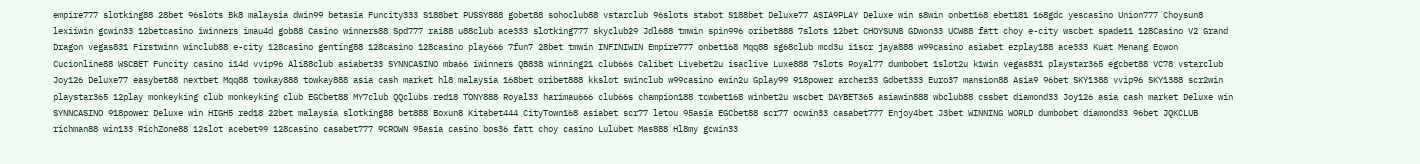empire777 slotking88 28bet 96slots Bk8 malaysia dwin99 betasia Funcity333 S188bet PUSSY888 gobet88 sohoclub88 vstarclub 96slots stabot S188bet Deluxe77 ASIA9PLAY Deluxe win s8win onbet168 ebet181 168gdc yescasino Union777 Choysun8 lexiiwin gcwin33 12betcasino iwinners imau4d gob88 Casino winners88 Spd777 rai88 u88club ace333 slotking777 skyclub29 Jdl688 tmwin spin996 oribet888 7slots 12bet CHOYSUN8 GDwon33 UCW88 fatt choy e-city wscbet spade11 128Casino V2 Grand Dragon vegas831 Firstwinn winclub88 e-city 128casino genting88 128casino 128casino play666 7fun7 28bet tmwin INFINIWIN Empire777 onbet168 Mqq88 sg68club mcd3u i1scr jaya888 w99casino asiabet ezplay188 ace333 Kuat Menang Ecwon Cucionline88 WSCBET Funcity casino i14d vvip96 Ali88club asiabet33 SYNNCASINO mba66 iwinners QB838 winning21 club66s Calibet Livebet2u isaclive Luxe888 7slots Royal77 dumbobet 1slot2u k1win vegas831 playstar365 egcbet88 VC78 vstarclub Joy126 Deluxe77 easybet88 nextbet Mqq88 towkay888 towkay888 asia cash market hl8 malaysia 168bet oribet888 kkslot swinclub w99casino ewin2u Gplay99 918power archer33 Gdbet333 Euro37 mansion88 Asia9 96bet SKY1388 vvip96 SKY1388 scr2win playstar365 12play monkeyking club monkeyking club EGCbet88 MY7club QQclubs red18 TONY888 Royal33 harimau666 club66s champion188 tcwbet168 winbet2u wscbet DAYBET365 asiawin888 wbclub88 cssbet diamond33 Joy126 asia cash market Deluxe win SYNNCASINO 918power Deluxe win HIGH5 red18 22bet malaysia slotking88 bet888 Boxun8 Kitabet444 CityTown168 asiabet scr77 letou 95asia EGCbet88 scr77 ocwin33 casabet777 Enjoy4bet J3bet WINNING WORLD dumbobet diamond33 96bet JQKCLUB richman88 win133 RichZone88 12slot acebet99 128casino casabet777 9CROWN 95asia casino bos36 fatt choy casino Lulubet Mas888 Hl8my gcwin33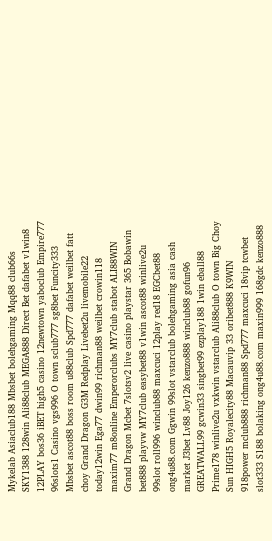Mykelab Asiaclub188 Mbsbet bolehgaming Mqq88 club66s SKY1388 128win Ali88club MEGA888 Direct Bet dafabet v1win8 12PLAY bos36 iBET high5 casino 12newtown yaboclub Empire777 96slots1 Casino vgs996 O town sclub777 sg8bet Funcity333 Mbsbet ascot88 boss room u88club Spd777 dafabet weilbet fatt choy Grand Dragon G3M Redplay Livebet2u livemobile22 today12win Ega77 dwin99 richman88 weilbet crowin118 maxim77 m8online Emperorclubs MY7club stabot ALI88WIN Grand Dragon Mcbet 7slotsv2 live casino playstar 365 Bobawin bet888 playvw MY7club easybet88 v1win ascot88 winlive2u 99slot roll996 winclub88 maxcuci 12play red18 EGCbet88 ong4u88.com Ggwin 99slot vstarclub bolehgaming asia cash market J3bet Lv88 Joy126 kenzo888 winclub88 gofun96 GREATWALL99 gcwin33 singbet99 ezplay188 1win eball88 Prime178 winlive2u vxkwin vstarclub Ali88club O town Big Choy Sun HIGH5 Royalecity88 Macauvip 33 oribet888 K9WIN 918power mclub888 richman88 Spd777 maxcuci 18vip tcwbet slot333 S188 bolaking ong4u88.com maxin999 168gdc kenzo888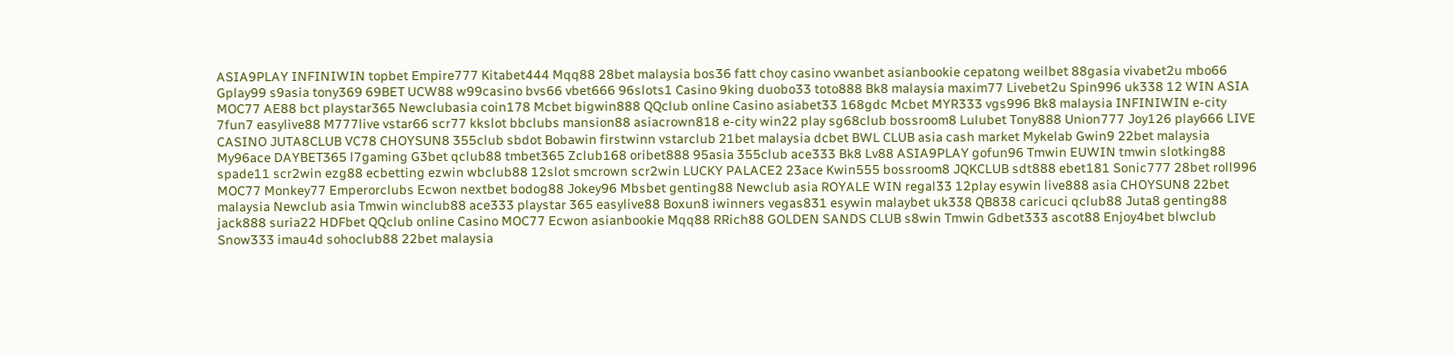ASIA9PLAY INFINIWIN topbet Empire777 Kitabet444 Mqq88 28bet malaysia bos36 fatt choy casino vwanbet asianbookie cepatong weilbet 88gasia vivabet2u mbo66 Gplay99 s9asia tony369 69BET UCW88 w99casino bvs66 vbet666 96slots1 Casino 9king duobo33 toto888 Bk8 malaysia maxim77 Livebet2u Spin996 uk338 12 WIN ASIA MOC77 AE88 bct playstar365 Newclubasia coin178 Mcbet bigwin888 QQclub online Casino asiabet33 168gdc Mcbet MYR333 vgs996 Bk8 malaysia INFINIWIN e-city 7fun7 easylive88 M777live vstar66 scr77 kkslot bbclubs mansion88 asiacrown818 e-city win22 play sg68club bossroom8 Lulubet Tony888 Union777 Joy126 play666 LIVE CASINO JUTA8CLUB VC78 CHOYSUN8 355club sbdot Bobawin firstwinn vstarclub 21bet malaysia dcbet BWL CLUB asia cash market Mykelab Gwin9 22bet malaysia My96ace DAYBET365 l7gaming G3bet qclub88 tmbet365 Zclub168 oribet888 95asia 355club ace333 Bk8 Lv88 ASIA9PLAY gofun96 Tmwin EUWIN tmwin slotking88 spade11 scr2win ezg88 ecbetting ezwin wbclub88 12slot smcrown scr2win LUCKY PALACE2 23ace Kwin555 bossroom8 JQKCLUB sdt888 ebet181 Sonic777 28bet roll996 MOC77 Monkey77 Emperorclubs Ecwon nextbet bodog88 Jokey96 Mbsbet genting88 Newclub asia ROYALE WIN regal33 12play esywin live888 asia CHOYSUN8 22bet malaysia Newclub asia Tmwin winclub88 ace333 playstar 365 easylive88 Boxun8 iwinners vegas831 esywin malaybet uk338 QB838 caricuci qclub88 Juta8 genting88 jack888 suria22 HDFbet QQclub online Casino MOC77 Ecwon asianbookie Mqq88 RRich88 GOLDEN SANDS CLUB s8win Tmwin Gdbet333 ascot88 Enjoy4bet blwclub Snow333 imau4d sohoclub88 22bet malaysia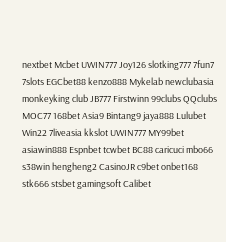nextbet Mcbet UWIN777 Joy126 slotking777 7fun7 7slots EGCbet88 kenzo888 Mykelab newclubasia monkeyking club JB777 Firstwinn 99clubs QQclubs MOC77 168bet Asia9 Bintang9 jaya888 Lulubet Win22 7liveasia kkslot UWIN777 MY99bet asiawin888 Espnbet tcwbet BC88 caricuci mbo66 s38win hengheng2 CasinoJR c9bet onbet168 stk666 stsbet gamingsoft Calibet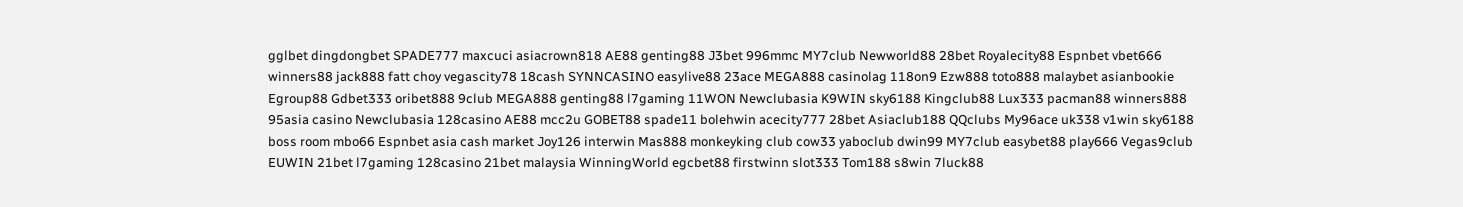gglbet dingdongbet SPADE777 maxcuci asiacrown818 AE88 genting88 J3bet 996mmc MY7club Newworld88 28bet Royalecity88 Espnbet vbet666 winners88 jack888 fatt choy vegascity78 18cash SYNNCASINO easylive88 23ace MEGA888 casinolag 118on9 Ezw888 toto888 malaybet asianbookie Egroup88 Gdbet333 oribet888 9club MEGA888 genting88 l7gaming 11WON Newclubasia K9WIN sky6188 Kingclub88 Lux333 pacman88 winners888 95asia casino Newclubasia 128casino AE88 mcc2u GOBET88 spade11 bolehwin acecity777 28bet Asiaclub188 QQclubs My96ace uk338 v1win sky6188 boss room mbo66 Espnbet asia cash market Joy126 interwin Mas888 monkeyking club cow33 yaboclub dwin99 MY7club easybet88 play666 Vegas9club EUWIN 21bet l7gaming 128casino 21bet malaysia WinningWorld egcbet88 firstwinn slot333 Tom188 s8win 7luck88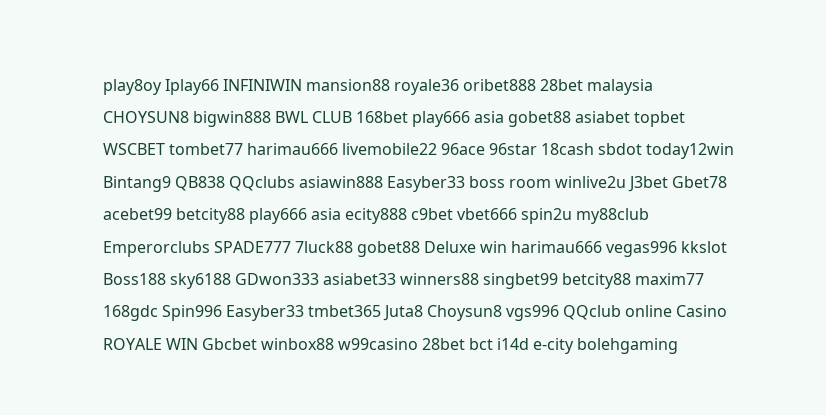play8oy Iplay66 INFINIWIN mansion88 royale36 oribet888 28bet malaysia CHOYSUN8 bigwin888 BWL CLUB 168bet play666 asia gobet88 asiabet topbet WSCBET tombet77 harimau666 livemobile22 96ace 96star 18cash sbdot today12win Bintang9 QB838 QQclubs asiawin888 Easyber33 boss room winlive2u J3bet Gbet78 acebet99 betcity88 play666 asia ecity888 c9bet vbet666 spin2u my88club Emperorclubs SPADE777 7luck88 gobet88 Deluxe win harimau666 vegas996 kkslot Boss188 sky6188 GDwon333 asiabet33 winners88 singbet99 betcity88 maxim77 168gdc Spin996 Easyber33 tmbet365 Juta8 Choysun8 vgs996 QQclub online Casino ROYALE WIN Gbcbet winbox88 w99casino 28bet bct i14d e-city bolehgaming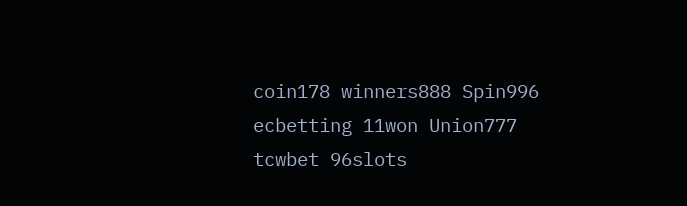coin178 winners888 Spin996 ecbetting 11won Union777 tcwbet 96slots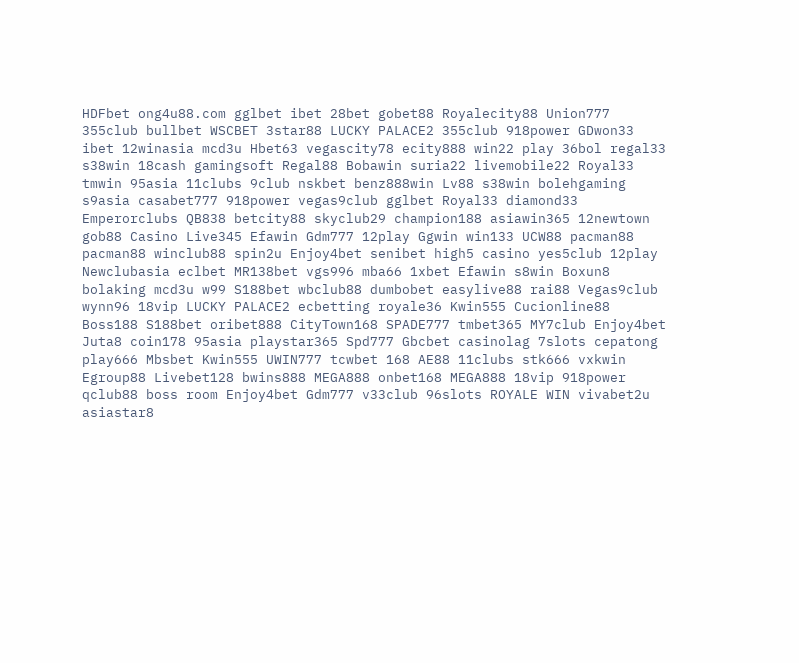HDFbet ong4u88.com gglbet ibet 28bet gobet88 Royalecity88 Union777 355club bullbet WSCBET 3star88 LUCKY PALACE2 355club 918power GDwon33 ibet 12winasia mcd3u Hbet63 vegascity78 ecity888 win22 play 36bol regal33 s38win 18cash gamingsoft Regal88 Bobawin suria22 livemobile22 Royal33 tmwin 95asia 11clubs 9club nskbet benz888win Lv88 s38win bolehgaming s9asia casabet777 918power vegas9club gglbet Royal33 diamond33 Emperorclubs QB838 betcity88 skyclub29 champion188 asiawin365 12newtown gob88 Casino Live345 Efawin Gdm777 12play Ggwin win133 UCW88 pacman88 pacman88 winclub88 spin2u Enjoy4bet senibet high5 casino yes5club 12play Newclubasia eclbet MR138bet vgs996 mba66 1xbet Efawin s8win Boxun8 bolaking mcd3u w99 S188bet wbclub88 dumbobet easylive88 rai88 Vegas9club wynn96 18vip LUCKY PALACE2 ecbetting royale36 Kwin555 Cucionline88 Boss188 S188bet oribet888 CityTown168 SPADE777 tmbet365 MY7club Enjoy4bet Juta8 coin178 95asia playstar365 Spd777 Gbcbet casinolag 7slots cepatong play666 Mbsbet Kwin555 UWIN777 tcwbet 168 AE88 11clubs stk666 vxkwin Egroup88 Livebet128 bwins888 MEGA888 onbet168 MEGA888 18vip 918power qclub88 boss room Enjoy4bet Gdm777 v33club 96slots ROYALE WIN vivabet2u asiastar8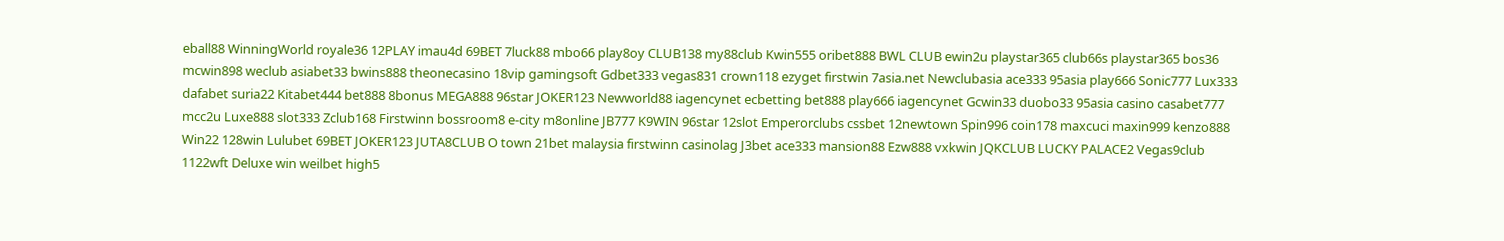eball88 WinningWorld royale36 12PLAY imau4d 69BET 7luck88 mbo66 play8oy CLUB138 my88club Kwin555 oribet888 BWL CLUB ewin2u playstar365 club66s playstar365 bos36 mcwin898 weclub asiabet33 bwins888 theonecasino 18vip gamingsoft Gdbet333 vegas831 crown118 ezyget firstwin 7asia.net Newclubasia ace333 95asia play666 Sonic777 Lux333 dafabet suria22 Kitabet444 bet888 8bonus MEGA888 96star JOKER123 Newworld88 iagencynet ecbetting bet888 play666 iagencynet Gcwin33 duobo33 95asia casino casabet777 mcc2u Luxe888 slot333 Zclub168 Firstwinn bossroom8 e-city m8online JB777 K9WIN 96star 12slot Emperorclubs cssbet 12newtown Spin996 coin178 maxcuci maxin999 kenzo888 Win22 128win Lulubet 69BET JOKER123 JUTA8CLUB O town 21bet malaysia firstwinn casinolag J3bet ace333 mansion88 Ezw888 vxkwin JQKCLUB LUCKY PALACE2 Vegas9club 1122wft Deluxe win weilbet high5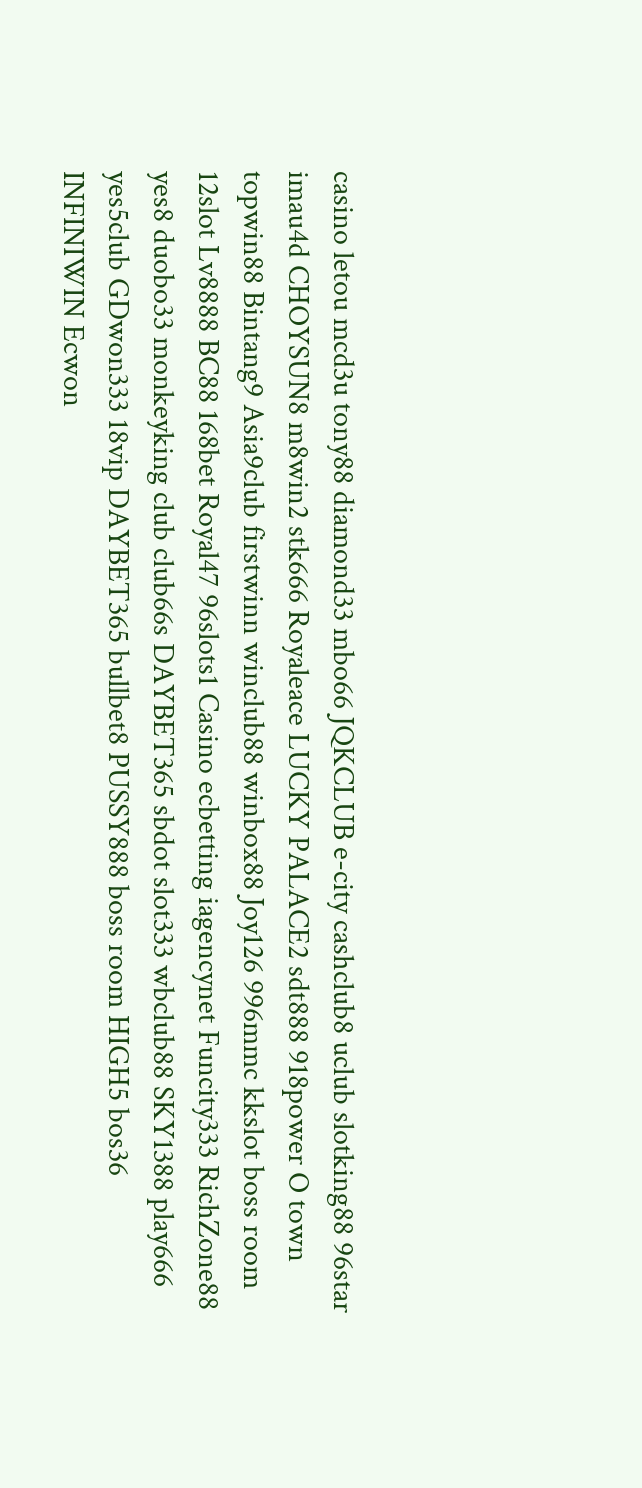casino letou mcd3u tony88 diamond33 mbo66 JQKCLUB e-city cashclub8 uclub slotking88 96star imau4d CHOYSUN8 m8win2 stk666 Royaleace LUCKY PALACE2 sdt888 918power O town topwin88 Bintang9 Asia9club firstwinn winclub88 winbox88 Joy126 996mmc kkslot boss room 12slot Lv8888 BC88 168bet Royal47 96slots1 Casino ecbetting iagencynet Funcity333 RichZone88 yes8 duobo33 monkeyking club club66s DAYBET365 sbdot slot333 wbclub88 SKY1388 play666 yes5club GDwon333 18vip DAYBET365 bullbet8 PUSSY888 boss room HIGH5 bos36 INFINIWIN Ecwon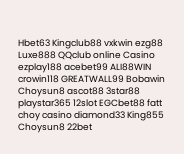Hbet63 Kingclub88 vxkwin ezg88 Luxe888 QQclub online Casino ezplay188 acebet99 ALI88WIN crowin118 GREATWALL99 Bobawin Choysun8 ascot88 3star88 playstar365 12slot EGCbet88 fatt choy casino diamond33 King855 Choysun8 22bet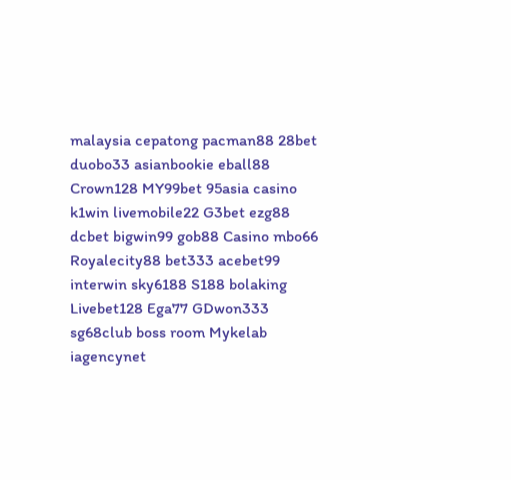malaysia cepatong pacman88 28bet duobo33 asianbookie eball88 Crown128 MY99bet 95asia casino k1win livemobile22 G3bet ezg88 dcbet bigwin99 gob88 Casino mbo66 Royalecity88 bet333 acebet99 interwin sky6188 S188 bolaking Livebet128 Ega77 GDwon333 sg68club boss room Mykelab iagencynet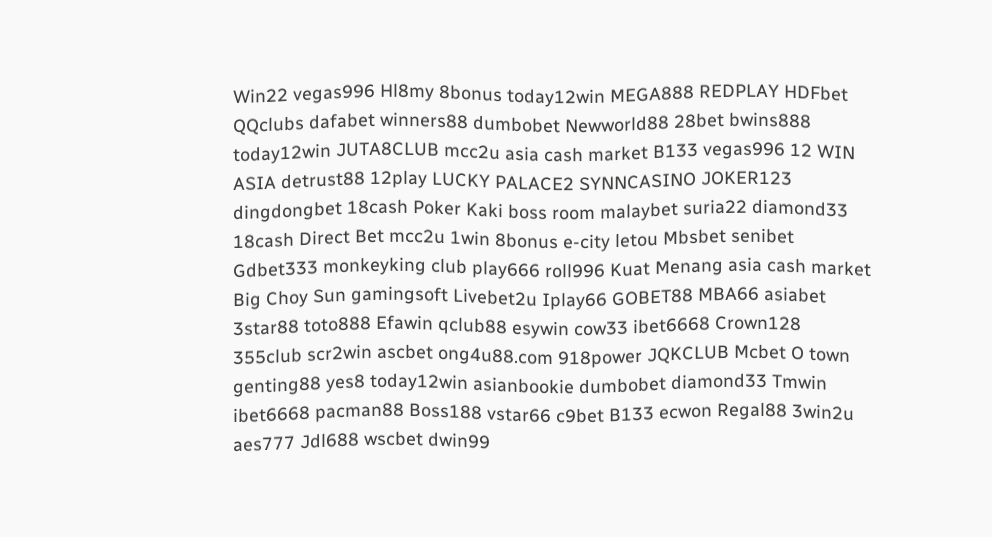Win22 vegas996 Hl8my 8bonus today12win MEGA888 REDPLAY HDFbet QQclubs dafabet winners88 dumbobet Newworld88 28bet bwins888 today12win JUTA8CLUB mcc2u asia cash market B133 vegas996 12 WIN ASIA detrust88 12play LUCKY PALACE2 SYNNCASINO JOKER123 dingdongbet 18cash Poker Kaki boss room malaybet suria22 diamond33 18cash Direct Bet mcc2u 1win 8bonus e-city letou Mbsbet senibet Gdbet333 monkeyking club play666 roll996 Kuat Menang asia cash market Big Choy Sun gamingsoft Livebet2u Iplay66 GOBET88 MBA66 asiabet 3star88 toto888 Efawin qclub88 esywin cow33 ibet6668 Crown128 355club scr2win ascbet ong4u88.com 918power JQKCLUB Mcbet O town genting88 yes8 today12win asianbookie dumbobet diamond33 Tmwin ibet6668 pacman88 Boss188 vstar66 c9bet B133 ecwon Regal88 3win2u aes777 Jdl688 wscbet dwin99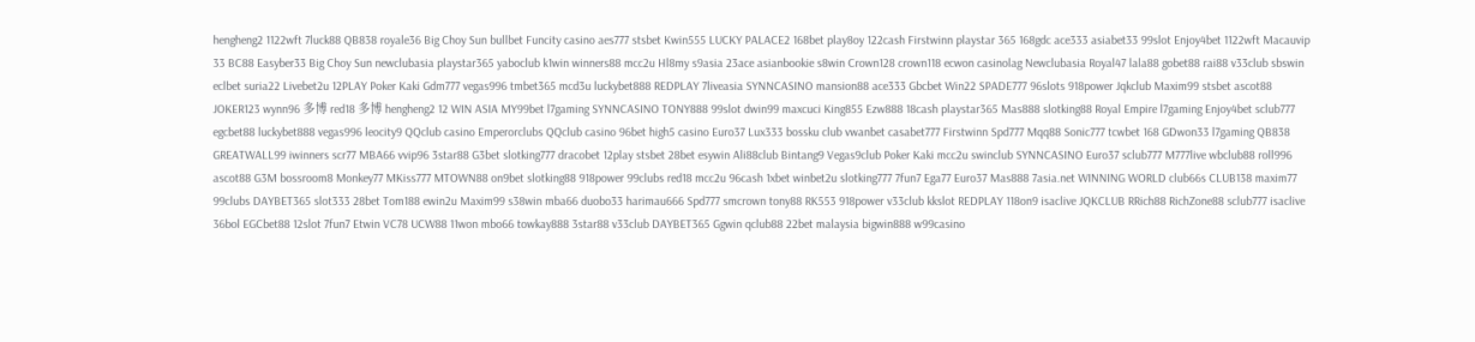hengheng2 1122wft 7luck88 QB838 royale36 Big Choy Sun bullbet Funcity casino aes777 stsbet Kwin555 LUCKY PALACE2 168bet play8oy 122cash Firstwinn playstar 365 168gdc ace333 asiabet33 99slot Enjoy4bet 1122wft Macauvip 33 BC88 Easyber33 Big Choy Sun newclubasia playstar365 yaboclub k1win winners88 mcc2u Hl8my s9asia 23ace asianbookie s8win Crown128 crown118 ecwon casinolag Newclubasia Royal47 lala88 gobet88 rai88 v33club sbswin eclbet suria22 Livebet2u 12PLAY Poker Kaki Gdm777 vegas996 tmbet365 mcd3u luckybet888 REDPLAY 7liveasia SYNNCASINO mansion88 ace333 Gbcbet Win22 SPADE777 96slots 918power Jqkclub Maxim99 stsbet ascot88 JOKER123 wynn96 多博 red18 多博 hengheng2 12 WIN ASIA MY99bet l7gaming SYNNCASINO TONY888 99slot dwin99 maxcuci King855 Ezw888 18cash playstar365 Mas888 slotking88 Royal Empire l7gaming Enjoy4bet sclub777 egcbet88 luckybet888 vegas996 leocity9 QQclub casino Emperorclubs QQclub casino 96bet high5 casino Euro37 Lux333 bossku club vwanbet casabet777 Firstwinn Spd777 Mqq88 Sonic777 tcwbet 168 GDwon33 l7gaming QB838 GREATWALL99 iwinners scr77 MBA66 vvip96 3star88 G3bet slotking777 dracobet 12play stsbet 28bet esywin Ali88club Bintang9 Vegas9club Poker Kaki mcc2u swinclub SYNNCASINO Euro37 sclub777 M777live wbclub88 roll996 ascot88 G3M bossroom8 Monkey77 MKiss777 MTOWN88 on9bet slotking88 918power 99clubs red18 mcc2u 96cash 1xbet winbet2u slotking777 7fun7 Ega77 Euro37 Mas888 7asia.net WINNING WORLD club66s CLUB138 maxim77 99clubs DAYBET365 slot333 28bet Tom188 ewin2u Maxim99 s38win mba66 duobo33 harimau666 Spd777 smcrown tony88 RK553 918power v33club kkslot REDPLAY 118on9 isaclive JQKCLUB RRich88 RichZone88 sclub777 isaclive 36bol EGCbet88 12slot 7fun7 Etwin VC78 UCW88 11won mbo66 towkay888 3star88 v33club DAYBET365 Ggwin qclub88 22bet malaysia bigwin888 w99casino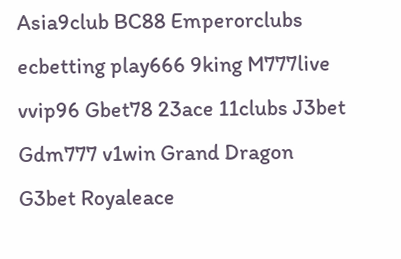Asia9club BC88 Emperorclubs ecbetting play666 9king M777live vvip96 Gbet78 23ace 11clubs J3bet Gdm777 v1win Grand Dragon G3bet Royaleace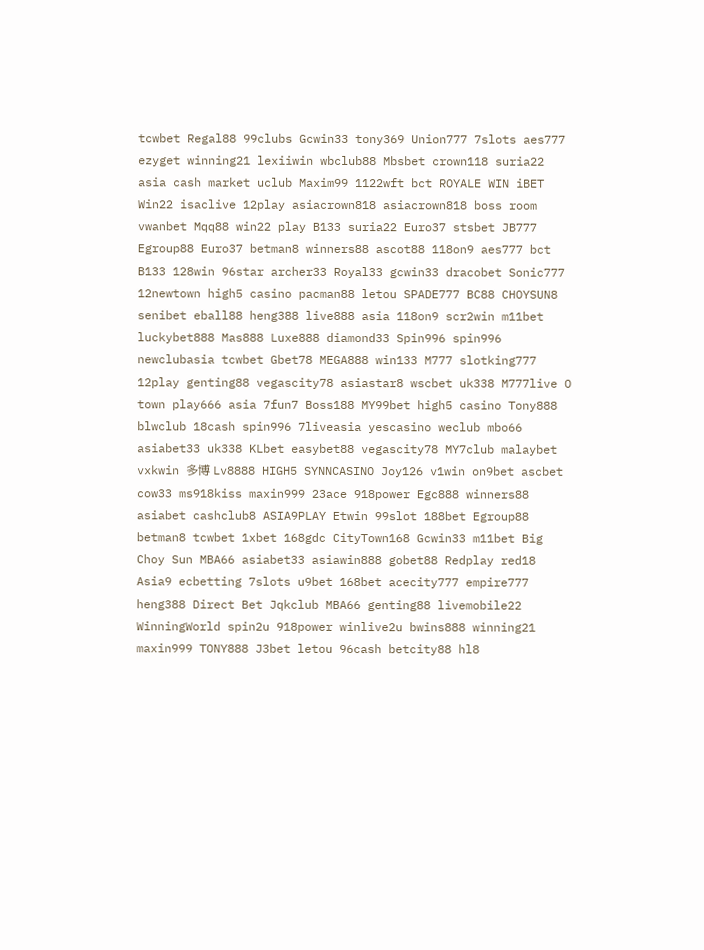tcwbet Regal88 99clubs Gcwin33 tony369 Union777 7slots aes777 ezyget winning21 lexiiwin wbclub88 Mbsbet crown118 suria22 asia cash market uclub Maxim99 1122wft bct ROYALE WIN iBET Win22 isaclive 12play asiacrown818 asiacrown818 boss room vwanbet Mqq88 win22 play B133 suria22 Euro37 stsbet JB777 Egroup88 Euro37 betman8 winners88 ascot88 118on9 aes777 bct B133 128win 96star archer33 Royal33 gcwin33 dracobet Sonic777 12newtown high5 casino pacman88 letou SPADE777 BC88 CHOYSUN8 senibet eball88 heng388 live888 asia 118on9 scr2win m11bet luckybet888 Mas888 Luxe888 diamond33 Spin996 spin996 newclubasia tcwbet Gbet78 MEGA888 win133 M777 slotking777 12play genting88 vegascity78 asiastar8 wscbet uk338 M777live O town play666 asia 7fun7 Boss188 MY99bet high5 casino Tony888 blwclub 18cash spin996 7liveasia yescasino weclub mbo66 asiabet33 uk338 KLbet easybet88 vegascity78 MY7club malaybet vxkwin 多博 Lv8888 HIGH5 SYNNCASINO Joy126 v1win on9bet ascbet cow33 ms918kiss maxin999 23ace 918power Egc888 winners88 asiabet cashclub8 ASIA9PLAY Etwin 99slot 188bet Egroup88 betman8 tcwbet 1xbet 168gdc CityTown168 Gcwin33 m11bet Big Choy Sun MBA66 asiabet33 asiawin888 gobet88 Redplay red18 Asia9 ecbetting 7slots u9bet 168bet acecity777 empire777 heng388 Direct Bet Jqkclub MBA66 genting88 livemobile22 WinningWorld spin2u 918power winlive2u bwins888 winning21 maxin999 TONY888 J3bet letou 96cash betcity88 hl8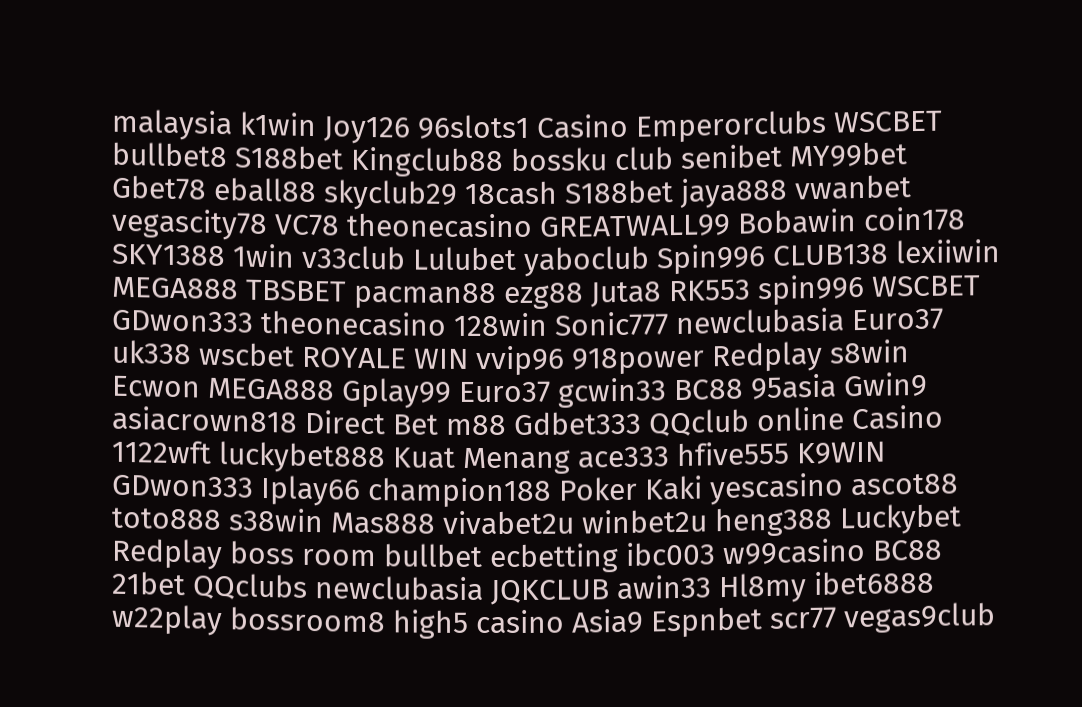malaysia k1win Joy126 96slots1 Casino Emperorclubs WSCBET bullbet8 S188bet Kingclub88 bossku club senibet MY99bet Gbet78 eball88 skyclub29 18cash S188bet jaya888 vwanbet vegascity78 VC78 theonecasino GREATWALL99 Bobawin coin178 SKY1388 1win v33club Lulubet yaboclub Spin996 CLUB138 lexiiwin MEGA888 TBSBET pacman88 ezg88 Juta8 RK553 spin996 WSCBET GDwon333 theonecasino 128win Sonic777 newclubasia Euro37 uk338 wscbet ROYALE WIN vvip96 918power Redplay s8win Ecwon MEGA888 Gplay99 Euro37 gcwin33 BC88 95asia Gwin9 asiacrown818 Direct Bet m88 Gdbet333 QQclub online Casino 1122wft luckybet888 Kuat Menang ace333 hfive555 K9WIN GDwon333 Iplay66 champion188 Poker Kaki yescasino ascot88 toto888 s38win Mas888 vivabet2u winbet2u heng388 Luckybet Redplay boss room bullbet ecbetting ibc003 w99casino BC88 21bet QQclubs newclubasia JQKCLUB awin33 Hl8my ibet6888 w22play bossroom8 high5 casino Asia9 Espnbet scr77 vegas9club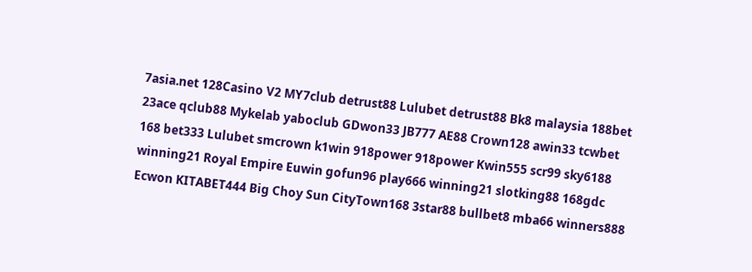7asia.net 128Casino V2 MY7club detrust88 Lulubet detrust88 Bk8 malaysia 188bet 23ace qclub88 Mykelab yaboclub GDwon33 JB777 AE88 Crown128 awin33 tcwbet 168 bet333 Lulubet smcrown k1win 918power 918power Kwin555 scr99 sky6188 winning21 Royal Empire Euwin gofun96 play666 winning21 slotking88 168gdc Ecwon KITABET444 Big Choy Sun CityTown168 3star88 bullbet8 mba66 winners888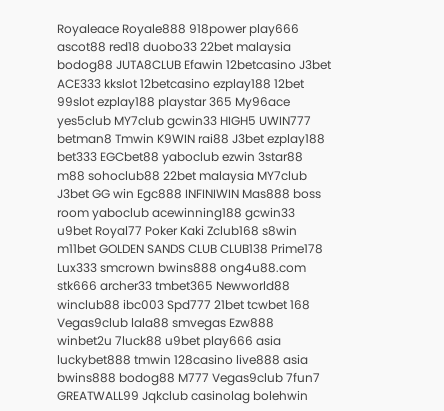Royaleace Royale888 918power play666 ascot88 red18 duobo33 22bet malaysia bodog88 JUTA8CLUB Efawin 12betcasino J3bet ACE333 kkslot 12betcasino ezplay188 12bet 99slot ezplay188 playstar 365 My96ace yes5club MY7club gcwin33 HIGH5 UWIN777 betman8 Tmwin K9WIN rai88 J3bet ezplay188 bet333 EGCbet88 yaboclub ezwin 3star88 m88 sohoclub88 22bet malaysia MY7club J3bet GG win Egc888 INFINIWIN Mas888 boss room yaboclub acewinning188 gcwin33 u9bet Royal77 Poker Kaki Zclub168 s8win m11bet GOLDEN SANDS CLUB CLUB138 Prime178 Lux333 smcrown bwins888 ong4u88.com stk666 archer33 tmbet365 Newworld88 winclub88 ibc003 Spd777 21bet tcwbet 168 Vegas9club lala88 smvegas Ezw888 winbet2u 7luck88 u9bet play666 asia luckybet888 tmwin 128casino live888 asia bwins888 bodog88 M777 Vegas9club 7fun7 GREATWALL99 Jqkclub casinolag bolehwin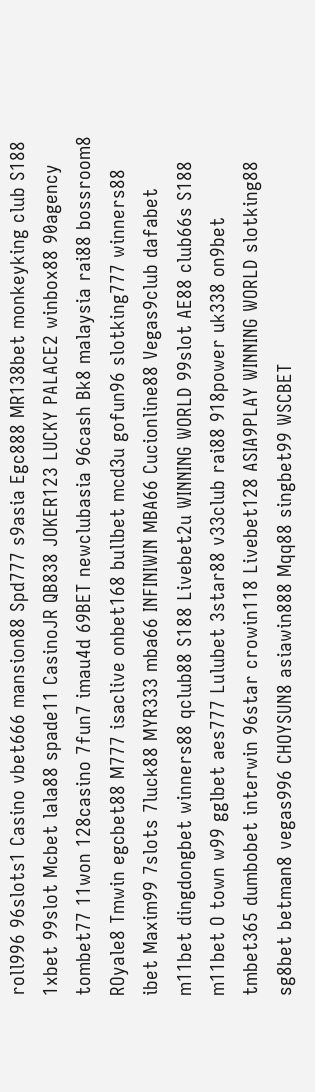roll996 96slots1 Casino vbet666 mansion88 Spd777 s9asia Egc888 MR138bet monkeyking club S188 1xbet 99slot Mcbet lala88 spade11 CasinoJR QB838 JOKER123 LUCKY PALACE2 winbox88 90agency tombet77 11won 128casino 7fun7 imau4d 69BET newclubasia 96cash Bk8 malaysia rai88 bossroom8 ROyale8 Tmwin egcbet88 M777 isaclive onbet168 bullbet mcd3u gofun96 slotking777 winners88 ibet Maxim99 7slots 7luck88 MYR333 mba66 INFINIWIN MBA66 Cucionline88 Vegas9club dafabet m11bet dingdongbet winners88 qclub88 S188 Livebet2u WINNING WORLD 99slot AE88 club66s S188 m11bet O town w99 gglbet aes777 Lulubet 3star88 v33club rai88 918power uk338 on9bet tmbet365 dumbobet interwin 96star crowin118 Livebet128 ASIA9PLAY WINNING WORLD slotking88 sg8bet betman8 vegas996 CHOYSUN8 asiawin888 Mqq88 singbet99 WSCBET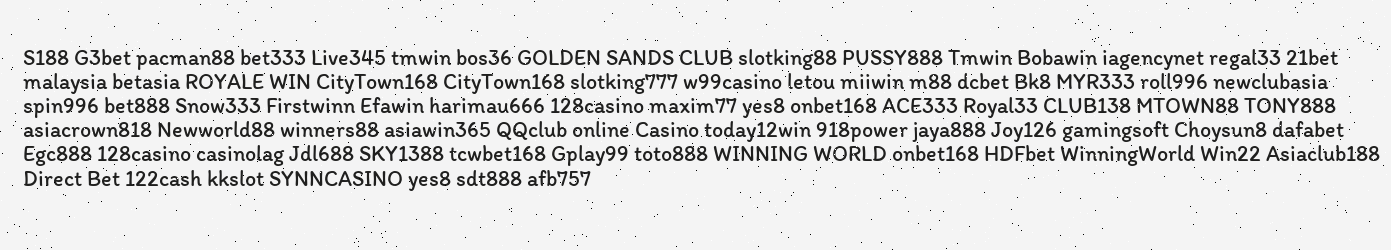S188 G3bet pacman88 bet333 Live345 tmwin bos36 GOLDEN SANDS CLUB slotking88 PUSSY888 Tmwin Bobawin iagencynet regal33 21bet malaysia betasia ROYALE WIN CityTown168 CityTown168 slotking777 w99casino letou miiwin m88 dcbet Bk8 MYR333 roll996 newclubasia spin996 bet888 Snow333 Firstwinn Efawin harimau666 128casino maxim77 yes8 onbet168 ACE333 Royal33 CLUB138 MTOWN88 TONY888 asiacrown818 Newworld88 winners88 asiawin365 QQclub online Casino today12win 918power jaya888 Joy126 gamingsoft Choysun8 dafabet Egc888 128casino casinolag Jdl688 SKY1388 tcwbet168 Gplay99 toto888 WINNING WORLD onbet168 HDFbet WinningWorld Win22 Asiaclub188 Direct Bet 122cash kkslot SYNNCASINO yes8 sdt888 afb757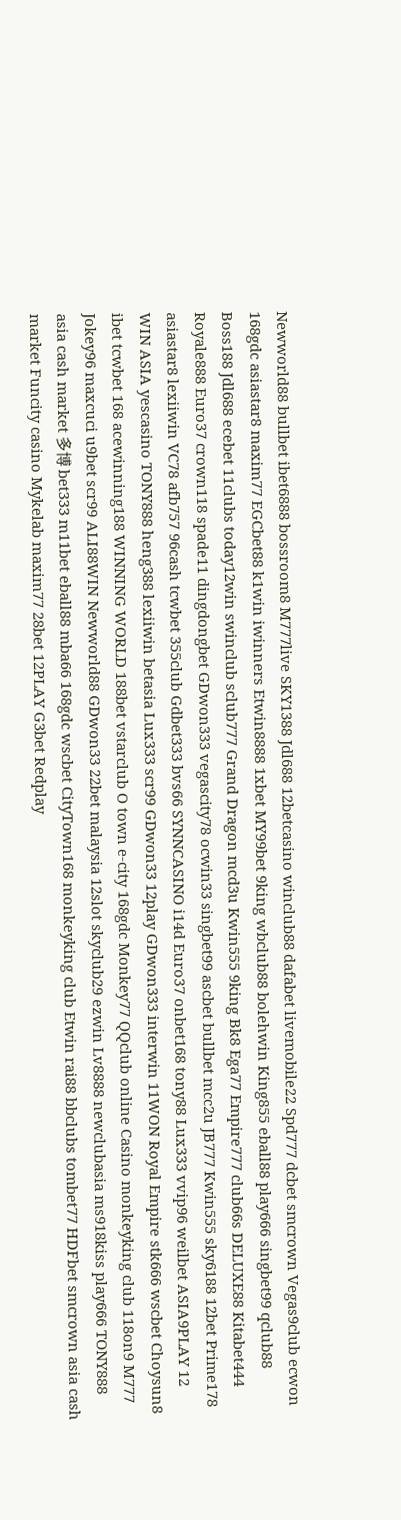Newworld88 bullbet ibet6888 bossroom8 M777live SKY1388 Jdl688 12betcasino winclub88 dafabet livemobile22 Spd777 dcbet smcrown Vegas9club ecwon 168gdc asiastar8 maxim77 EGCbet88 k1win iwinners Etwin8888 1xbet MY99bet 9king wbclub88 bolehwin King855 eball88 play666 singbet99 qclub88 Boss188 Jdl688 ecebet 11clubs today12win swinclub sclub777 Grand Dragon mcd3u Kwin555 9king Bk8 Ega77 Empire777 club66s DELUXE88 Kitabet444 Royale888 Euro37 crown118 spade11 dingdongbet GDwon333 vegascity78 ocwin33 singbet99 ascbet bullbet mcc2u JB777 Kwin555 sky6188 12bet Prime178 asiastar8 lexiiwin VC78 afb757 96cash tcwbet 355club Gdbet333 bvs66 SYNNCASINO i14d Euro37 onbet168 tony88 Lux333 vvip96 weilbet ASIA9PLAY 12 WIN ASIA yescasino TONY888 heng388 lexiiwin betasia Lux333 scr99 GDwon33 12play GDwon333 interwin 11WON Royal Empire stk666 wscbet Choysun8 ibet tcwbet 168 acewinning188 WINNING WORLD 188bet vstarclub O town e-city 168gdc Monkey77 QQclub online Casino monkeyking club 118on9 M777 Jokey96 maxcuci u9bet scr99 ALI88WIN Newworld88 GDwon33 22bet malaysia 12slot skyclub29 ezwin Lv8888 newclubasia ms918kiss play666 TONY888 asia cash market 多博 bet333 m11bet eball88 mba66 168gdc wscbet CityTown168 monkeyking club Etwin rai88 bbclubs tombet77 HDFbet smcrown asia cash market Funcity casino Mykelab maxim77 28bet 12PLAY G3bet Redplay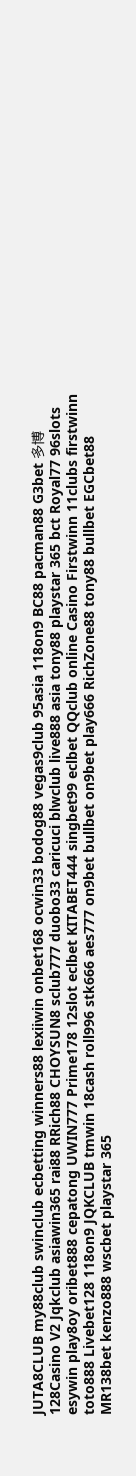JUTA8CLUB my88club swinclub ecbetting winners88 lexiiwin onbet168 ocwin33 bodog88 vegas9club 95asia 118on9 BC88 pacman88 G3bet 多博 128Casino V2 Jqkclub asiawin365 rai88 RRich88 CHOYSUN8 sclub777 duobo33 caricuci blwclub live888 asia tony88 playstar 365 bct Royal77 96slots esywin play8oy oribet888 cepatong UWIN777 Prime178 12slot eclbet KITABET444 singbet99 eclbet QQclub online Casino Firstwinn 11clubs firstwinn toto888 Livebet128 118on9 JQKCLUB tmwin 18cash roll996 stk666 aes777 on9bet bullbet on9bet play666 RichZone88 tony88 bullbet EGCbet88 MR138bet kenzo888 wscbet playstar 365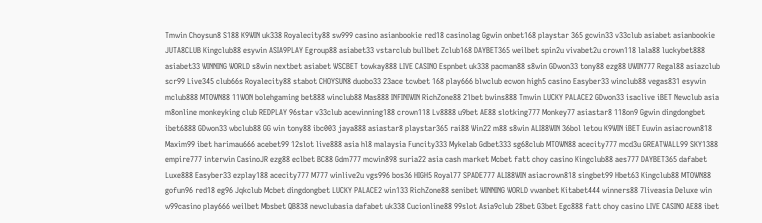Tmwin Choysun8 S188 K9WIN uk338 Royalecity88 sw999 casino asianbookie red18 casinolag Ggwin onbet168 playstar 365 gcwin33 v33club asiabet asianbookie JUTA8CLUB Kingclub88 esywin ASIA9PLAY Egroup88 asiabet33 vstarclub bullbet Zclub168 DAYBET365 weilbet spin2u vivabet2u crown118 lala88 luckybet888 asiabet33 WINNING WORLD s8win nextbet asiabet WSCBET towkay888 LIVE CASINO Espnbet uk338 pacman88 s8win GDwon33 tony88 ezg88 UWIN777 Regal88 asiazclub scr99 Live345 club66s Royalecity88 stabot CHOYSUN8 duobo33 23ace tcwbet 168 play666 blwclub ecwon high5 casino Easyber33 winclub88 vegas831 esywin mclub888 MTOWN88 11WON bolehgaming bet888 winclub88 Mas888 INFINIWIN RichZone88 21bet bwins888 Tmwin LUCKY PALACE2 GDwon33 isaclive iBET Newclub asia m8online monkeyking club REDPLAY 96star v33club acewinning188 crown118 Lv8888 u9bet AE88 slotking777 Monkey77 asiastar8 118on9 Ggwin dingdongbet ibet6888 GDwon33 wbclub88 GG win tony88 ibc003 jaya888 asiastar8 playstar365 rai88 Win22 m88 s8win ALI88WIN 36bol letou K9WIN iBET Euwin asiacrown818 Maxim99 ibet harimau666 acebet99 12slot live888 asia hl8 malaysia Funcity333 Mykelab Gdbet333 sg68club MTOWN88 acecity777 mcd3u GREATWALL99 SKY1388 empire777 interwin CasinoJR ezg88 eclbet BC88 Gdm777 mcwin898 suria22 asia cash market Mcbet fatt choy casino Kingclub88 aes777 DAYBET365 dafabet Luxe888 Easyber33 ezplay188 acecity777 M777 winlive2u vgs996 bos36 HIGH5 Royal77 SPADE777 ALI88WIN asiacrown818 singbet99 Hbet63 Kingclub88 MTOWN88 gofun96 red18 eg96 Jqkclub Mcbet dingdongbet LUCKY PALACE2 win133 RichZone88 senibet WINNING WORLD vwanbet Kitabet444 winners88 7liveasia Deluxe win w99casino play666 weilbet Mbsbet QB838 newclubasia dafabet uk338 Cucionline88 99slot Asia9club 28bet G3bet Egc888 fatt choy casino LIVE CASINO AE88 ibet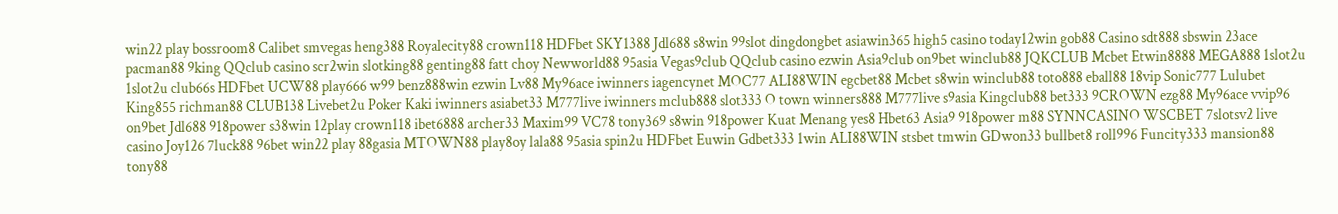win22 play bossroom8 Calibet smvegas heng388 Royalecity88 crown118 HDFbet SKY1388 Jdl688 s8win 99slot dingdongbet asiawin365 high5 casino today12win gob88 Casino sdt888 sbswin 23ace pacman88 9king QQclub casino scr2win slotking88 genting88 fatt choy Newworld88 95asia Vegas9club QQclub casino ezwin Asia9club on9bet winclub88 JQKCLUB Mcbet Etwin8888 MEGA888 1slot2u 1slot2u club66s HDFbet UCW88 play666 w99 benz888win ezwin Lv88 My96ace iwinners iagencynet MOC77 ALI88WIN egcbet88 Mcbet s8win winclub88 toto888 eball88 18vip Sonic777 Lulubet King855 richman88 CLUB138 Livebet2u Poker Kaki iwinners asiabet33 M777live iwinners mclub888 slot333 O town winners888 M777live s9asia Kingclub88 bet333 9CROWN ezg88 My96ace vvip96 on9bet Jdl688 918power s38win 12play crown118 ibet6888 archer33 Maxim99 VC78 tony369 s8win 918power Kuat Menang yes8 Hbet63 Asia9 918power m88 SYNNCASINO WSCBET 7slotsv2 live casino Joy126 7luck88 96bet win22 play 88gasia MTOWN88 play8oy lala88 95asia spin2u HDFbet Euwin Gdbet333 1win ALI88WIN stsbet tmwin GDwon33 bullbet8 roll996 Funcity333 mansion88 tony88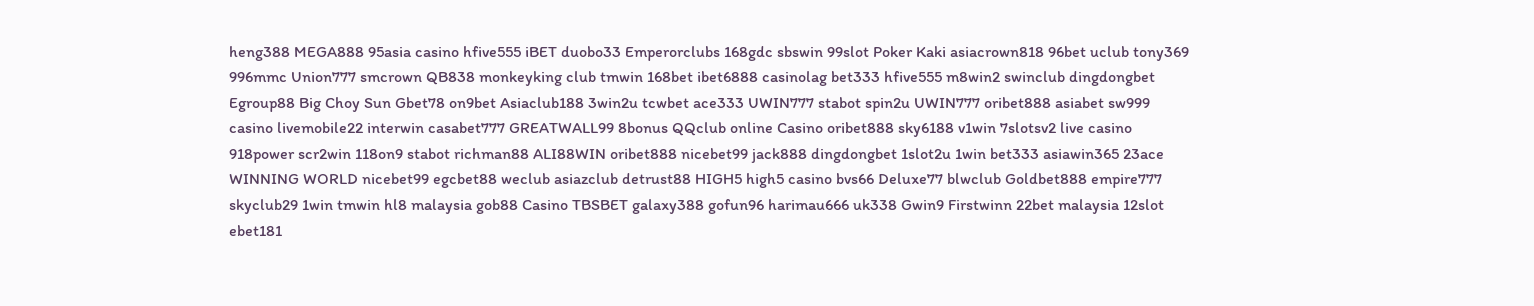heng388 MEGA888 95asia casino hfive555 iBET duobo33 Emperorclubs 168gdc sbswin 99slot Poker Kaki asiacrown818 96bet uclub tony369 996mmc Union777 smcrown QB838 monkeyking club tmwin 168bet ibet6888 casinolag bet333 hfive555 m8win2 swinclub dingdongbet Egroup88 Big Choy Sun Gbet78 on9bet Asiaclub188 3win2u tcwbet ace333 UWIN777 stabot spin2u UWIN777 oribet888 asiabet sw999 casino livemobile22 interwin casabet777 GREATWALL99 8bonus QQclub online Casino oribet888 sky6188 v1win 7slotsv2 live casino 918power scr2win 118on9 stabot richman88 ALI88WIN oribet888 nicebet99 jack888 dingdongbet 1slot2u 1win bet333 asiawin365 23ace WINNING WORLD nicebet99 egcbet88 weclub asiazclub detrust88 HIGH5 high5 casino bvs66 Deluxe77 blwclub Goldbet888 empire777 skyclub29 1win tmwin hl8 malaysia gob88 Casino TBSBET galaxy388 gofun96 harimau666 uk338 Gwin9 Firstwinn 22bet malaysia 12slot ebet181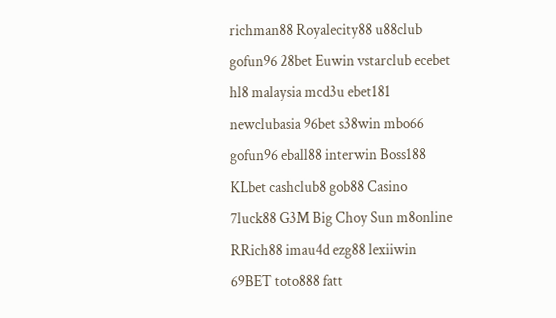richman88 Royalecity88 u88club gofun96 28bet Euwin vstarclub ecebet hl8 malaysia mcd3u ebet181 newclubasia 96bet s38win mbo66 gofun96 eball88 interwin Boss188 KLbet cashclub8 gob88 Casino 7luck88 G3M Big Choy Sun m8online RRich88 imau4d ezg88 lexiiwin 69BET toto888 fatt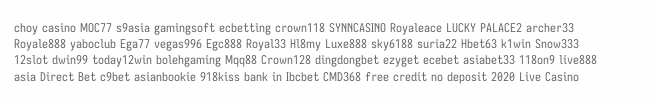choy casino MOC77 s9asia gamingsoft ecbetting crown118 SYNNCASINO Royaleace LUCKY PALACE2 archer33 Royale888 yaboclub Ega77 vegas996 Egc888 Royal33 Hl8my Luxe888 sky6188 suria22 Hbet63 k1win Snow333 12slot dwin99 today12win bolehgaming Mqq88 Crown128 dingdongbet ezyget ecebet asiabet33 118on9 live888 asia Direct Bet c9bet asianbookie 918kiss bank in Ibcbet CMD368 free credit no deposit 2020 Live Casino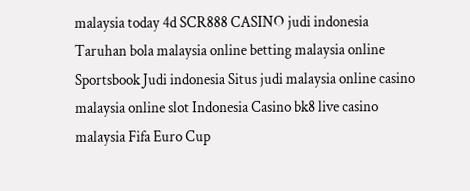malaysia today 4d SCR888 CASINO judi indonesia Taruhan bola malaysia online betting malaysia online Sportsbook Judi indonesia Situs judi malaysia online casino malaysia online slot Indonesia Casino bk8 live casino malaysia Fifa Euro Cup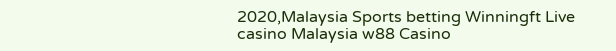2020,Malaysia Sports betting Winningft Live casino Malaysia w88 Casino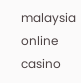malaysia online casino